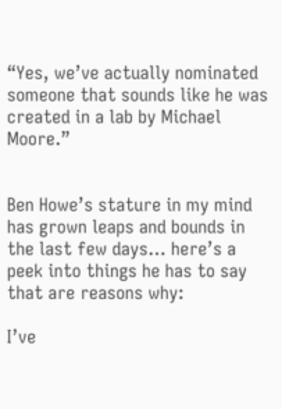“Yes, we’ve actually nominated someone that sounds like he was created in a lab by Michael Moore.”


Ben Howe’s stature in my mind has grown leaps and bounds in the last few days… here’s a peek into things he has to say that are reasons why:

I’ve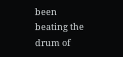been beating the drum of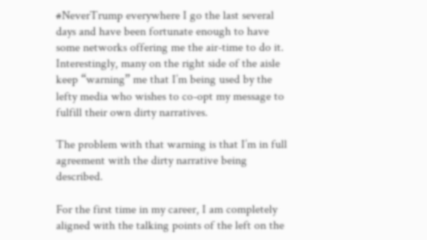#NeverTrump everywhere I go the last several days and have been fortunate enough to have some networks offering me the air-time to do it.  Interestingly, many on the right side of the aisle keep “warning” me that I’m being used by the lefty media who wishes to co-opt my message to fulfill their own dirty narratives.

The problem with that warning is that I’m in full agreement with the dirty narrative being described.

For the first time in my career, I am completely aligned with the talking points of the left on the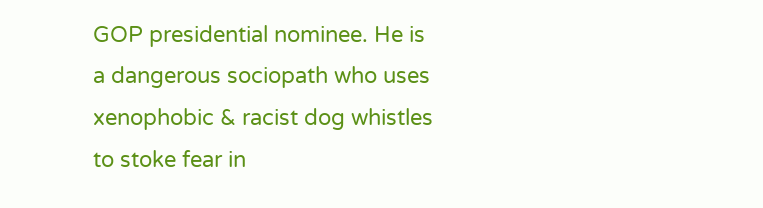GOP presidential nominee. He is a dangerous sociopath who uses xenophobic & racist dog whistles to stoke fear in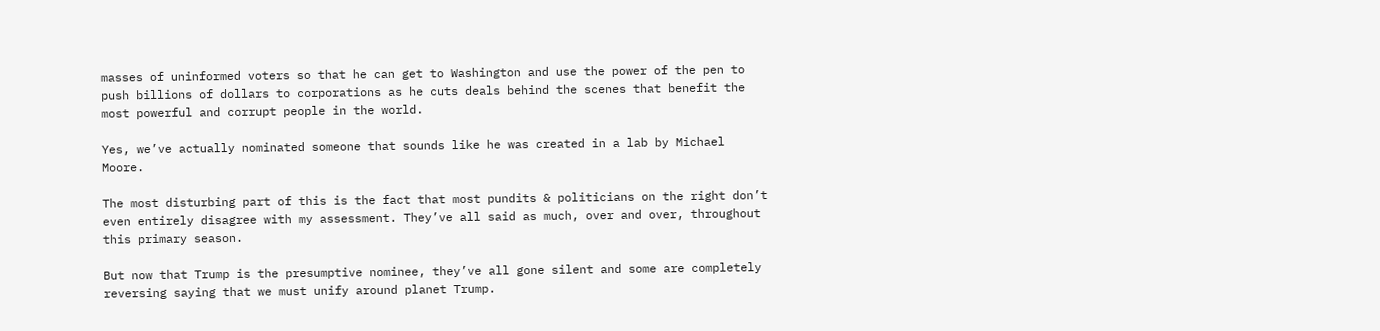masses of uninformed voters so that he can get to Washington and use the power of the pen to push billions of dollars to corporations as he cuts deals behind the scenes that benefit the most powerful and corrupt people in the world.

Yes, we’ve actually nominated someone that sounds like he was created in a lab by Michael Moore.

The most disturbing part of this is the fact that most pundits & politicians on the right don’t even entirely disagree with my assessment. They’ve all said as much, over and over, throughout this primary season.

But now that Trump is the presumptive nominee, they’ve all gone silent and some are completely reversing saying that we must unify around planet Trump.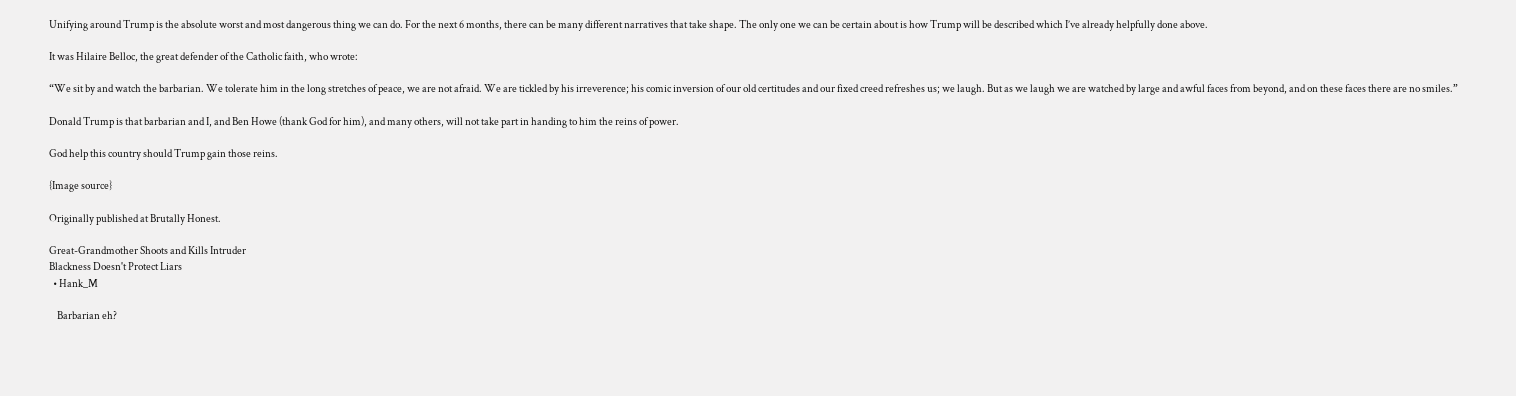Unifying around Trump is the absolute worst and most dangerous thing we can do. For the next 6 months, there can be many different narratives that take shape. The only one we can be certain about is how Trump will be described which I’ve already helpfully done above.

It was Hilaire Belloc, the great defender of the Catholic faith, who wrote:

“We sit by and watch the barbarian. We tolerate him in the long stretches of peace, we are not afraid. We are tickled by his irreverence; his comic inversion of our old certitudes and our fixed creed refreshes us; we laugh. But as we laugh we are watched by large and awful faces from beyond, and on these faces there are no smiles.”

Donald Trump is that barbarian and I, and Ben Howe (thank God for him), and many others, will not take part in handing to him the reins of power.

God help this country should Trump gain those reins.

{Image source}

Originally published at Brutally Honest.

Great-Grandmother Shoots and Kills Intruder
Blackness Doesn't Protect Liars
  • Hank_M

    Barbarian eh?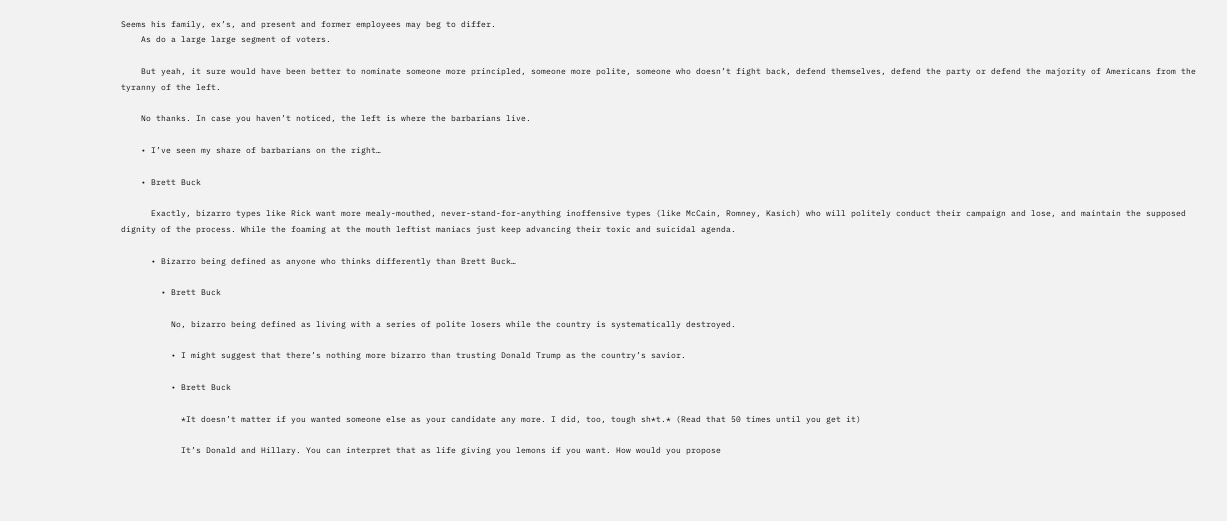Seems his family, ex’s, and present and former employees may beg to differ.
    As do a large large segment of voters.

    But yeah, it sure would have been better to nominate someone more principled, someone more polite, someone who doesn’t fight back, defend themselves, defend the party or defend the majority of Americans from the tyranny of the left.

    No thanks. In case you haven’t noticed, the left is where the barbarians live.

    • I’ve seen my share of barbarians on the right…

    • Brett Buck

      Exactly, bizarro types like Rick want more mealy-mouthed, never-stand-for-anything inoffensive types (like McCain, Romney, Kasich) who will politely conduct their campaign and lose, and maintain the supposed dignity of the process. While the foaming at the mouth leftist maniacs just keep advancing their toxic and suicidal agenda.

      • Bizarro being defined as anyone who thinks differently than Brett Buck…

        • Brett Buck

          No, bizarro being defined as living with a series of polite losers while the country is systematically destroyed.

          • I might suggest that there’s nothing more bizarro than trusting Donald Trump as the country’s savior.

          • Brett Buck

            *It doesn’t matter if you wanted someone else as your candidate any more. I did, too, tough sh*t.* (Read that 50 times until you get it)

            It’s Donald and Hillary. You can interpret that as life giving you lemons if you want. How would you propose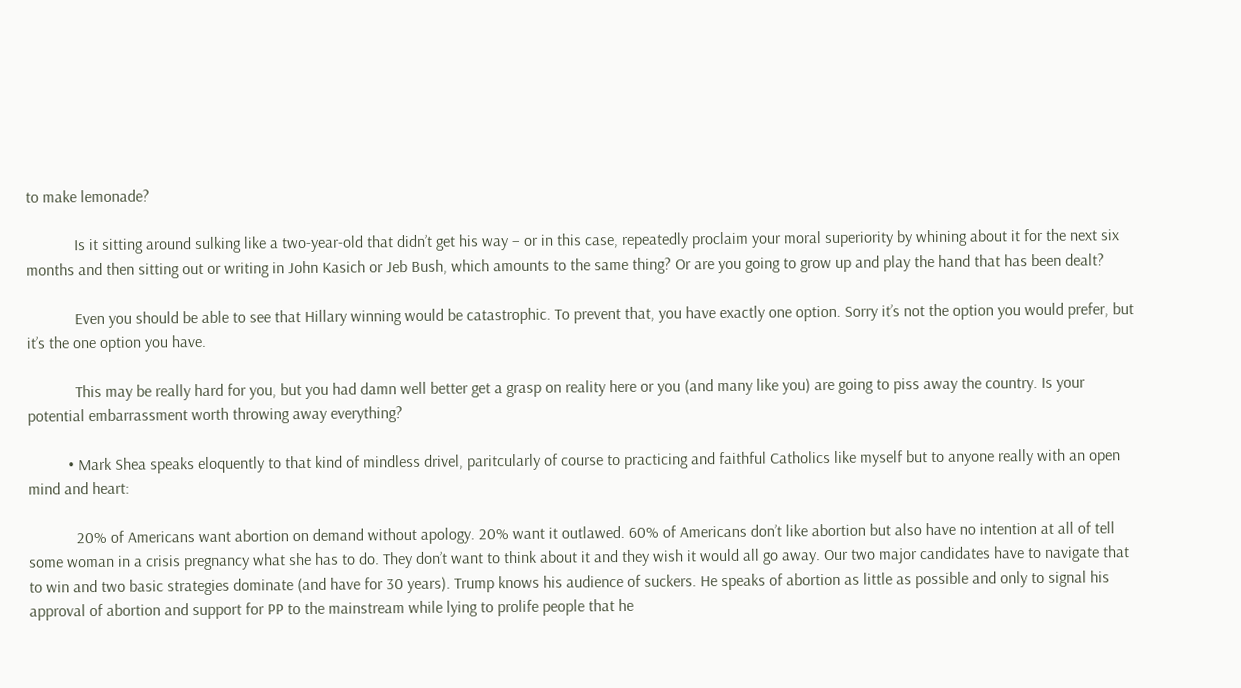to make lemonade?

            Is it sitting around sulking like a two-year-old that didn’t get his way – or in this case, repeatedly proclaim your moral superiority by whining about it for the next six months and then sitting out or writing in John Kasich or Jeb Bush, which amounts to the same thing? Or are you going to grow up and play the hand that has been dealt?

            Even you should be able to see that Hillary winning would be catastrophic. To prevent that, you have exactly one option. Sorry it’s not the option you would prefer, but it’s the one option you have.

            This may be really hard for you, but you had damn well better get a grasp on reality here or you (and many like you) are going to piss away the country. Is your potential embarrassment worth throwing away everything?

          • Mark Shea speaks eloquently to that kind of mindless drivel, paritcularly of course to practicing and faithful Catholics like myself but to anyone really with an open mind and heart:

            20% of Americans want abortion on demand without apology. 20% want it outlawed. 60% of Americans don’t like abortion but also have no intention at all of tell some woman in a crisis pregnancy what she has to do. They don’t want to think about it and they wish it would all go away. Our two major candidates have to navigate that to win and two basic strategies dominate (and have for 30 years). Trump knows his audience of suckers. He speaks of abortion as little as possible and only to signal his approval of abortion and support for PP to the mainstream while lying to prolife people that he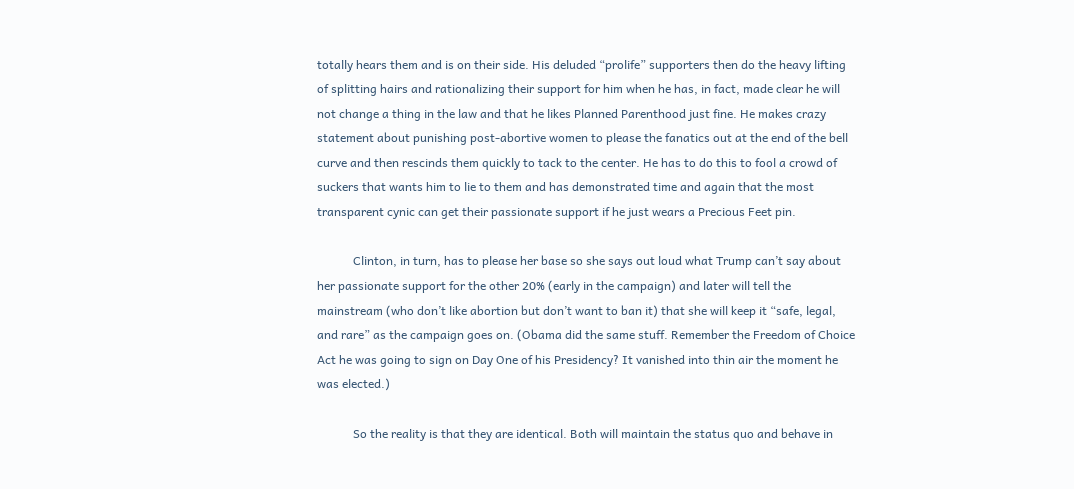totally hears them and is on their side. His deluded “prolife” supporters then do the heavy lifting of splitting hairs and rationalizing their support for him when he has, in fact, made clear he will not change a thing in the law and that he likes Planned Parenthood just fine. He makes crazy statement about punishing post-abortive women to please the fanatics out at the end of the bell curve and then rescinds them quickly to tack to the center. He has to do this to fool a crowd of suckers that wants him to lie to them and has demonstrated time and again that the most transparent cynic can get their passionate support if he just wears a Precious Feet pin.

            Clinton, in turn, has to please her base so she says out loud what Trump can’t say about her passionate support for the other 20% (early in the campaign) and later will tell the mainstream (who don’t like abortion but don’t want to ban it) that she will keep it “safe, legal, and rare” as the campaign goes on. (Obama did the same stuff. Remember the Freedom of Choice Act he was going to sign on Day One of his Presidency? It vanished into thin air the moment he was elected.)

            So the reality is that they are identical. Both will maintain the status quo and behave in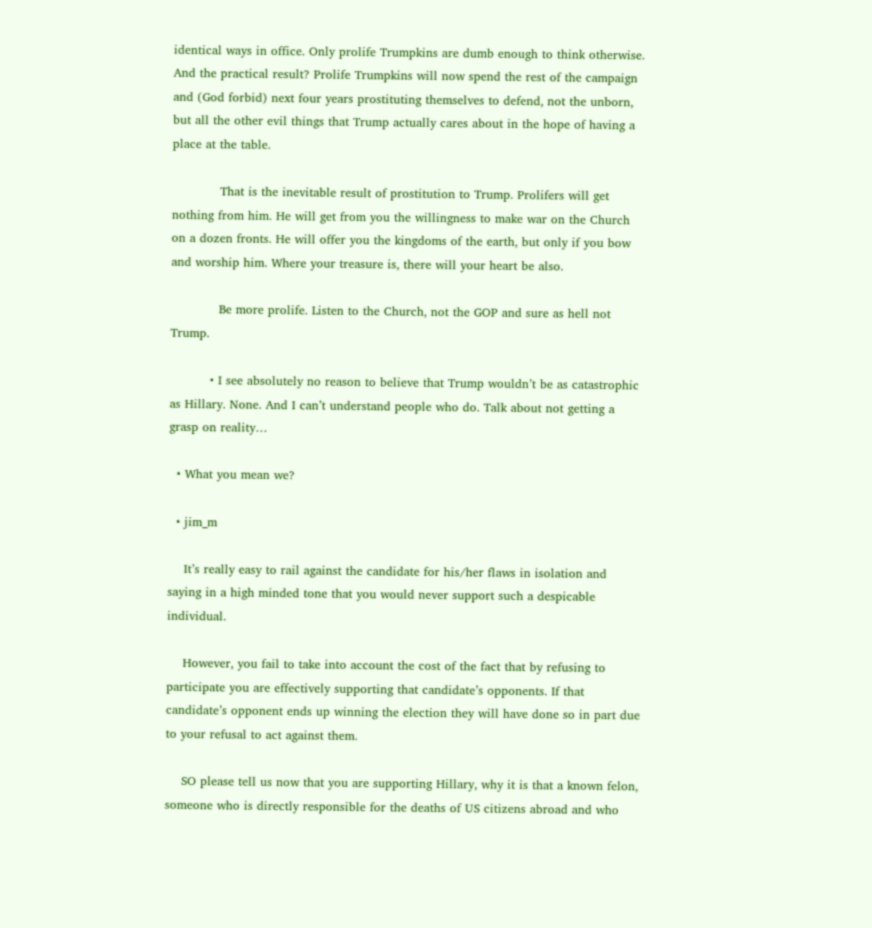identical ways in office. Only prolife Trumpkins are dumb enough to think otherwise. And the practical result? Prolife Trumpkins will now spend the rest of the campaign and (God forbid) next four years prostituting themselves to defend, not the unborn, but all the other evil things that Trump actually cares about in the hope of having a place at the table.

            That is the inevitable result of prostitution to Trump. Prolifers will get nothing from him. He will get from you the willingness to make war on the Church on a dozen fronts. He will offer you the kingdoms of the earth, but only if you bow and worship him. Where your treasure is, there will your heart be also.

            Be more prolife. Listen to the Church, not the GOP and sure as hell not Trump.

          • I see absolutely no reason to believe that Trump wouldn’t be as catastrophic as Hillary. None. And I can’t understand people who do. Talk about not getting a grasp on reality…

  • What you mean we?

  • jim_m

    It’s really easy to rail against the candidate for his/her flaws in isolation and saying in a high minded tone that you would never support such a despicable individual.

    However, you fail to take into account the cost of the fact that by refusing to participate you are effectively supporting that candidate’s opponents. If that candidate’s opponent ends up winning the election they will have done so in part due to your refusal to act against them.

    SO please tell us now that you are supporting Hillary, why it is that a known felon, someone who is directly responsible for the deaths of US citizens abroad and who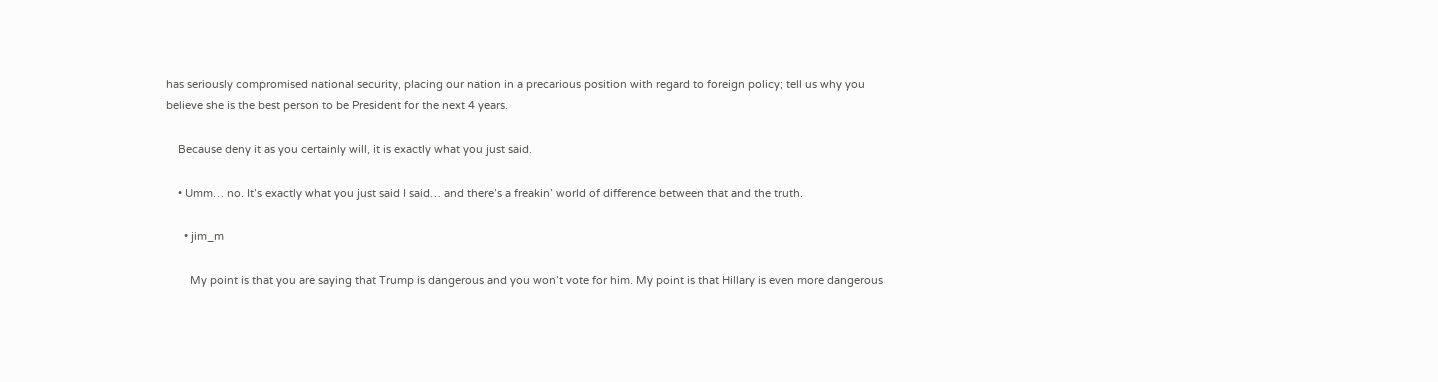has seriously compromised national security, placing our nation in a precarious position with regard to foreign policy; tell us why you believe she is the best person to be President for the next 4 years.

    Because deny it as you certainly will, it is exactly what you just said.

    • Umm… no. It’s exactly what you just said I said… and there’s a freakin’ world of difference between that and the truth.

      • jim_m

        My point is that you are saying that Trump is dangerous and you won’t vote for him. My point is that Hillary is even more dangerous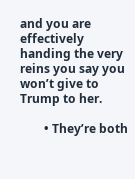and you are effectively handing the very reins you say you won’t give to Trump to her.

        • They’re both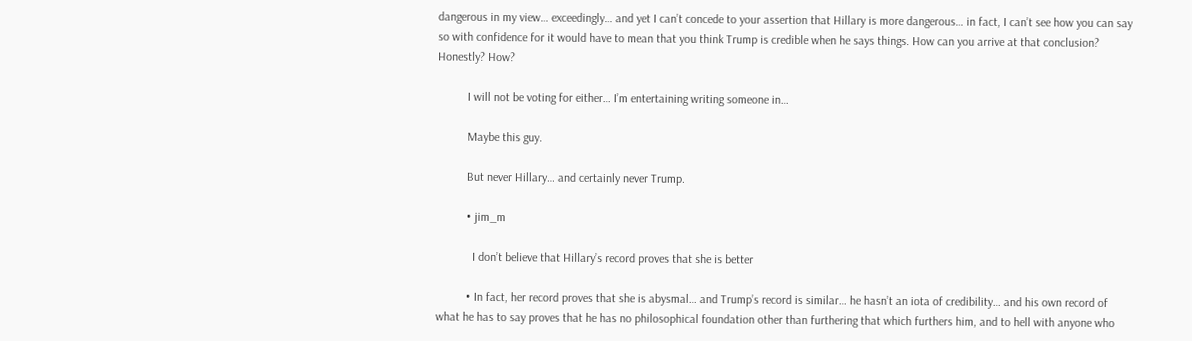dangerous in my view… exceedingly… and yet I can’t concede to your assertion that Hillary is more dangerous… in fact, I can’t see how you can say so with confidence for it would have to mean that you think Trump is credible when he says things. How can you arrive at that conclusion? Honestly? How?

          I will not be voting for either… I’m entertaining writing someone in…

          Maybe this guy.

          But never Hillary… and certainly never Trump.

          • jim_m

            I don’t believe that Hillary’s record proves that she is better

          • In fact, her record proves that she is abysmal… and Trump’s record is similar… he hasn’t an iota of credibility… and his own record of what he has to say proves that he has no philosophical foundation other than furthering that which furthers him, and to hell with anyone who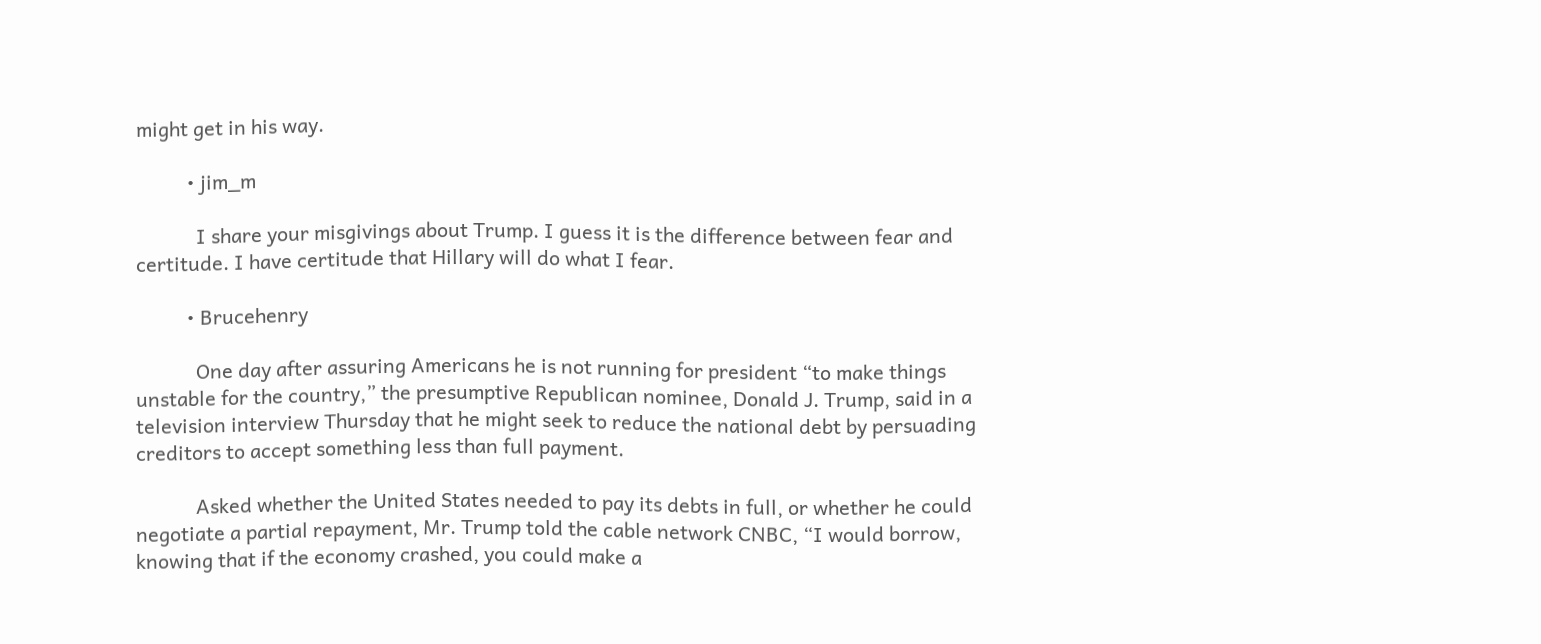might get in his way.

          • jim_m

            I share your misgivings about Trump. I guess it is the difference between fear and certitude. I have certitude that Hillary will do what I fear.

          • Brucehenry

            One day after assuring Americans he is not running for president “to make things unstable for the country,” the presumptive Republican nominee, Donald J. Trump, said in a television interview Thursday that he might seek to reduce the national debt by persuading creditors to accept something less than full payment.

            Asked whether the United States needed to pay its debts in full, or whether he could negotiate a partial repayment, Mr. Trump told the cable network CNBC, “I would borrow, knowing that if the economy crashed, you could make a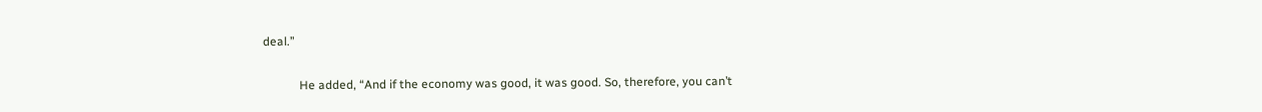deal.”

            He added, “And if the economy was good, it was good. So, therefore, you can’t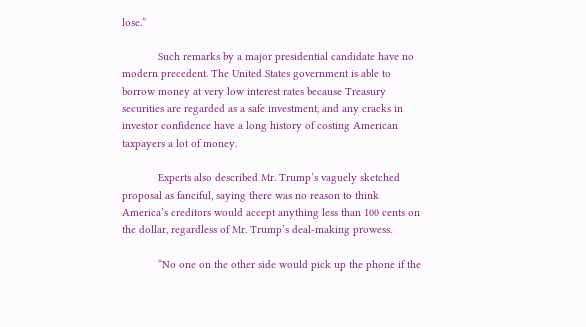lose.”

            Such remarks by a major presidential candidate have no modern precedent. The United States government is able to borrow money at very low interest rates because Treasury securities are regarded as a safe investment, and any cracks in investor confidence have a long history of costing American taxpayers a lot of money.

            Experts also described Mr. Trump’s vaguely sketched proposal as fanciful, saying there was no reason to think America’s creditors would accept anything less than 100 cents on the dollar, regardless of Mr. Trump’s deal-making prowess.

            “No one on the other side would pick up the phone if the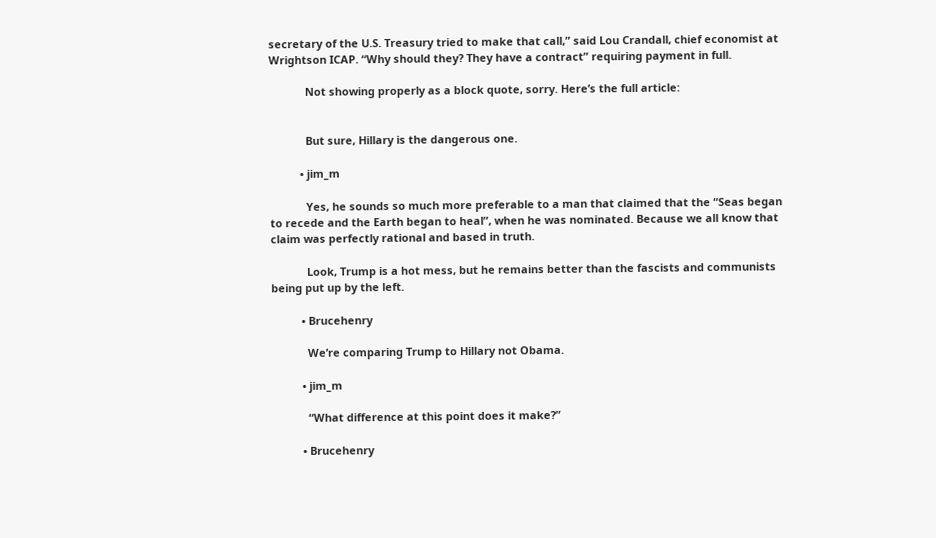secretary of the U.S. Treasury tried to make that call,” said Lou Crandall, chief economist at Wrightson ICAP. “Why should they? They have a contract” requiring payment in full.

            Not showing properly as a block quote, sorry. Here’s the full article:


            But sure, Hillary is the dangerous one.

          • jim_m

            Yes, he sounds so much more preferable to a man that claimed that the “Seas began to recede and the Earth began to heal”, when he was nominated. Because we all know that claim was perfectly rational and based in truth.

            Look, Trump is a hot mess, but he remains better than the fascists and communists being put up by the left.

          • Brucehenry

            We’re comparing Trump to Hillary not Obama.

          • jim_m

            “What difference at this point does it make?”

          • Brucehenry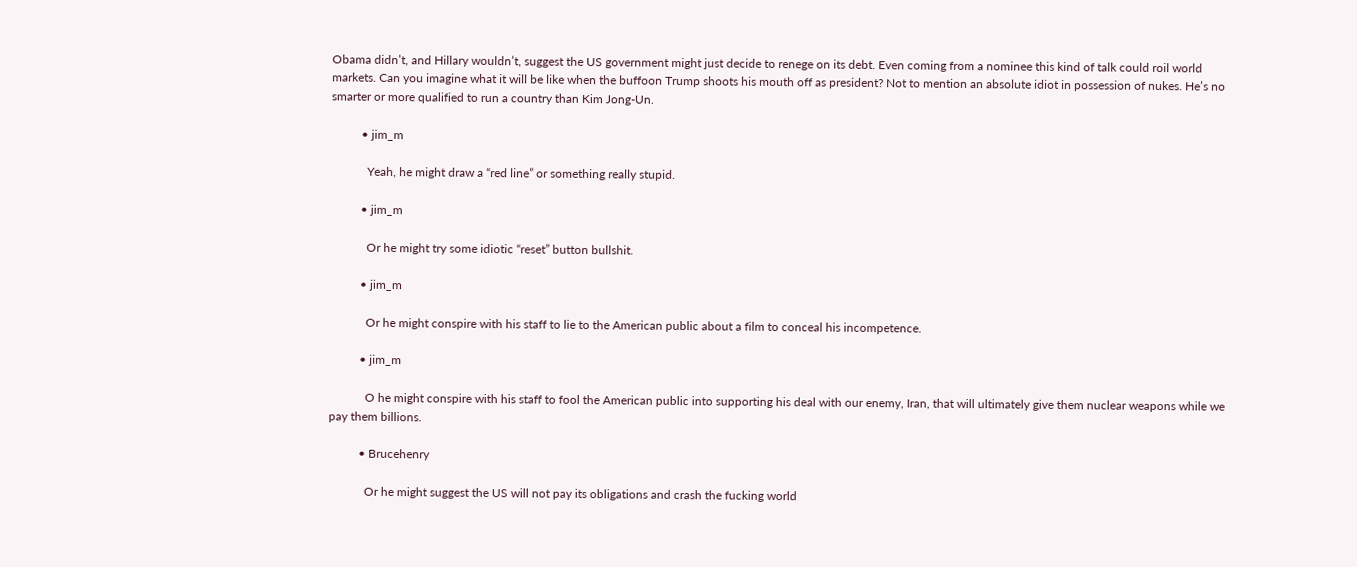Obama didn’t, and Hillary wouldn’t, suggest the US government might just decide to renege on its debt. Even coming from a nominee this kind of talk could roil world markets. Can you imagine what it will be like when the buffoon Trump shoots his mouth off as president? Not to mention an absolute idiot in possession of nukes. He’s no smarter or more qualified to run a country than Kim Jong-Un.

          • jim_m

            Yeah, he might draw a “red line” or something really stupid.

          • jim_m

            Or he might try some idiotic “reset” button bullshit.

          • jim_m

            Or he might conspire with his staff to lie to the American public about a film to conceal his incompetence.

          • jim_m

            O he might conspire with his staff to fool the American public into supporting his deal with our enemy, Iran, that will ultimately give them nuclear weapons while we pay them billions.

          • Brucehenry

            Or he might suggest the US will not pay its obligations and crash the fucking world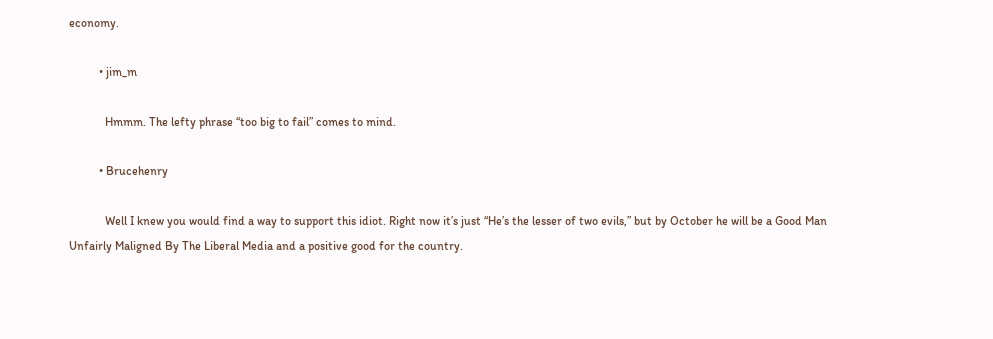economy.

          • jim_m

            Hmmm. The lefty phrase “too big to fail” comes to mind.

          • Brucehenry

            Well I knew you would find a way to support this idiot. Right now it’s just “He’s the lesser of two evils,” but by October he will be a Good Man Unfairly Maligned By The Liberal Media and a positive good for the country.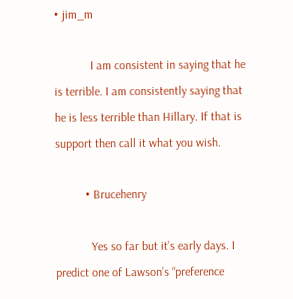• jim_m

            I am consistent in saying that he is terrible. I am consistently saying that he is less terrible than Hillary. If that is support then call it what you wish.

          • Brucehenry

            Yes so far but it’s early days. I predict one of Lawson’s “preference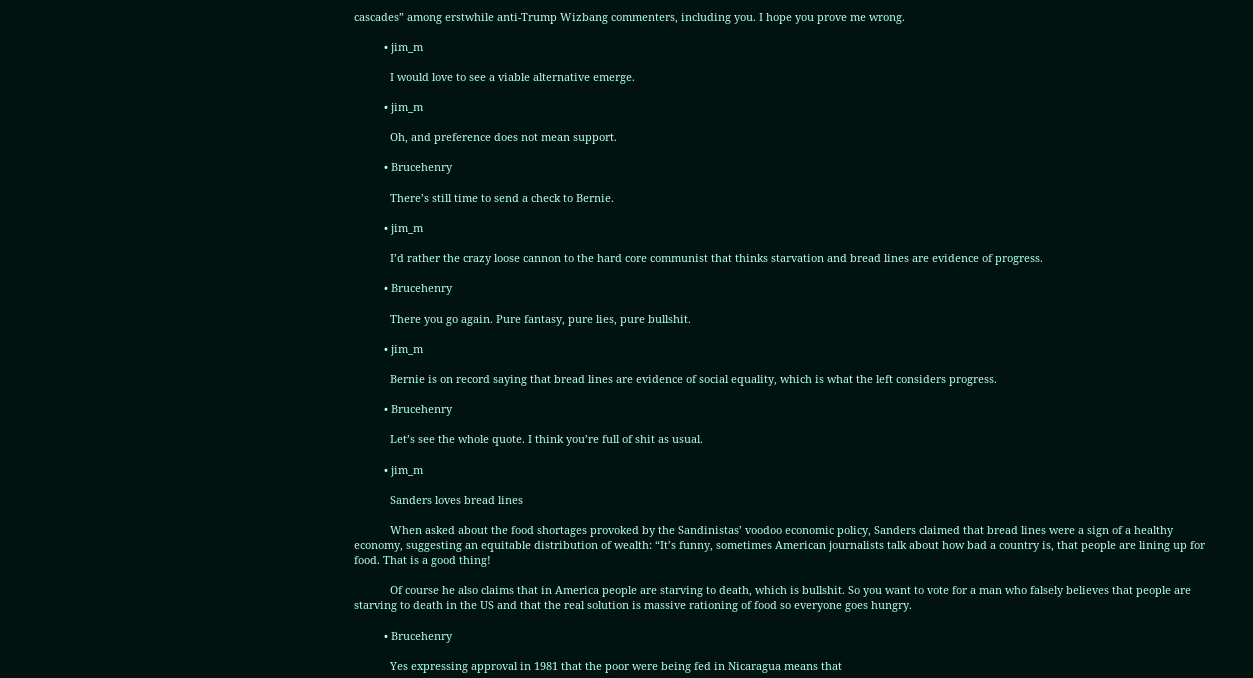cascades” among erstwhile anti-Trump Wizbang commenters, including you. I hope you prove me wrong.

          • jim_m

            I would love to see a viable alternative emerge.

          • jim_m

            Oh, and preference does not mean support.

          • Brucehenry

            There’s still time to send a check to Bernie.

          • jim_m

            I’d rather the crazy loose cannon to the hard core communist that thinks starvation and bread lines are evidence of progress.

          • Brucehenry

            There you go again. Pure fantasy, pure lies, pure bullshit.

          • jim_m

            Bernie is on record saying that bread lines are evidence of social equality, which is what the left considers progress.

          • Brucehenry

            Let’s see the whole quote. I think you’re full of shit as usual.

          • jim_m

            Sanders loves bread lines

            When asked about the food shortages provoked by the Sandinistas’ voodoo economic policy, Sanders claimed that bread lines were a sign of a healthy economy, suggesting an equitable distribution of wealth: “It’s funny, sometimes American journalists talk about how bad a country is, that people are lining up for food. That is a good thing!

            Of course he also claims that in America people are starving to death, which is bullshit. So you want to vote for a man who falsely believes that people are starving to death in the US and that the real solution is massive rationing of food so everyone goes hungry.

          • Brucehenry

            Yes expressing approval in 1981 that the poor were being fed in Nicaragua means that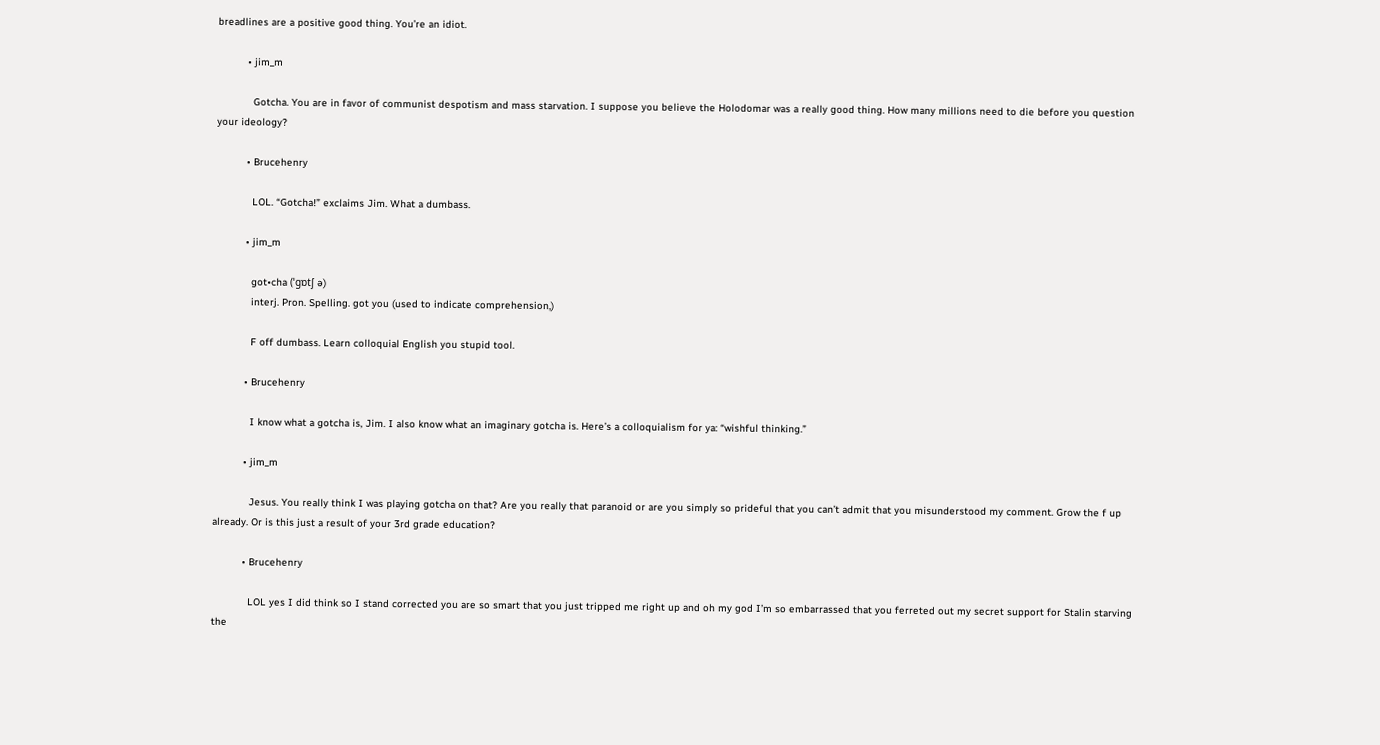breadlines are a positive good thing. You’re an idiot.

          • jim_m

            Gotcha. You are in favor of communist despotism and mass starvation. I suppose you believe the Holodomar was a really good thing. How many millions need to die before you question your ideology?

          • Brucehenry

            LOL. “Gotcha!” exclaims Jim. What a dumbass.

          • jim_m

            got•cha (ˈgɒtʃ ə)
            interj. Pron. Spelling. got you (used to indicate comprehension,)

            F off dumbass. Learn colloquial English you stupid tool.

          • Brucehenry

            I know what a gotcha is, Jim. I also know what an imaginary gotcha is. Here’s a colloquialism for ya: “wishful thinking.”

          • jim_m

            Jesus. You really think I was playing gotcha on that? Are you really that paranoid or are you simply so prideful that you can’t admit that you misunderstood my comment. Grow the f up already. Or is this just a result of your 3rd grade education?

          • Brucehenry

            LOL yes I did think so I stand corrected you are so smart that you just tripped me right up and oh my god I’m so embarrassed that you ferreted out my secret support for Stalin starving the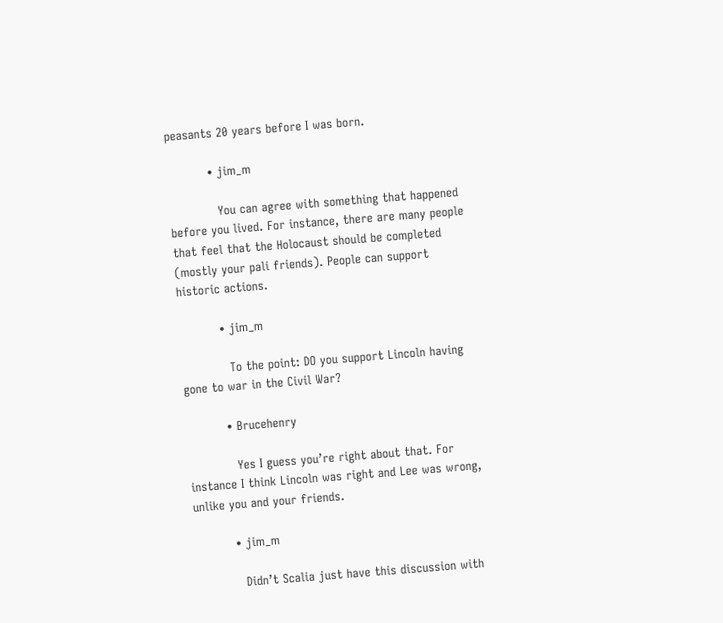peasants 20 years before I was born.

          • jim_m

            You can agree with something that happened before you lived. For instance, there are many people that feel that the Holocaust should be completed (mostly your pali friends). People can support historic actions.

          • jim_m

            To the point: DO you support Lincoln having gone to war in the Civil War?

          • Brucehenry

            Yes I guess you’re right about that. For instance I think Lincoln was right and Lee was wrong, unlike you and your friends.

          • jim_m

            Didn’t Scalia just have this discussion with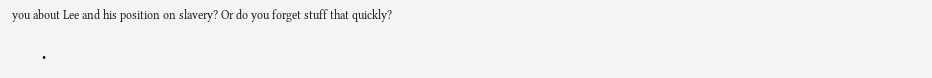you about Lee and his position on slavery? Or do you forget stuff that quickly?

          •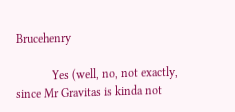Brucehenry

            Yes (well, no, not exactly, since Mr Gravitas is kinda not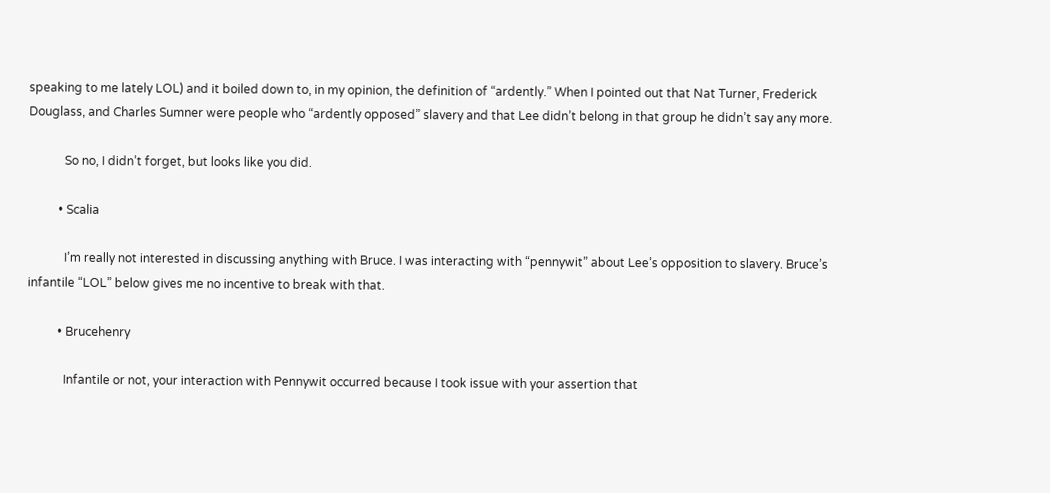speaking to me lately LOL) and it boiled down to, in my opinion, the definition of “ardently.” When I pointed out that Nat Turner, Frederick Douglass, and Charles Sumner were people who “ardently opposed” slavery and that Lee didn’t belong in that group he didn’t say any more.

            So no, I didn’t forget, but looks like you did.

          • Scalia

            I’m really not interested in discussing anything with Bruce. I was interacting with “pennywit” about Lee’s opposition to slavery. Bruce’s infantile “LOL” below gives me no incentive to break with that.

          • Brucehenry

            Infantile or not, your interaction with Pennywit occurred because I took issue with your assertion that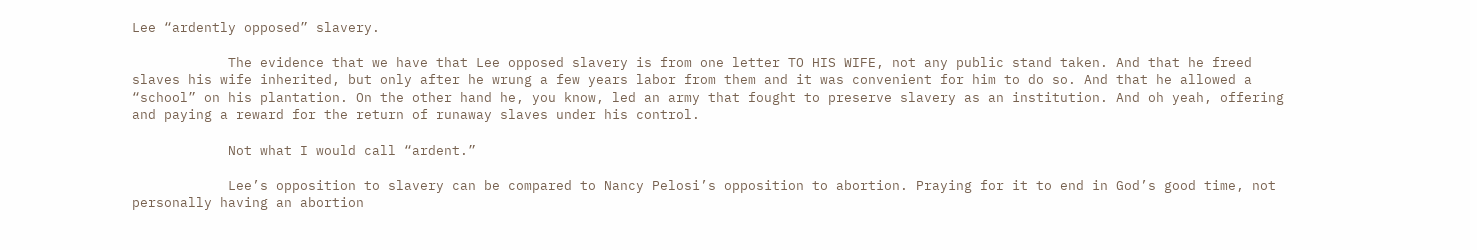Lee “ardently opposed” slavery.

            The evidence that we have that Lee opposed slavery is from one letter TO HIS WIFE, not any public stand taken. And that he freed slaves his wife inherited, but only after he wrung a few years labor from them and it was convenient for him to do so. And that he allowed a “school” on his plantation. On the other hand he, you know, led an army that fought to preserve slavery as an institution. And oh yeah, offering and paying a reward for the return of runaway slaves under his control.

            Not what I would call “ardent.”

            Lee’s opposition to slavery can be compared to Nancy Pelosi’s opposition to abortion. Praying for it to end in God’s good time, not personally having an abortion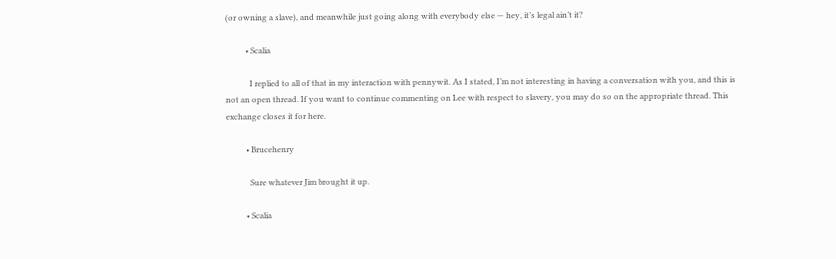(or owning a slave), and meanwhile just going along with everybody else — hey, it’s legal ain’t it?

          • Scalia

            I replied to all of that in my interaction with pennywit. As I stated, I’m not interesting in having a conversation with you, and this is not an open thread. If you want to continue commenting on Lee with respect to slavery, you may do so on the appropriate thread. This exchange closes it for here.

          • Brucehenry

            Sure whatever Jim brought it up.

          • Scalia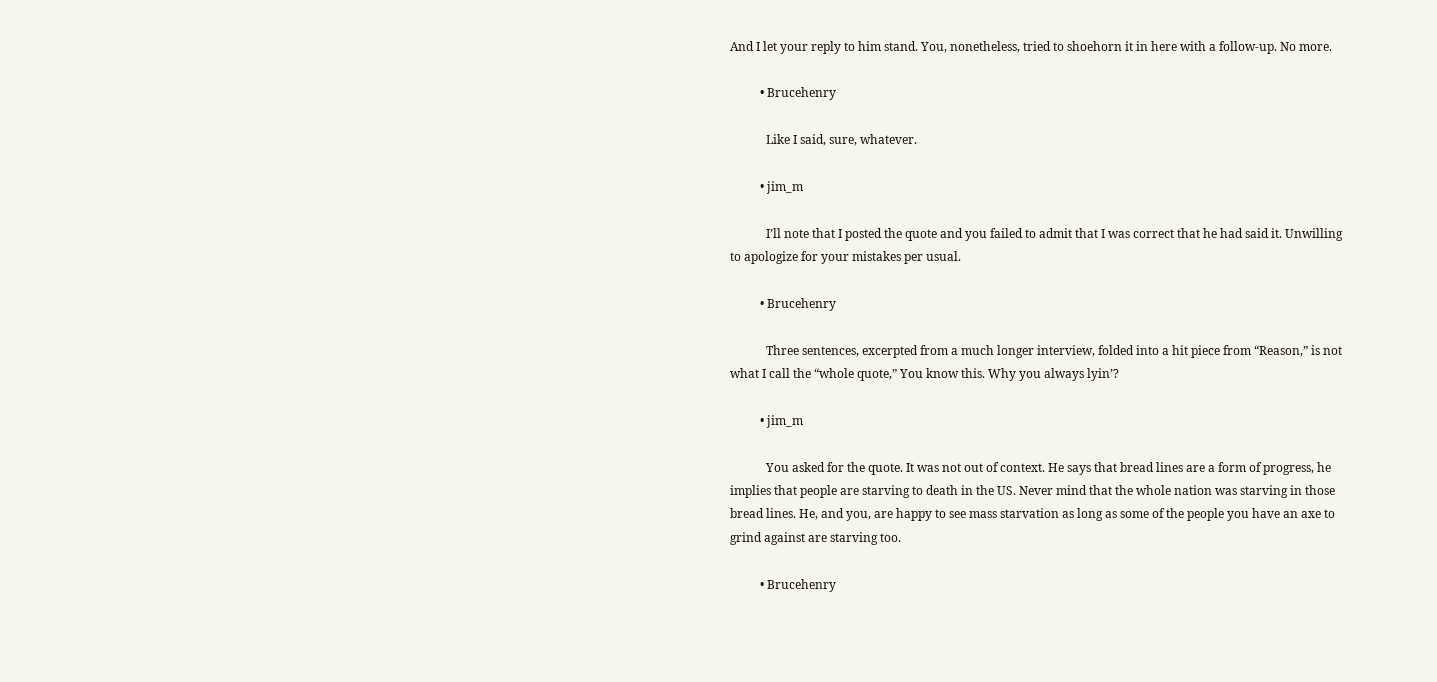And I let your reply to him stand. You, nonetheless, tried to shoehorn it in here with a follow-up. No more.

          • Brucehenry

            Like I said, sure, whatever.

          • jim_m

            I’ll note that I posted the quote and you failed to admit that I was correct that he had said it. Unwilling to apologize for your mistakes per usual.

          • Brucehenry

            Three sentences, excerpted from a much longer interview, folded into a hit piece from “Reason,” is not what I call the “whole quote,” You know this. Why you always lyin’?

          • jim_m

            You asked for the quote. It was not out of context. He says that bread lines are a form of progress, he implies that people are starving to death in the US. Never mind that the whole nation was starving in those bread lines. He, and you, are happy to see mass starvation as long as some of the people you have an axe to grind against are starving too.

          • Brucehenry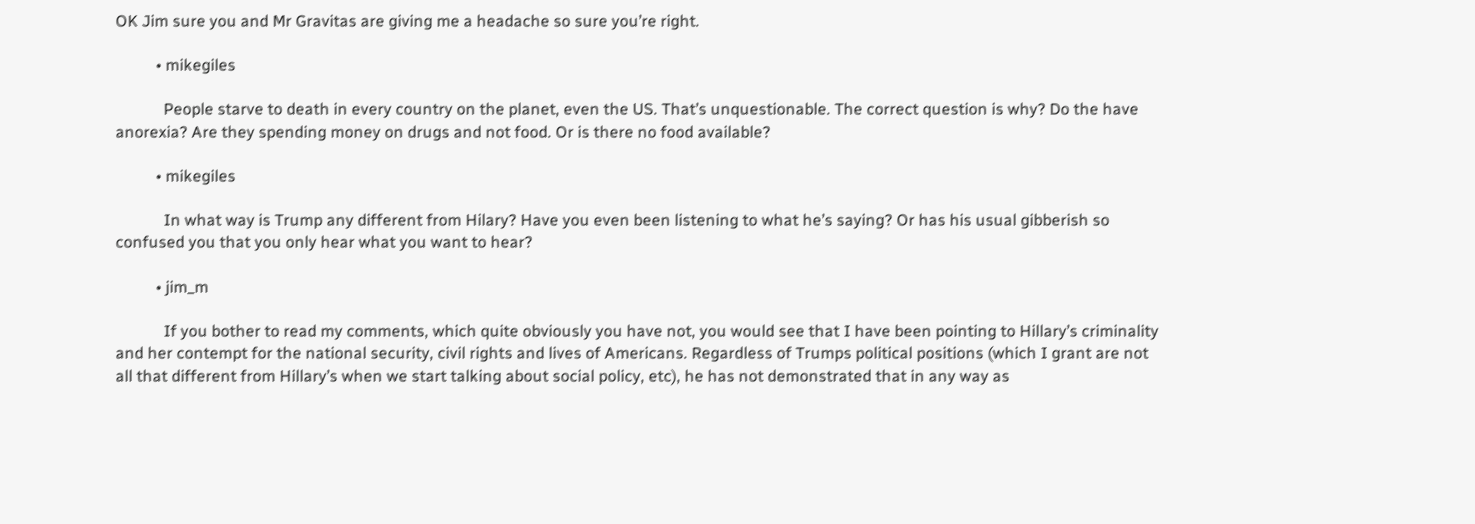OK Jim sure you and Mr Gravitas are giving me a headache so sure you’re right.

          • mikegiles

            People starve to death in every country on the planet, even the US. That’s unquestionable. The correct question is why? Do the have anorexia? Are they spending money on drugs and not food. Or is there no food available?

          • mikegiles

            In what way is Trump any different from Hilary? Have you even been listening to what he’s saying? Or has his usual gibberish so confused you that you only hear what you want to hear?

          • jim_m

            If you bother to read my comments, which quite obviously you have not, you would see that I have been pointing to Hillary’s criminality and her contempt for the national security, civil rights and lives of Americans. Regardless of Trumps political positions (which I grant are not all that different from Hillary’s when we start talking about social policy, etc), he has not demonstrated that in any way as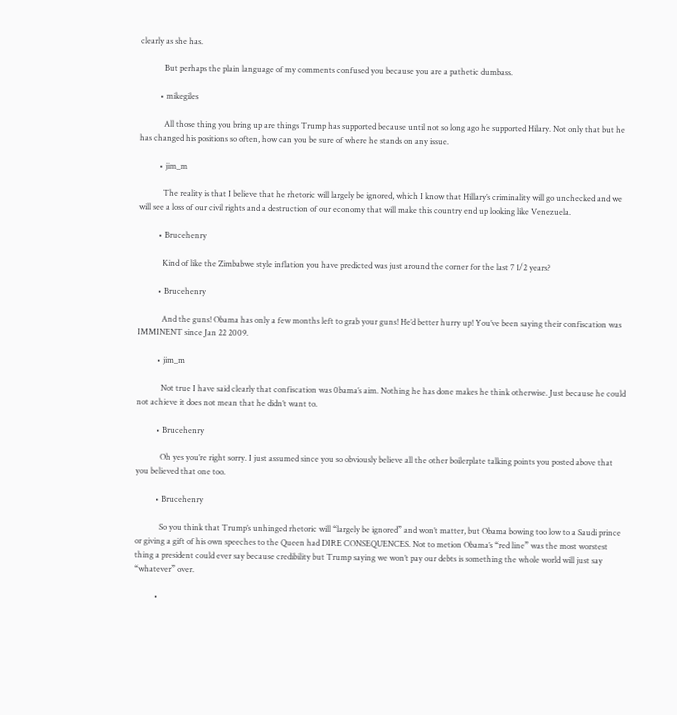clearly as she has.

            But perhaps the plain language of my comments confused you because you are a pathetic dumbass.

          • mikegiles

            All those thing you bring up are things Trump has supported because until not so long ago he supported Hilary. Not only that but he has changed his positions so often, how can you be sure of where he stands on any issue.

          • jim_m

            The reality is that I believe that he rhetoric will largely be ignored, which I know that Hillary’s criminality will go unchecked and we will see a loss of our civil rights and a destruction of our economy that will make this country end up looking like Venezuela.

          • Brucehenry

            Kind of like the Zimbabwe style inflation you have predicted was just around the corner for the last 7 1/2 years?

          • Brucehenry

            And the guns! Obama has only a few months left to grab your guns! He’d better hurry up! You’ve been saying their confiscation was IMMINENT since Jan 22 2009.

          • jim_m

            Not true I have said clearly that confiscation was 0bama’s aim. Nothing he has done makes he think otherwise. Just because he could not achieve it does not mean that he didn’t want to.

          • Brucehenry

            Oh yes you’re right sorry. I just assumed since you so obviously believe all the other boilerplate talking points you posted above that you believed that one too.

          • Brucehenry

            So you think that Trump’s unhinged rhetoric will “largely be ignored” and won’t matter, but Obama bowing too low to a Saudi prince or giving a gift of his own speeches to the Queen had DIRE CONSEQUENCES. Not to metion Obama’s “red line” was the most worstest thing a president could ever say because credibility but Trump saying we won’t pay our debts is something the whole world will just say “whatever” over.

          •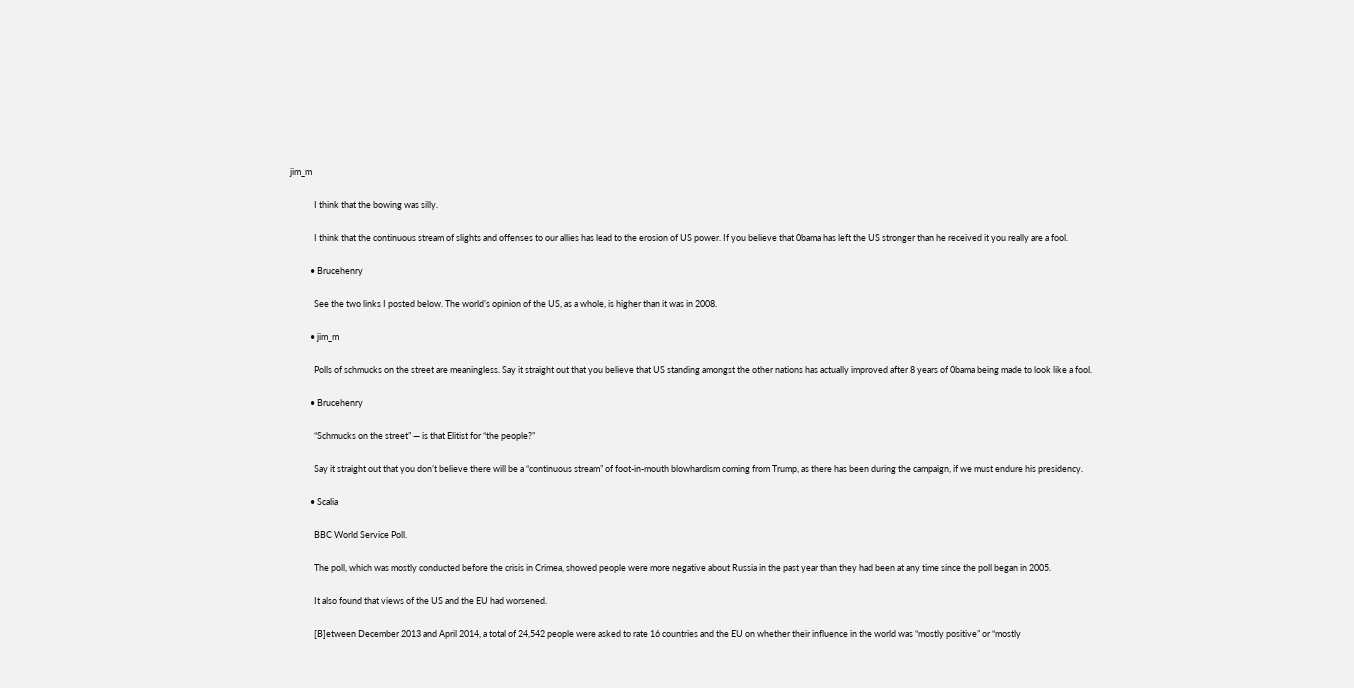jim_m

            I think that the bowing was silly.

            I think that the continuous stream of slights and offenses to our allies has lead to the erosion of US power. If you believe that 0bama has left the US stronger than he received it you really are a fool.

          • Brucehenry

            See the two links I posted below. The world’s opinion of the US, as a whole, is higher than it was in 2008.

          • jim_m

            Polls of schmucks on the street are meaningless. Say it straight out that you believe that US standing amongst the other nations has actually improved after 8 years of 0bama being made to look like a fool.

          • Brucehenry

            “Schmucks on the street” — is that Elitist for “the people?”

            Say it straight out that you don’t believe there will be a “continuous stream” of foot-in-mouth blowhardism coming from Trump, as there has been during the campaign, if we must endure his presidency.

          • Scalia

            BBC World Service Poll.

            The poll, which was mostly conducted before the crisis in Crimea, showed people were more negative about Russia in the past year than they had been at any time since the poll began in 2005.

            It also found that views of the US and the EU had worsened.

            [B]etween December 2013 and April 2014, a total of 24,542 people were asked to rate 16 countries and the EU on whether their influence in the world was “mostly positive” or “mostly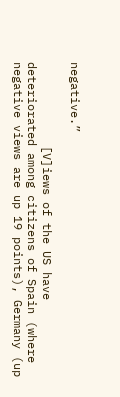negative.”

            [V]iews of the US have deteriorated among citizens of Spain (where negative views are up 19 points), Germany (up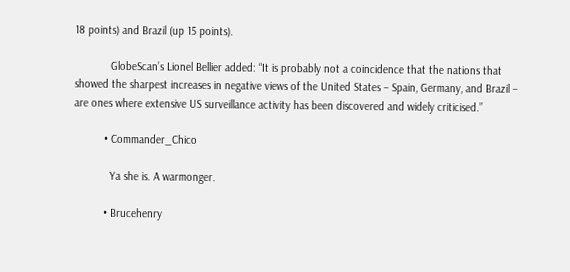18 points) and Brazil (up 15 points).

            GlobeScan’s Lionel Bellier added: “It is probably not a coincidence that the nations that showed the sharpest increases in negative views of the United States – Spain, Germany, and Brazil – are ones where extensive US surveillance activity has been discovered and widely criticised.”

          • Commander_Chico

            Ya she is. A warmonger.

          • Brucehenry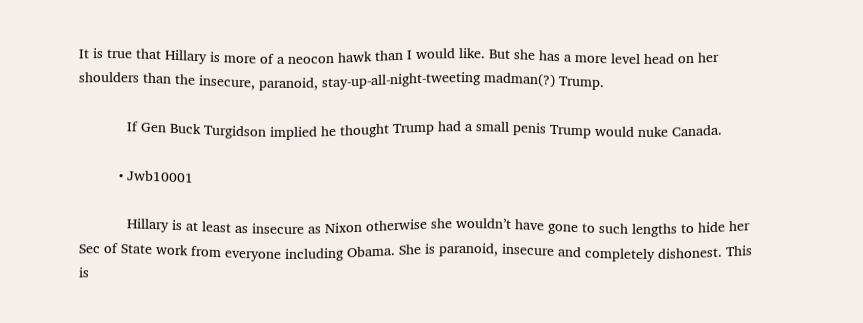It is true that Hillary is more of a neocon hawk than I would like. But she has a more level head on her shoulders than the insecure, paranoid, stay-up-all-night-tweeting madman(?) Trump.

            If Gen Buck Turgidson implied he thought Trump had a small penis Trump would nuke Canada.

          • Jwb10001

            Hillary is at least as insecure as Nixon otherwise she wouldn’t have gone to such lengths to hide her Sec of State work from everyone including Obama. She is paranoid, insecure and completely dishonest. This is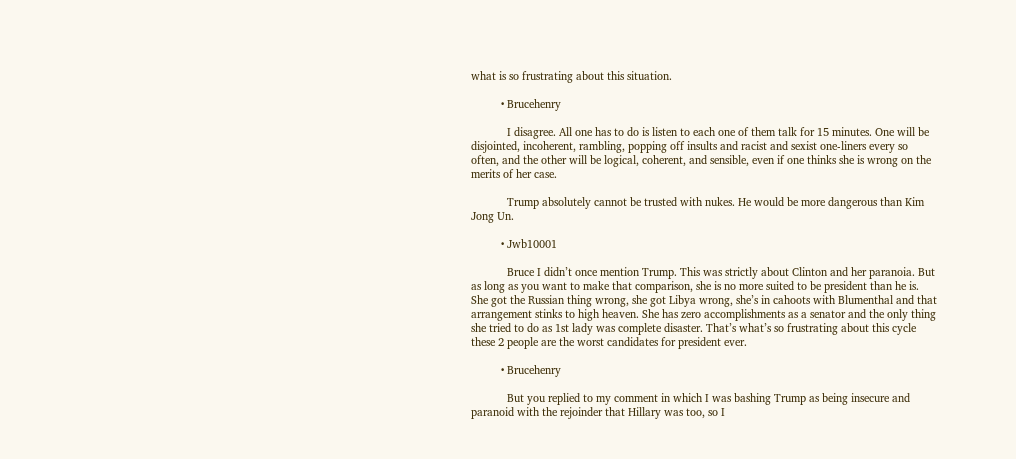what is so frustrating about this situation.

          • Brucehenry

            I disagree. All one has to do is listen to each one of them talk for 15 minutes. One will be disjointed, incoherent, rambling, popping off insults and racist and sexist one-liners every so often, and the other will be logical, coherent, and sensible, even if one thinks she is wrong on the merits of her case.

            Trump absolutely cannot be trusted with nukes. He would be more dangerous than Kim Jong Un.

          • Jwb10001

            Bruce I didn’t once mention Trump. This was strictly about Clinton and her paranoia. But as long as you want to make that comparison, she is no more suited to be president than he is. She got the Russian thing wrong, she got Libya wrong, she’s in cahoots with Blumenthal and that arrangement stinks to high heaven. She has zero accomplishments as a senator and the only thing she tried to do as 1st lady was complete disaster. That’s what’s so frustrating about this cycle these 2 people are the worst candidates for president ever.

          • Brucehenry

            But you replied to my comment in which I was bashing Trump as being insecure and paranoid with the rejoinder that Hillary was too, so I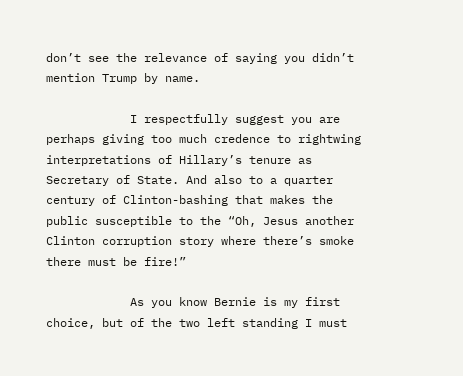don’t see the relevance of saying you didn’t mention Trump by name.

            I respectfully suggest you are perhaps giving too much credence to rightwing interpretations of Hillary’s tenure as Secretary of State. And also to a quarter century of Clinton-bashing that makes the public susceptible to the “Oh, Jesus another Clinton corruption story where there’s smoke there must be fire!”

            As you know Bernie is my first choice, but of the two left standing I must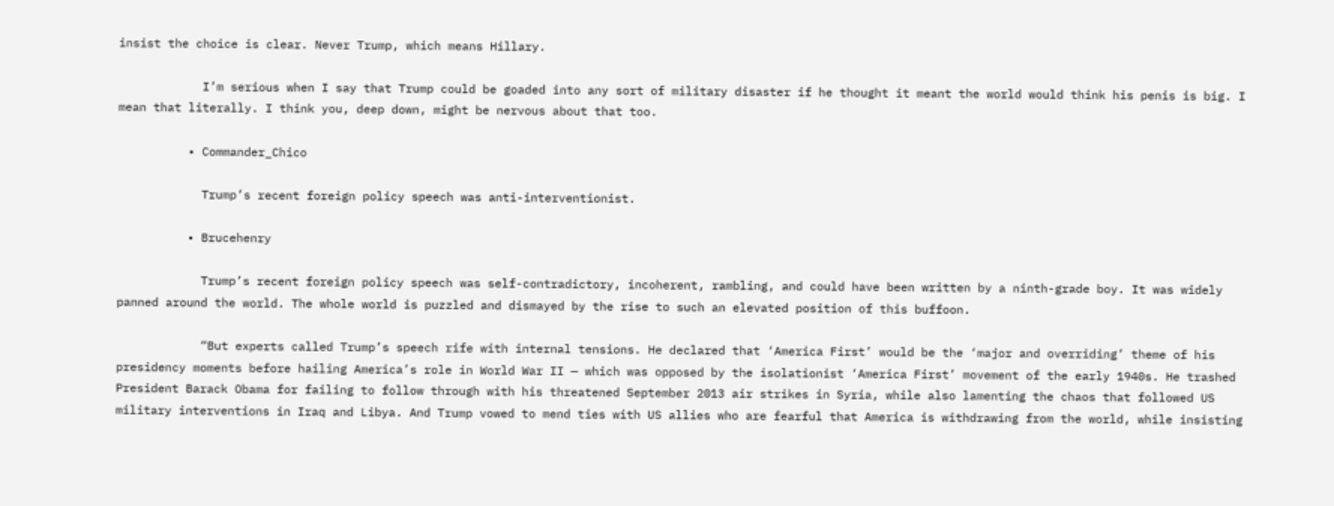insist the choice is clear. Never Trump, which means Hillary.

            I’m serious when I say that Trump could be goaded into any sort of military disaster if he thought it meant the world would think his penis is big. I mean that literally. I think you, deep down, might be nervous about that too.

          • Commander_Chico

            Trump’s recent foreign policy speech was anti-interventionist.

          • Brucehenry

            Trump’s recent foreign policy speech was self-contradictory, incoherent, rambling, and could have been written by a ninth-grade boy. It was widely panned around the world. The whole world is puzzled and dismayed by the rise to such an elevated position of this buffoon.

            “But experts called Trump’s speech rife with internal tensions. He declared that ‘America First’ would be the ‘major and overriding’ theme of his presidency moments before hailing America’s role in World War II — which was opposed by the isolationist ‘America First’ movement of the early 1940s. He trashed President Barack Obama for failing to follow through with his threatened September 2013 air strikes in Syria, while also lamenting the chaos that followed US military interventions in Iraq and Libya. And Trump vowed to mend ties with US allies who are fearful that America is withdrawing from the world, while insisting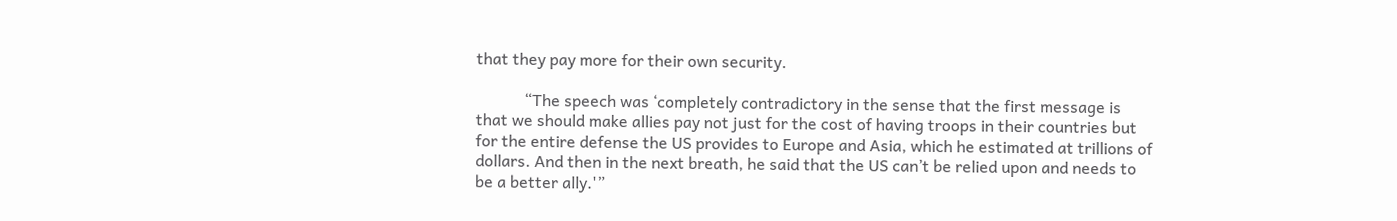that they pay more for their own security.

            “The speech was ‘completely contradictory in the sense that the first message is that we should make allies pay not just for the cost of having troops in their countries but for the entire defense the US provides to Europe and Asia, which he estimated at trillions of dollars. And then in the next breath, he said that the US can’t be relied upon and needs to be a better ally.'”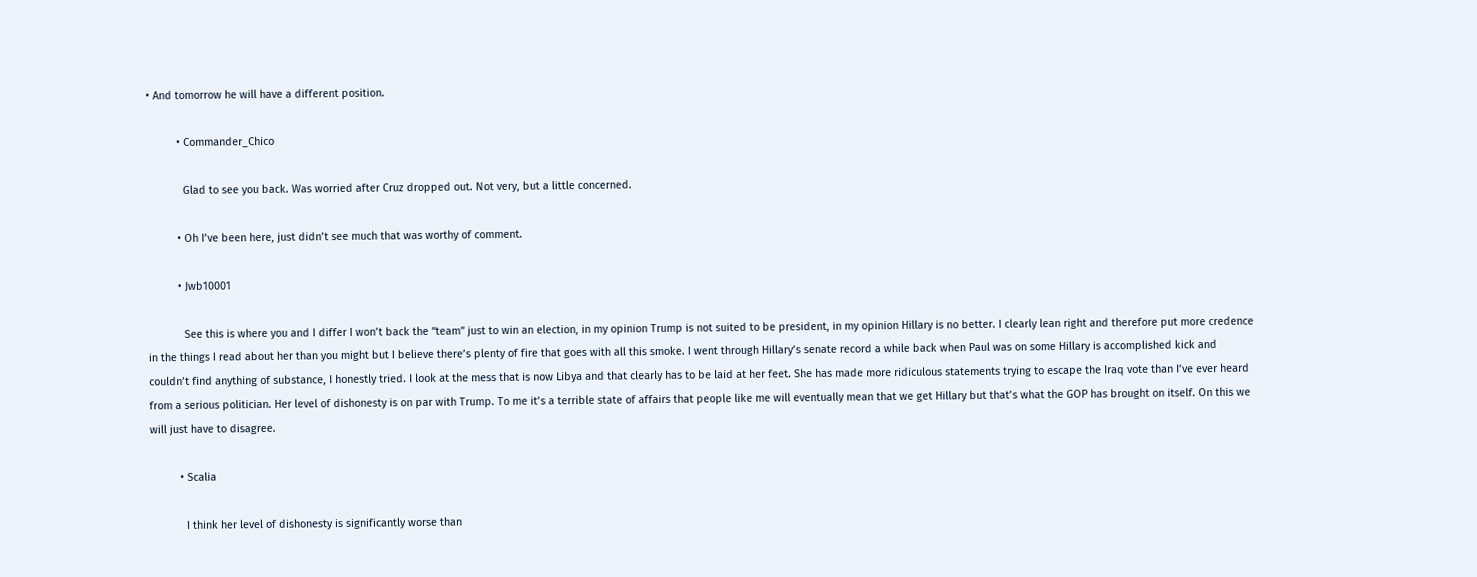• And tomorrow he will have a different position.

          • Commander_Chico

            Glad to see you back. Was worried after Cruz dropped out. Not very, but a little concerned.

          • Oh I’ve been here, just didn’t see much that was worthy of comment.

          • Jwb10001

            See this is where you and I differ I won’t back the “team” just to win an election, in my opinion Trump is not suited to be president, in my opinion Hillary is no better. I clearly lean right and therefore put more credence in the things I read about her than you might but I believe there’s plenty of fire that goes with all this smoke. I went through Hillary’s senate record a while back when Paul was on some Hillary is accomplished kick and couldn’t find anything of substance, I honestly tried. I look at the mess that is now Libya and that clearly has to be laid at her feet. She has made more ridiculous statements trying to escape the Iraq vote than I’ve ever heard from a serious politician. Her level of dishonesty is on par with Trump. To me it’s a terrible state of affairs that people like me will eventually mean that we get Hillary but that’s what the GOP has brought on itself. On this we will just have to disagree.

          • Scalia

            I think her level of dishonesty is significantly worse than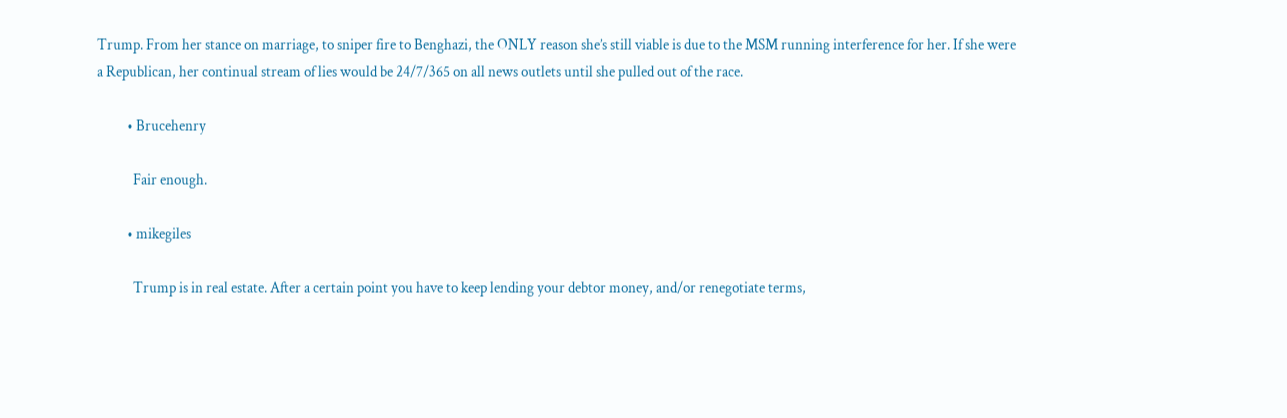Trump. From her stance on marriage, to sniper fire to Benghazi, the ONLY reason she’s still viable is due to the MSM running interference for her. If she were a Republican, her continual stream of lies would be 24/7/365 on all news outlets until she pulled out of the race.

          • Brucehenry

            Fair enough.

          • mikegiles

            Trump is in real estate. After a certain point you have to keep lending your debtor money, and/or renegotiate terms,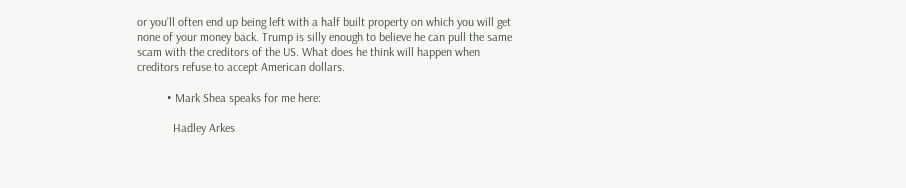or you’ll often end up being left with a half built property on which you will get none of your money back. Trump is silly enough to believe he can pull the same scam with the creditors of the US. What does he think will happen when creditors refuse to accept American dollars.

          • Mark Shea speaks for me here:

            Hadley Arkes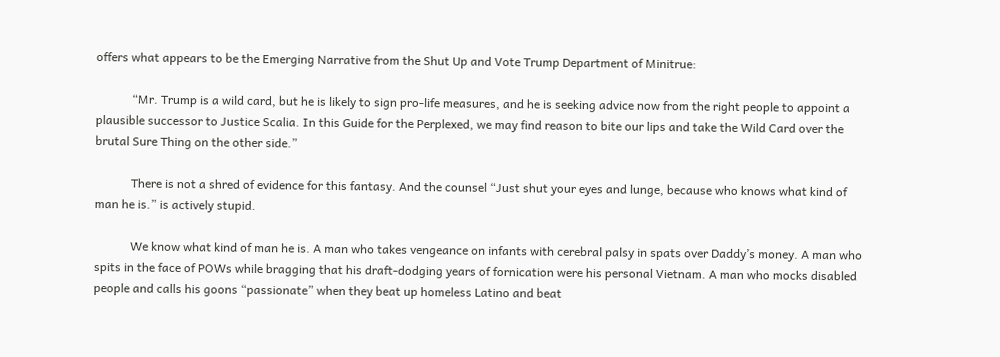offers what appears to be the Emerging Narrative from the Shut Up and Vote Trump Department of Minitrue:

            “Mr. Trump is a wild card, but he is likely to sign pro-life measures, and he is seeking advice now from the right people to appoint a plausible successor to Justice Scalia. In this Guide for the Perplexed, we may find reason to bite our lips and take the Wild Card over the brutal Sure Thing on the other side.”

            There is not a shred of evidence for this fantasy. And the counsel “Just shut your eyes and lunge, because who knows what kind of man he is.” is actively stupid.

            We know what kind of man he is. A man who takes vengeance on infants with cerebral palsy in spats over Daddy’s money. A man who spits in the face of POWs while bragging that his draft-dodging years of fornication were his personal Vietnam. A man who mocks disabled people and calls his goons “passionate” when they beat up homeless Latino and beat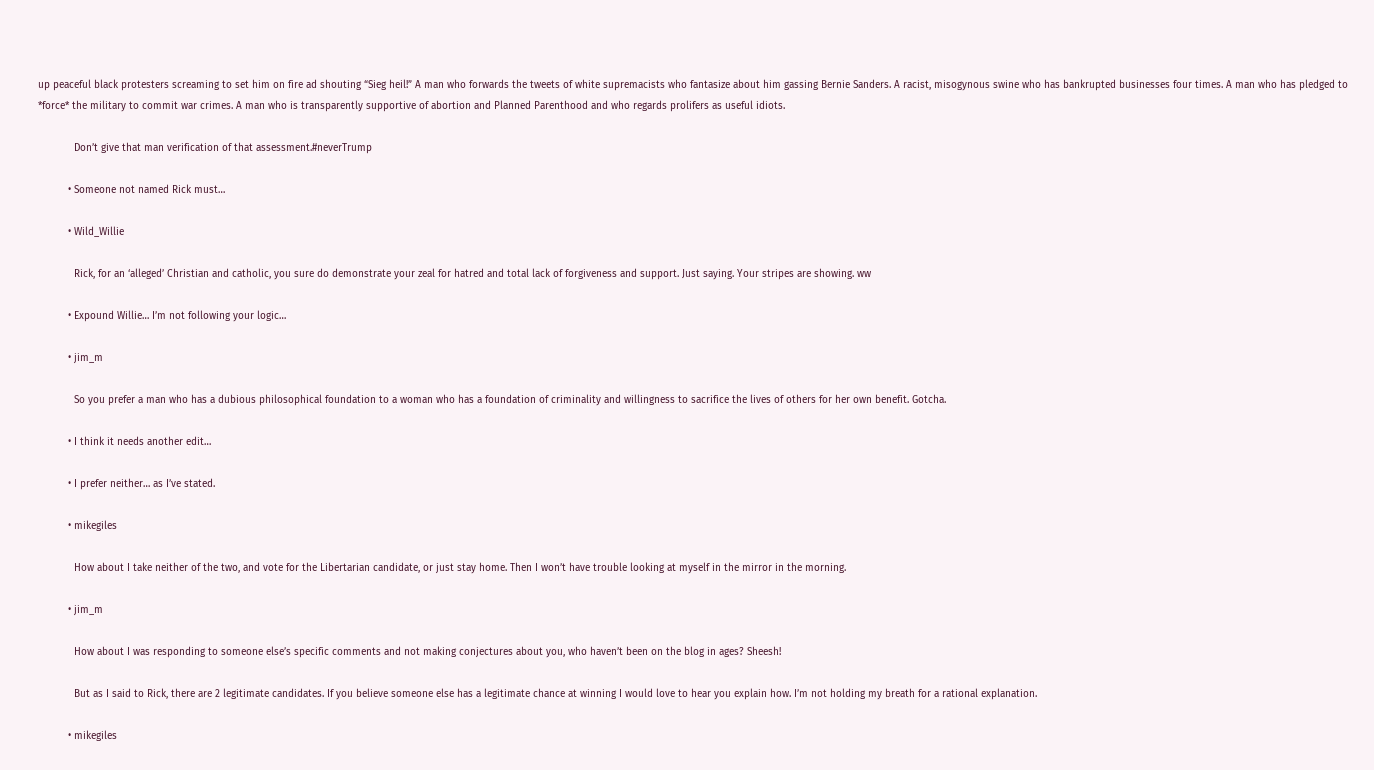up peaceful black protesters screaming to set him on fire ad shouting “Sieg heil!” A man who forwards the tweets of white supremacists who fantasize about him gassing Bernie Sanders. A racist, misogynous swine who has bankrupted businesses four times. A man who has pledged to *force* the military to commit war crimes. A man who is transparently supportive of abortion and Planned Parenthood and who regards prolifers as useful idiots.

            Don’t give that man verification of that assessment.#neverTrump

          • Someone not named Rick must…

          • Wild_Willie

            Rick, for an ‘alleged’ Christian and catholic, you sure do demonstrate your zeal for hatred and total lack of forgiveness and support. Just saying. Your stripes are showing. ww

          • Expound Willie… I’m not following your logic…

          • jim_m

            So you prefer a man who has a dubious philosophical foundation to a woman who has a foundation of criminality and willingness to sacrifice the lives of others for her own benefit. Gotcha.

          • I think it needs another edit…

          • I prefer neither… as I’ve stated.

          • mikegiles

            How about I take neither of the two, and vote for the Libertarian candidate, or just stay home. Then I won’t have trouble looking at myself in the mirror in the morning.

          • jim_m

            How about I was responding to someone else’s specific comments and not making conjectures about you, who haven’t been on the blog in ages? Sheesh!

            But as I said to Rick, there are 2 legitimate candidates. If you believe someone else has a legitimate chance at winning I would love to hear you explain how. I’m not holding my breath for a rational explanation.

          • mikegiles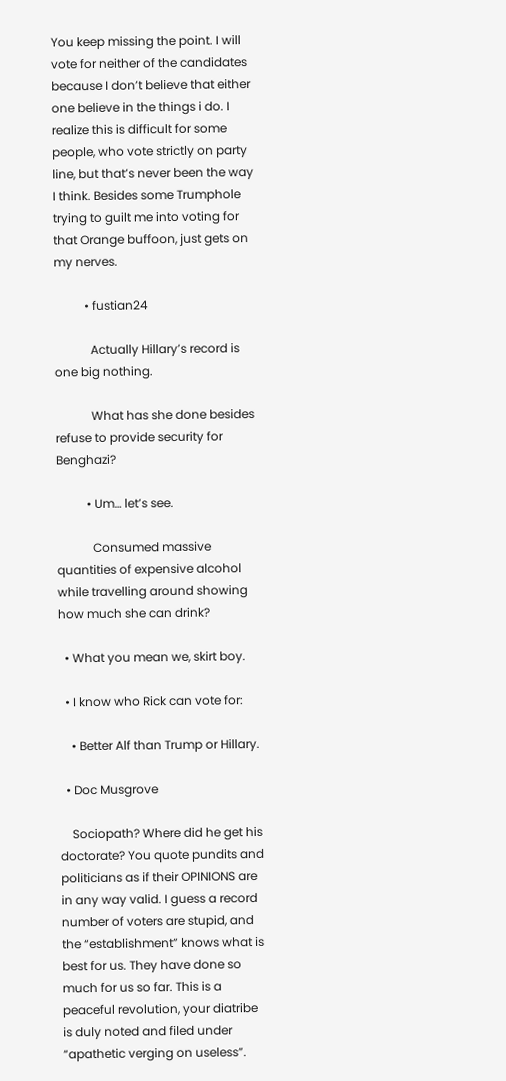You keep missing the point. I will vote for neither of the candidates because I don’t believe that either one believe in the things i do. I realize this is difficult for some people, who vote strictly on party line, but that’s never been the way I think. Besides some Trumphole trying to guilt me into voting for that Orange buffoon, just gets on my nerves.

          • fustian24

            Actually Hillary’s record is one big nothing.

            What has she done besides refuse to provide security for Benghazi?

          • Um… let’s see.

            Consumed massive quantities of expensive alcohol while travelling around showing how much she can drink?

  • What you mean we, skirt boy.

  • I know who Rick can vote for:

    • Better Alf than Trump or Hillary.

  • Doc Musgrove

    Sociopath? Where did he get his doctorate? You quote pundits and politicians as if their OPINIONS are in any way valid. I guess a record number of voters are stupid, and the “establishment” knows what is best for us. They have done so much for us so far. This is a peaceful revolution, your diatribe is duly noted and filed under “apathetic verging on useless”.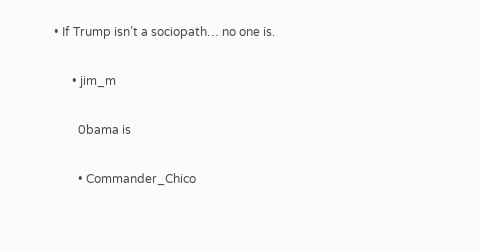• If Trump isn’t a sociopath… no one is.

      • jim_m

        0bama is

        • Commander_Chico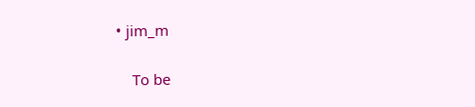• jim_m

    To be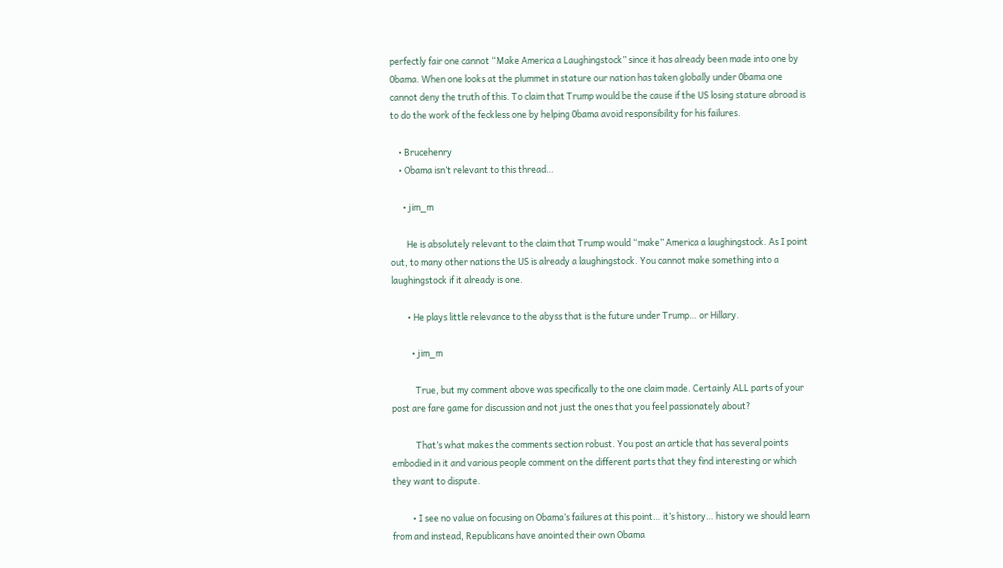perfectly fair one cannot “Make America a Laughingstock” since it has already been made into one by 0bama. When one looks at the plummet in stature our nation has taken globally under 0bama one cannot deny the truth of this. To claim that Trump would be the cause if the US losing stature abroad is to do the work of the feckless one by helping 0bama avoid responsibility for his failures.

    • Brucehenry
    • Obama isn’t relevant to this thread…

      • jim_m

        He is absolutely relevant to the claim that Trump would “make” America a laughingstock. As I point out, to many other nations the US is already a laughingstock. You cannot make something into a laughingstock if it already is one.

        • He plays little relevance to the abyss that is the future under Trump… or Hillary.

          • jim_m

            True, but my comment above was specifically to the one claim made. Certainly ALL parts of your post are fare game for discussion and not just the ones that you feel passionately about?

            That’s what makes the comments section robust. You post an article that has several points embodied in it and various people comment on the different parts that they find interesting or which they want to dispute.

          • I see no value on focusing on Obama’s failures at this point… it’s history… history we should learn from and instead, Republicans have anointed their own Obama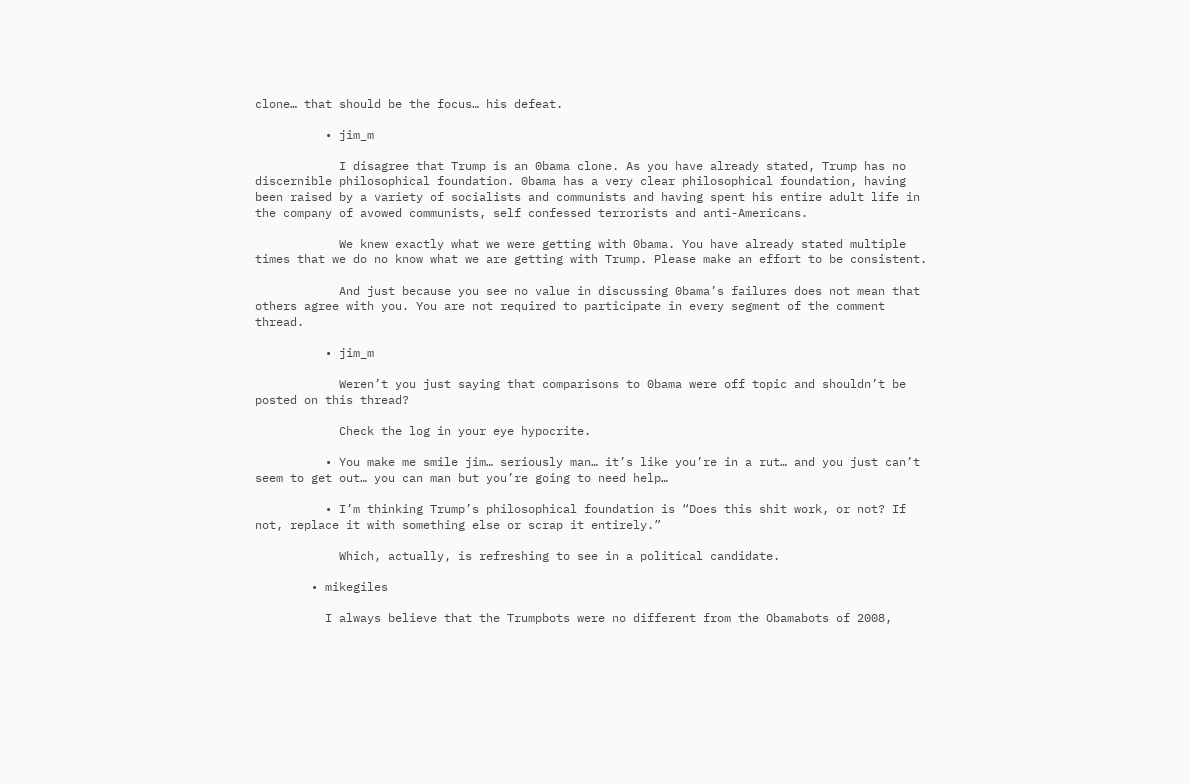clone… that should be the focus… his defeat.

          • jim_m

            I disagree that Trump is an 0bama clone. As you have already stated, Trump has no discernible philosophical foundation. 0bama has a very clear philosophical foundation, having been raised by a variety of socialists and communists and having spent his entire adult life in the company of avowed communists, self confessed terrorists and anti-Americans.

            We knew exactly what we were getting with 0bama. You have already stated multiple times that we do no know what we are getting with Trump. Please make an effort to be consistent.

            And just because you see no value in discussing 0bama’s failures does not mean that others agree with you. You are not required to participate in every segment of the comment thread.

          • jim_m

            Weren’t you just saying that comparisons to 0bama were off topic and shouldn’t be posted on this thread?

            Check the log in your eye hypocrite.

          • You make me smile jim… seriously man… it’s like you’re in a rut… and you just can’t seem to get out… you can man but you’re going to need help…

          • I’m thinking Trump’s philosophical foundation is “Does this shit work, or not? If not, replace it with something else or scrap it entirely.”

            Which, actually, is refreshing to see in a political candidate.

        • mikegiles

          I always believe that the Trumpbots were no different from the Obamabots of 2008,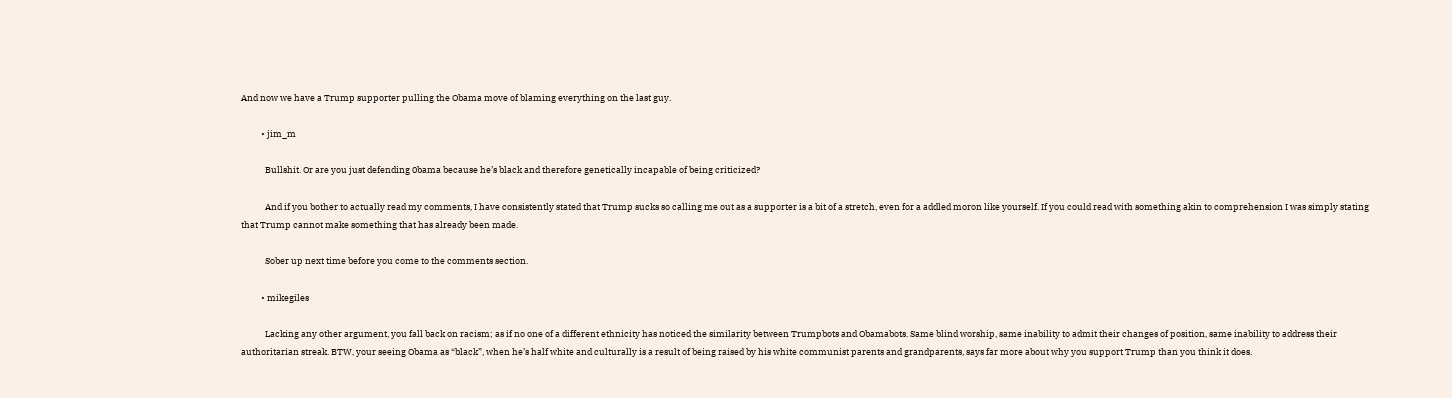And now we have a Trump supporter pulling the Obama move of blaming everything on the last guy.

          • jim_m

            Bullshit. Or are you just defending 0bama because he’s black and therefore genetically incapable of being criticized?

            And if you bother to actually read my comments, I have consistently stated that Trump sucks so calling me out as a supporter is a bit of a stretch, even for a addled moron like yourself. If you could read with something akin to comprehension I was simply stating that Trump cannot make something that has already been made.

            Sober up next time before you come to the comments section.

          • mikegiles

            Lacking any other argument, you fall back on racism; as if no one of a different ethnicity has noticed the similarity between Trumpbots and Obamabots. Same blind worship, same inability to admit their changes of position, same inability to address their authoritarian streak. BTW, your seeing Obama as “black”, when he’s half white and culturally is a result of being raised by his white communist parents and grandparents, says far more about why you support Trump than you think it does.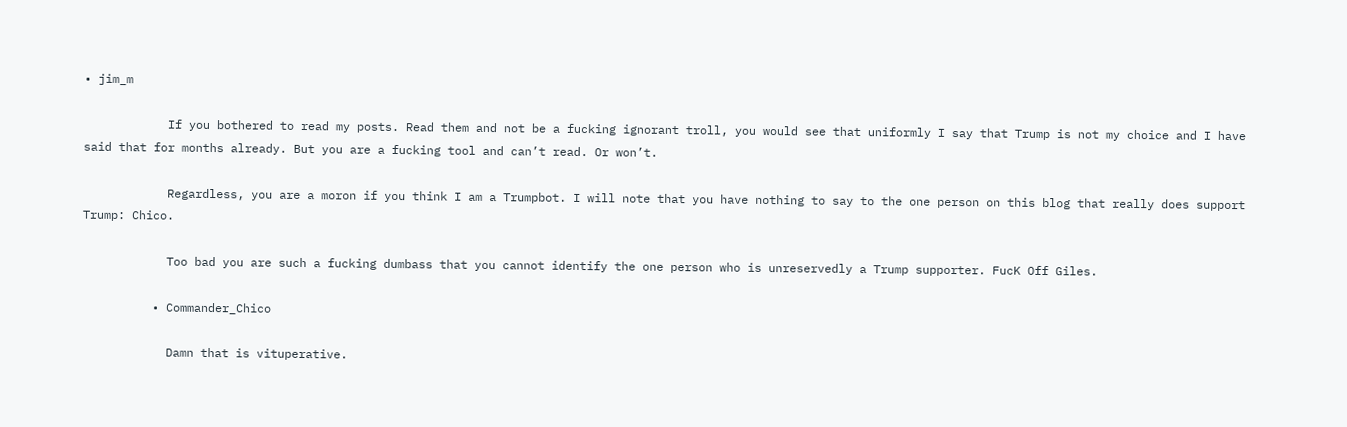• jim_m

            If you bothered to read my posts. Read them and not be a fucking ignorant troll, you would see that uniformly I say that Trump is not my choice and I have said that for months already. But you are a fucking tool and can’t read. Or won’t.

            Regardless, you are a moron if you think I am a Trumpbot. I will note that you have nothing to say to the one person on this blog that really does support Trump: Chico.

            Too bad you are such a fucking dumbass that you cannot identify the one person who is unreservedly a Trump supporter. FucK Off Giles.

          • Commander_Chico

            Damn that is vituperative.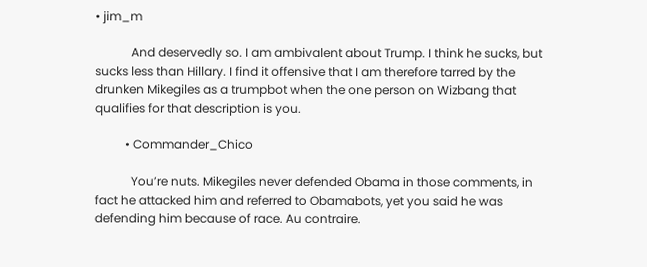• jim_m

            And deservedly so. I am ambivalent about Trump. I think he sucks, but sucks less than Hillary. I find it offensive that I am therefore tarred by the drunken Mikegiles as a trumpbot when the one person on Wizbang that qualifies for that description is you.

          • Commander_Chico

            You’re nuts. Mikegiles never defended Obama in those comments, in fact he attacked him and referred to Obamabots, yet you said he was defending him because of race. Au contraire.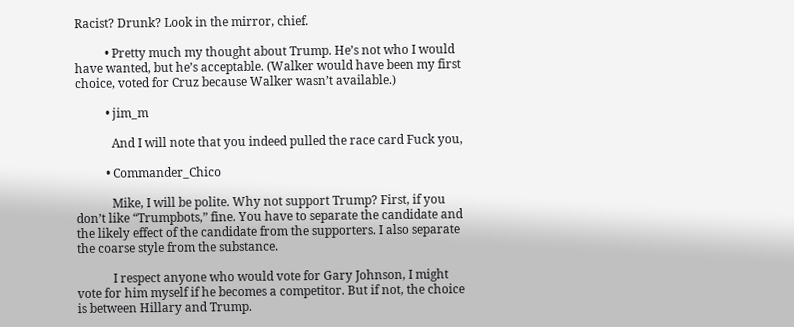Racist? Drunk? Look in the mirror, chief.

          • Pretty much my thought about Trump. He’s not who I would have wanted, but he’s acceptable. (Walker would have been my first choice, voted for Cruz because Walker wasn’t available.)

          • jim_m

            And I will note that you indeed pulled the race card Fuck you,

          • Commander_Chico

            Mike, I will be polite. Why not support Trump? First, if you don’t like “Trumpbots,” fine. You have to separate the candidate and the likely effect of the candidate from the supporters. I also separate the coarse style from the substance.

            I respect anyone who would vote for Gary Johnson, I might vote for him myself if he becomes a competitor. But if not, the choice is between Hillary and Trump.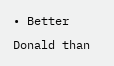• Better Donald than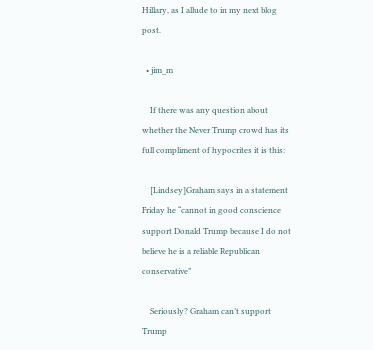Hillary, as I allude to in my next blog post.

  • jim_m

    If there was any question about whether the Never Trump crowd has its full compliment of hypocrites it is this:

    [Lindsey]Graham says in a statement Friday he “cannot in good conscience support Donald Trump because I do not believe he is a reliable Republican conservative”

    Seriously? Graham can’t support Trump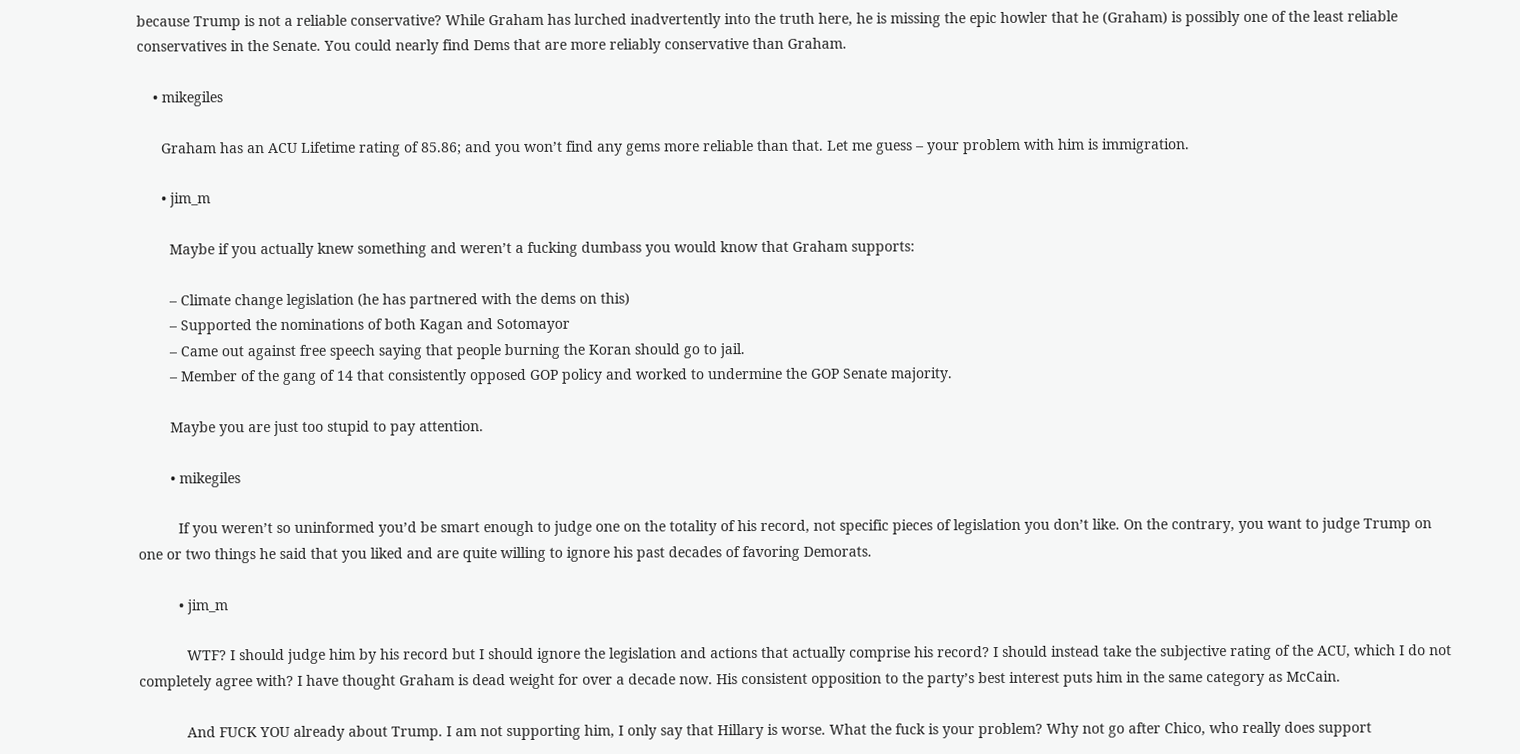because Trump is not a reliable conservative? While Graham has lurched inadvertently into the truth here, he is missing the epic howler that he (Graham) is possibly one of the least reliable conservatives in the Senate. You could nearly find Dems that are more reliably conservative than Graham.

    • mikegiles

      Graham has an ACU Lifetime rating of 85.86; and you won’t find any gems more reliable than that. Let me guess – your problem with him is immigration.

      • jim_m

        Maybe if you actually knew something and weren’t a fucking dumbass you would know that Graham supports:

        – Climate change legislation (he has partnered with the dems on this)
        – Supported the nominations of both Kagan and Sotomayor
        – Came out against free speech saying that people burning the Koran should go to jail.
        – Member of the gang of 14 that consistently opposed GOP policy and worked to undermine the GOP Senate majority.

        Maybe you are just too stupid to pay attention.

        • mikegiles

          If you weren’t so uninformed you’d be smart enough to judge one on the totality of his record, not specific pieces of legislation you don’t like. On the contrary, you want to judge Trump on one or two things he said that you liked and are quite willing to ignore his past decades of favoring Demorats.

          • jim_m

            WTF? I should judge him by his record but I should ignore the legislation and actions that actually comprise his record? I should instead take the subjective rating of the ACU, which I do not completely agree with? I have thought Graham is dead weight for over a decade now. His consistent opposition to the party’s best interest puts him in the same category as McCain.

            And FUCK YOU already about Trump. I am not supporting him, I only say that Hillary is worse. What the fuck is your problem? Why not go after Chico, who really does support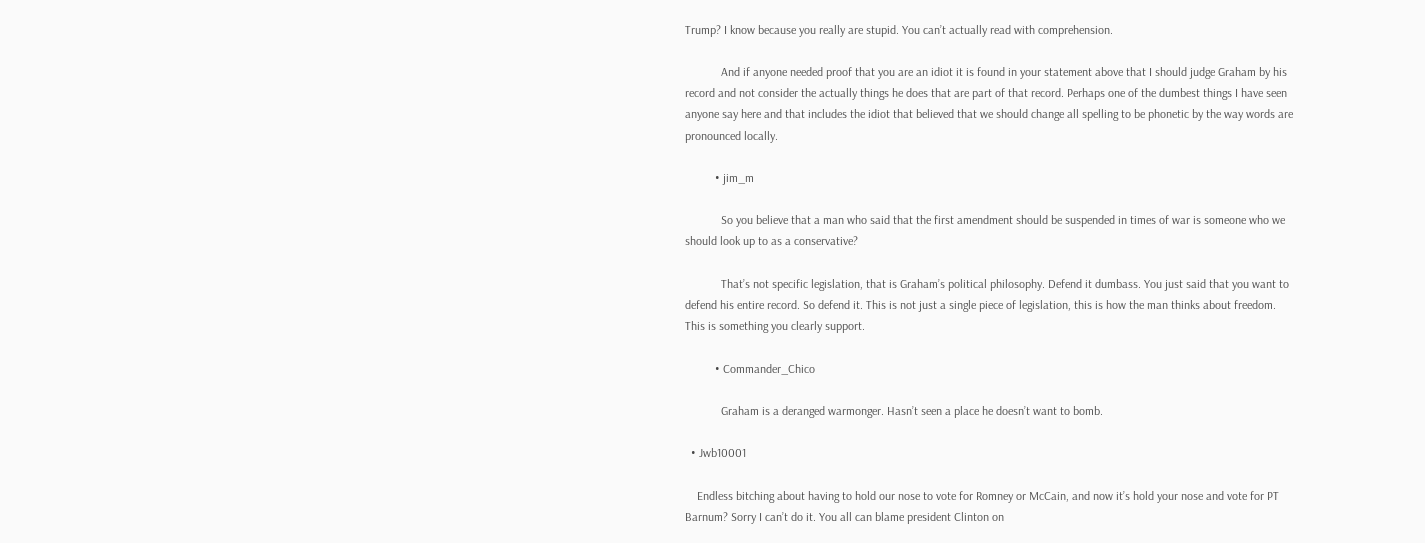Trump? I know because you really are stupid. You can’t actually read with comprehension.

            And if anyone needed proof that you are an idiot it is found in your statement above that I should judge Graham by his record and not consider the actually things he does that are part of that record. Perhaps one of the dumbest things I have seen anyone say here and that includes the idiot that believed that we should change all spelling to be phonetic by the way words are pronounced locally.

          • jim_m

            So you believe that a man who said that the first amendment should be suspended in times of war is someone who we should look up to as a conservative?

            That’s not specific legislation, that is Graham’s political philosophy. Defend it dumbass. You just said that you want to defend his entire record. So defend it. This is not just a single piece of legislation, this is how the man thinks about freedom. This is something you clearly support.

          • Commander_Chico

            Graham is a deranged warmonger. Hasn’t seen a place he doesn’t want to bomb.

  • Jwb10001

    Endless bitching about having to hold our nose to vote for Romney or McCain, and now it’s hold your nose and vote for PT Barnum? Sorry I can’t do it. You all can blame president Clinton on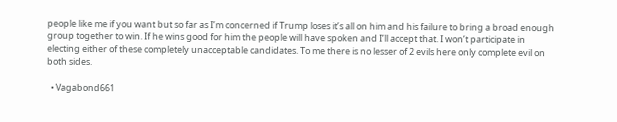people like me if you want but so far as I’m concerned if Trump loses it’s all on him and his failure to bring a broad enough group together to win. If he wins good for him the people will have spoken and I’ll accept that. I won’t participate in electing either of these completely unacceptable candidates. To me there is no lesser of 2 evils here only complete evil on both sides.

  • Vagabond661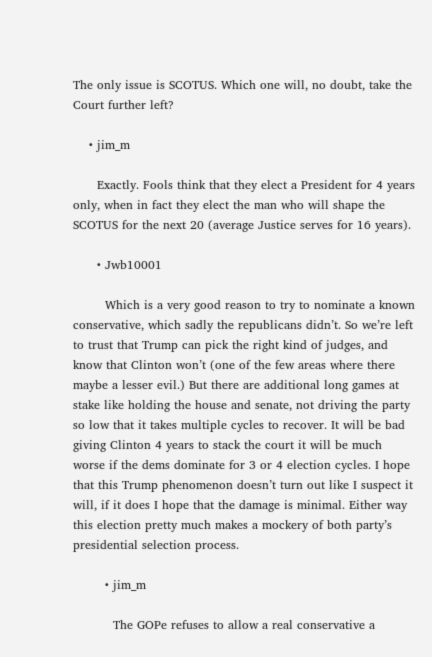The only issue is SCOTUS. Which one will, no doubt, take the Court further left?

    • jim_m

      Exactly. Fools think that they elect a President for 4 years only, when in fact they elect the man who will shape the SCOTUS for the next 20 (average Justice serves for 16 years).

      • Jwb10001

        Which is a very good reason to try to nominate a known conservative, which sadly the republicans didn’t. So we’re left to trust that Trump can pick the right kind of judges, and know that Clinton won’t (one of the few areas where there maybe a lesser evil.) But there are additional long games at stake like holding the house and senate, not driving the party so low that it takes multiple cycles to recover. It will be bad giving Clinton 4 years to stack the court it will be much worse if the dems dominate for 3 or 4 election cycles. I hope that this Trump phenomenon doesn’t turn out like I suspect it will, if it does I hope that the damage is minimal. Either way this election pretty much makes a mockery of both party’s presidential selection process.

        • jim_m

          The GOPe refuses to allow a real conservative a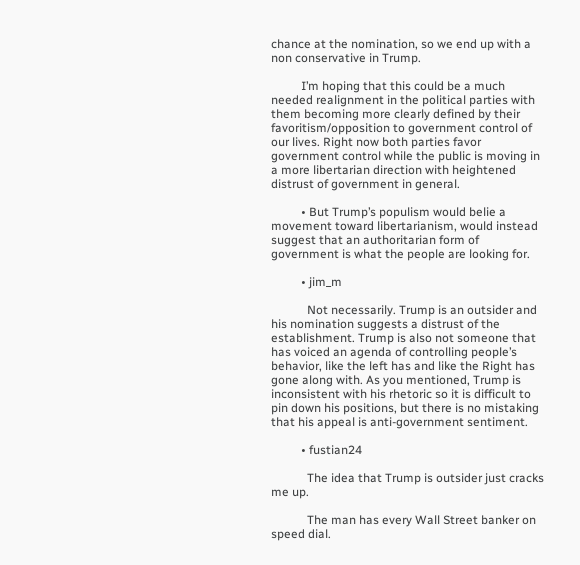chance at the nomination, so we end up with a non conservative in Trump.

          I’m hoping that this could be a much needed realignment in the political parties with them becoming more clearly defined by their favoritism/opposition to government control of our lives. Right now both parties favor government control while the public is moving in a more libertarian direction with heightened distrust of government in general.

          • But Trump’s populism would belie a movement toward libertarianism, would instead suggest that an authoritarian form of government is what the people are looking for.

          • jim_m

            Not necessarily. Trump is an outsider and his nomination suggests a distrust of the establishment. Trump is also not someone that has voiced an agenda of controlling people’s behavior, like the left has and like the Right has gone along with. As you mentioned, Trump is inconsistent with his rhetoric so it is difficult to pin down his positions, but there is no mistaking that his appeal is anti-government sentiment.

          • fustian24

            The idea that Trump is outsider just cracks me up.

            The man has every Wall Street banker on speed dial.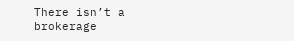There isn’t a brokerage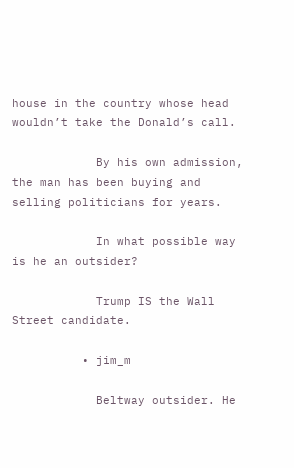house in the country whose head wouldn’t take the Donald’s call.

            By his own admission, the man has been buying and selling politicians for years.

            In what possible way is he an outsider?

            Trump IS the Wall Street candidate.

          • jim_m

            Beltway outsider. He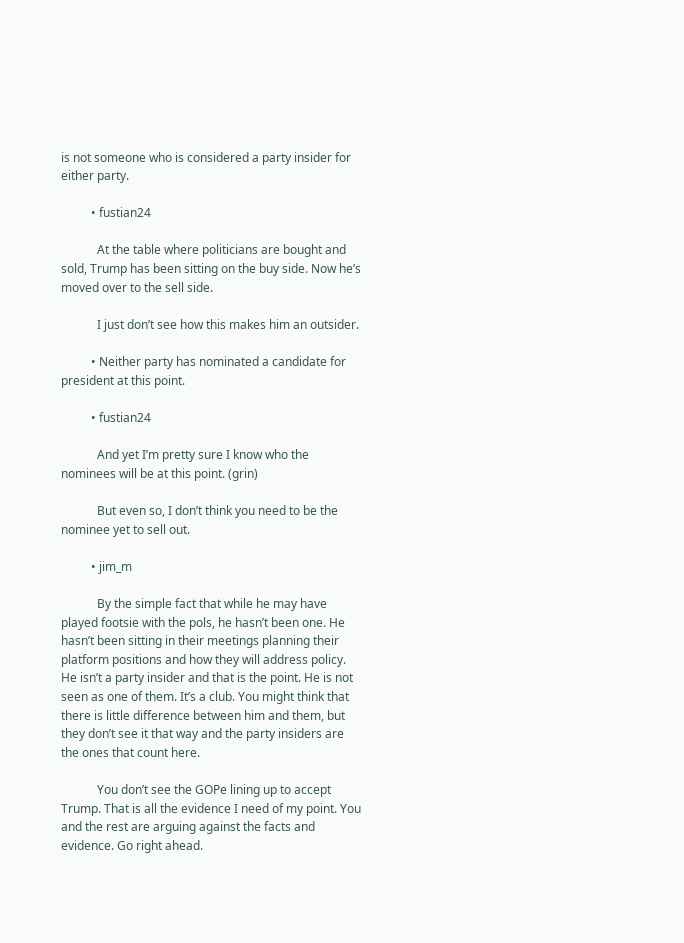is not someone who is considered a party insider for either party.

          • fustian24

            At the table where politicians are bought and sold, Trump has been sitting on the buy side. Now he’s moved over to the sell side.

            I just don’t see how this makes him an outsider.

          • Neither party has nominated a candidate for president at this point.

          • fustian24

            And yet I’m pretty sure I know who the nominees will be at this point. (grin)

            But even so, I don’t think you need to be the nominee yet to sell out.

          • jim_m

            By the simple fact that while he may have played footsie with the pols, he hasn’t been one. He hasn’t been sitting in their meetings planning their platform positions and how they will address policy. He isn’t a party insider and that is the point. He is not seen as one of them. It’s a club. You might think that there is little difference between him and them, but they don’t see it that way and the party insiders are the ones that count here.

            You don’t see the GOPe lining up to accept Trump. That is all the evidence I need of my point. You and the rest are arguing against the facts and evidence. Go right ahead.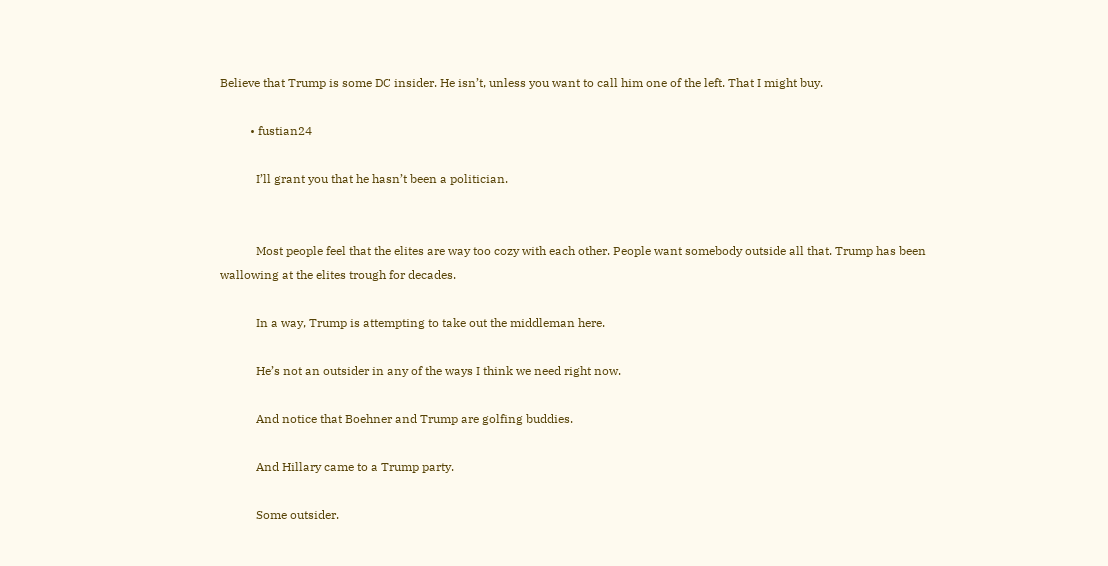Believe that Trump is some DC insider. He isn’t, unless you want to call him one of the left. That I might buy.

          • fustian24

            I’ll grant you that he hasn’t been a politician.


            Most people feel that the elites are way too cozy with each other. People want somebody outside all that. Trump has been wallowing at the elites trough for decades.

            In a way, Trump is attempting to take out the middleman here.

            He’s not an outsider in any of the ways I think we need right now.

            And notice that Boehner and Trump are golfing buddies.

            And Hillary came to a Trump party.

            Some outsider.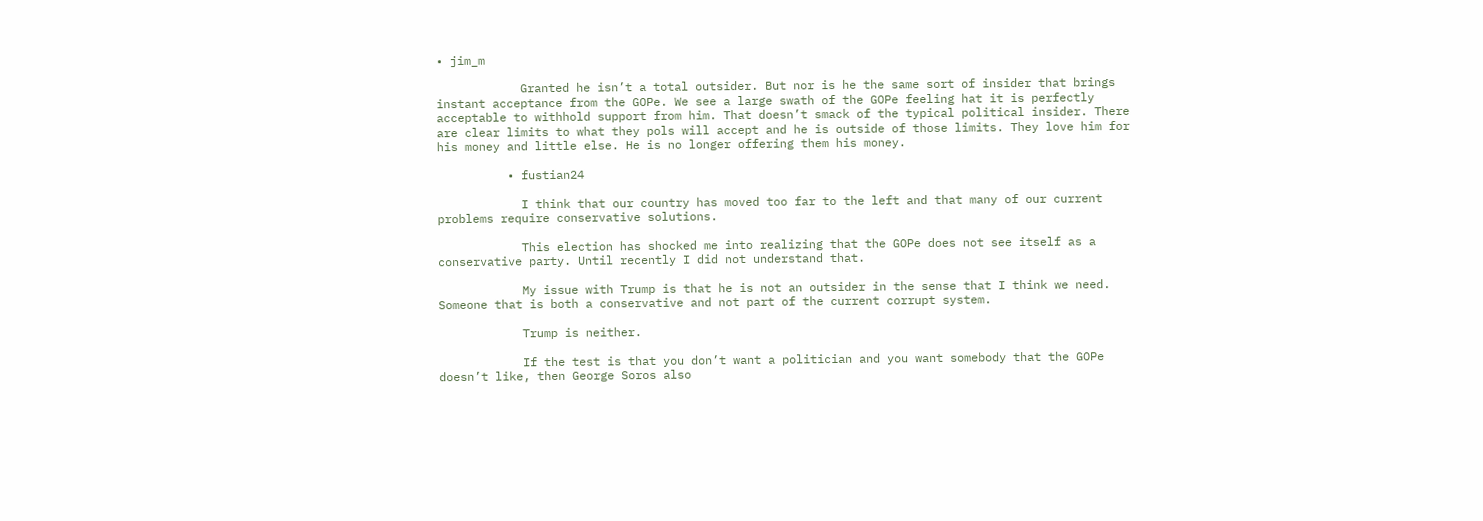• jim_m

            Granted he isn’t a total outsider. But nor is he the same sort of insider that brings instant acceptance from the GOPe. We see a large swath of the GOPe feeling hat it is perfectly acceptable to withhold support from him. That doesn’t smack of the typical political insider. There are clear limits to what they pols will accept and he is outside of those limits. They love him for his money and little else. He is no longer offering them his money.

          • fustian24

            I think that our country has moved too far to the left and that many of our current problems require conservative solutions.

            This election has shocked me into realizing that the GOPe does not see itself as a conservative party. Until recently I did not understand that.

            My issue with Trump is that he is not an outsider in the sense that I think we need. Someone that is both a conservative and not part of the current corrupt system.

            Trump is neither.

            If the test is that you don’t want a politician and you want somebody that the GOPe doesn’t like, then George Soros also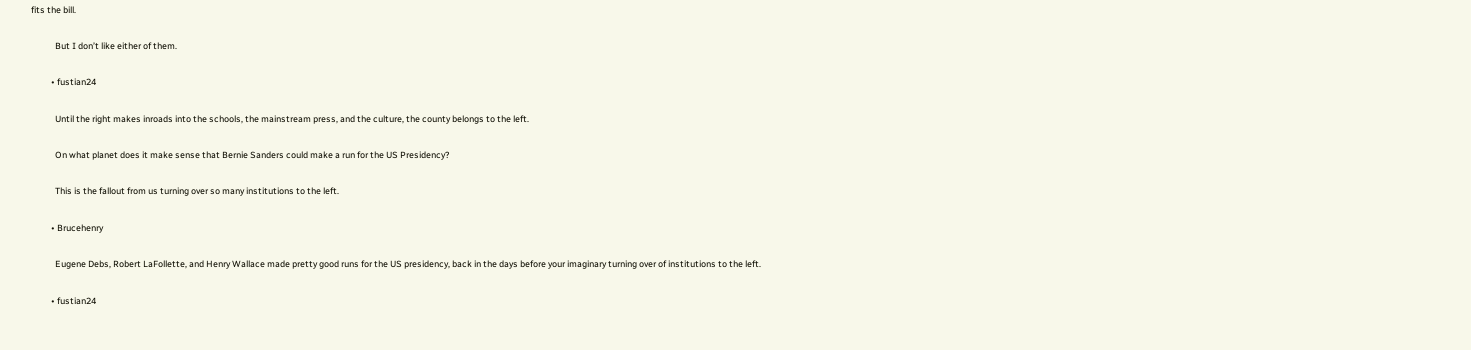fits the bill.

            But I don’t like either of them.

          • fustian24

            Until the right makes inroads into the schools, the mainstream press, and the culture, the county belongs to the left.

            On what planet does it make sense that Bernie Sanders could make a run for the US Presidency?

            This is the fallout from us turning over so many institutions to the left.

          • Brucehenry

            Eugene Debs, Robert LaFollette, and Henry Wallace made pretty good runs for the US presidency, back in the days before your imaginary turning over of institutions to the left.

          • fustian24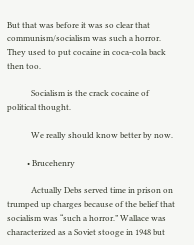But that was before it was so clear that communism/socialism was such a horror. They used to put cocaine in coca-cola back then too.

            Socialism is the crack cocaine of political thought.

            We really should know better by now.

          • Brucehenry

            Actually Debs served time in prison on trumped up charges because of the belief that socialism was “such a horror.” Wallace was characterized as a Soviet stooge in 1948 but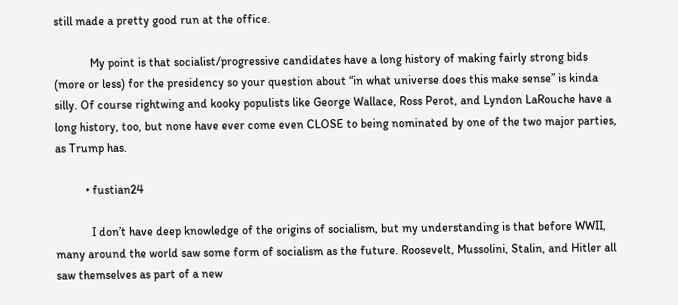still made a pretty good run at the office.

            My point is that socialist/progressive candidates have a long history of making fairly strong bids (more or less) for the presidency so your question about “in what universe does this make sense” is kinda silly. Of course rightwing and kooky populists like George Wallace, Ross Perot, and Lyndon LaRouche have a long history, too, but none have ever come even CLOSE to being nominated by one of the two major parties, as Trump has.

          • fustian24

            I don’t have deep knowledge of the origins of socialism, but my understanding is that before WWII, many around the world saw some form of socialism as the future. Roosevelt, Mussolini, Stalin, and Hitler all saw themselves as part of a new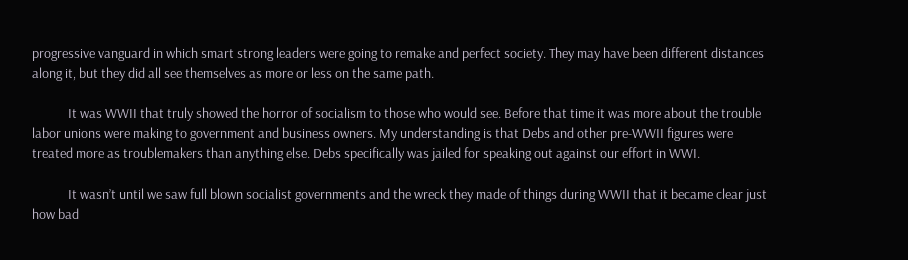progressive vanguard in which smart strong leaders were going to remake and perfect society. They may have been different distances along it, but they did all see themselves as more or less on the same path.

            It was WWII that truly showed the horror of socialism to those who would see. Before that time it was more about the trouble labor unions were making to government and business owners. My understanding is that Debs and other pre-WWII figures were treated more as troublemakers than anything else. Debs specifically was jailed for speaking out against our effort in WWI.

            It wasn’t until we saw full blown socialist governments and the wreck they made of things during WWII that it became clear just how bad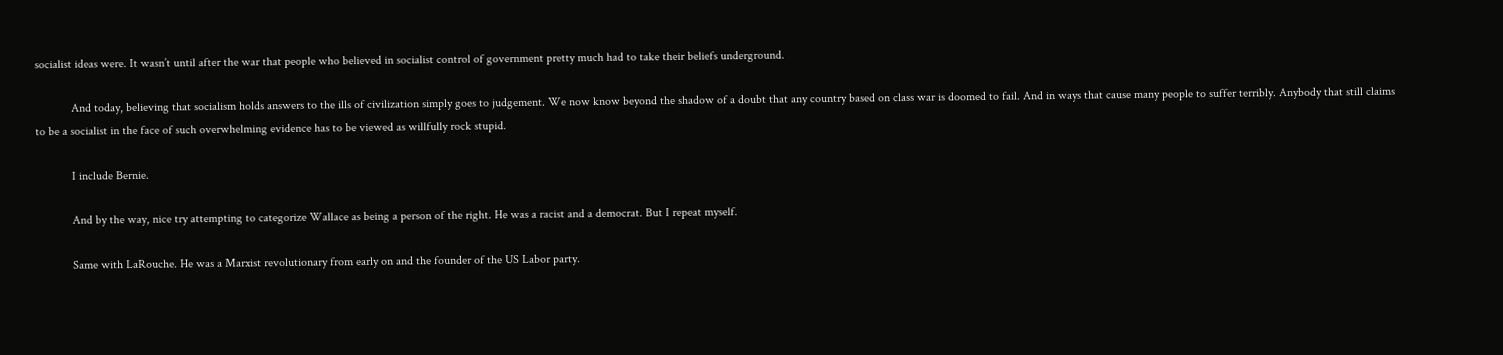socialist ideas were. It wasn’t until after the war that people who believed in socialist control of government pretty much had to take their beliefs underground.

            And today, believing that socialism holds answers to the ills of civilization simply goes to judgement. We now know beyond the shadow of a doubt that any country based on class war is doomed to fail. And in ways that cause many people to suffer terribly. Anybody that still claims to be a socialist in the face of such overwhelming evidence has to be viewed as willfully rock stupid.

            I include Bernie.

            And by the way, nice try attempting to categorize Wallace as being a person of the right. He was a racist and a democrat. But I repeat myself.

            Same with LaRouche. He was a Marxist revolutionary from early on and the founder of the US Labor party.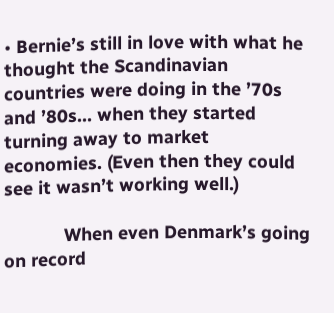• Bernie’s still in love with what he thought the Scandinavian countries were doing in the ’70s and ’80s… when they started turning away to market economies. (Even then they could see it wasn’t working well.)

            When even Denmark’s going on record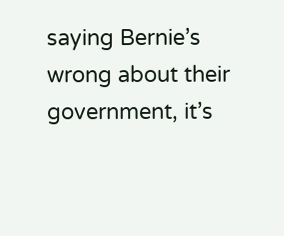saying Bernie’s wrong about their government, it’s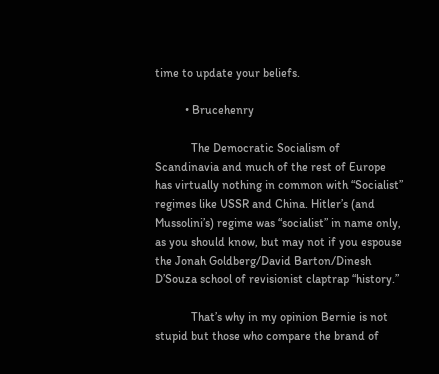time to update your beliefs.

          • Brucehenry

            The Democratic Socialism of Scandinavia and much of the rest of Europe has virtually nothing in common with “Socialist” regimes like USSR and China. Hitler’s (and Mussolini’s) regime was “socialist” in name only, as you should know, but may not if you espouse the Jonah Goldberg/David Barton/Dinesh D’Souza school of revisionist claptrap “history.”

            That’s why in my opinion Bernie is not stupid but those who compare the brand of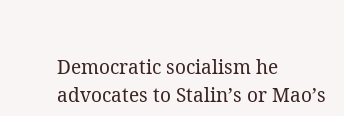Democratic socialism he advocates to Stalin’s or Mao’s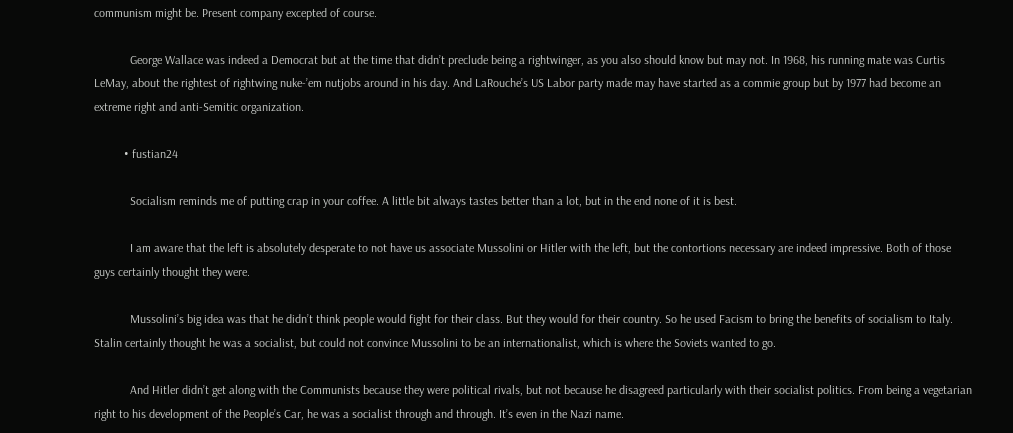communism might be. Present company excepted of course.

            George Wallace was indeed a Democrat but at the time that didn’t preclude being a rightwinger, as you also should know but may not. In 1968, his running mate was Curtis LeMay, about the rightest of rightwing nuke-’em nutjobs around in his day. And LaRouche’s US Labor party made may have started as a commie group but by 1977 had become an extreme right and anti-Semitic organization.

          • fustian24

            Socialism reminds me of putting crap in your coffee. A little bit always tastes better than a lot, but in the end none of it is best.

            I am aware that the left is absolutely desperate to not have us associate Mussolini or Hitler with the left, but the contortions necessary are indeed impressive. Both of those guys certainly thought they were.

            Mussolini’s big idea was that he didn’t think people would fight for their class. But they would for their country. So he used Facism to bring the benefits of socialism to Italy. Stalin certainly thought he was a socialist, but could not convince Mussolini to be an internationalist, which is where the Soviets wanted to go.

            And Hitler didn’t get along with the Communists because they were political rivals, but not because he disagreed particularly with their socialist politics. From being a vegetarian right to his development of the People’s Car, he was a socialist through and through. It’s even in the Nazi name.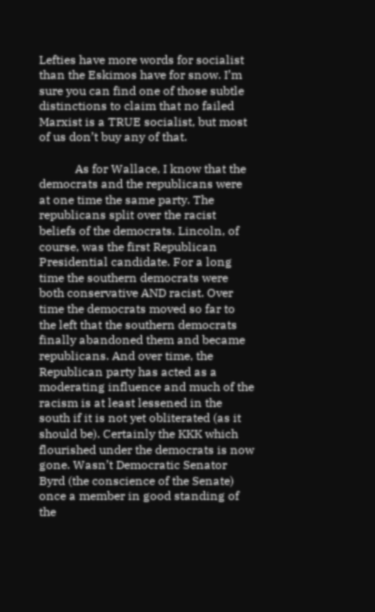Lefties have more words for socialist than the Eskimos have for snow. I’m sure you can find one of those subtle distinctions to claim that no failed Marxist is a TRUE socialist, but most of us don’t buy any of that.

            As for Wallace, I know that the democrats and the republicans were at one time the same party. The republicans split over the racist beliefs of the democrats. Lincoln, of course, was the first Republican Presidential candidate. For a long time the southern democrats were both conservative AND racist. Over time the democrats moved so far to the left that the southern democrats finally abandoned them and became republicans. And over time, the Republican party has acted as a moderating influence and much of the racism is at least lessened in the south if it is not yet obliterated (as it should be). Certainly the KKK which flourished under the democrats is now gone. Wasn’t Democratic Senator Byrd (the conscience of the Senate) once a member in good standing of the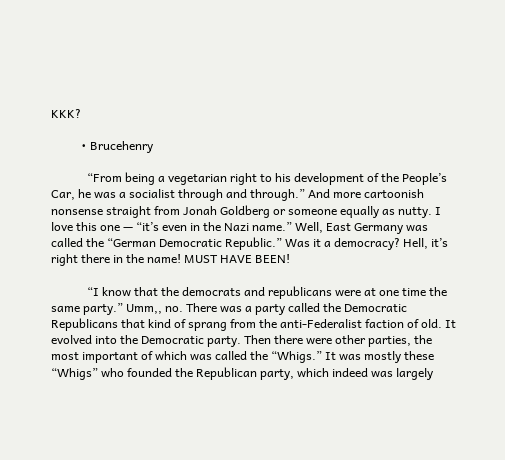KKK?

          • Brucehenry

            “From being a vegetarian right to his development of the People’s Car, he was a socialist through and through.” And more cartoonish nonsense straight from Jonah Goldberg or someone equally as nutty. I love this one — “it’s even in the Nazi name.” Well, East Germany was called the “German Democratic Republic.” Was it a democracy? Hell, it’s right there in the name! MUST HAVE BEEN!

            “I know that the democrats and republicans were at one time the same party.” Umm,, no. There was a party called the Democratic Republicans that kind of sprang from the anti-Federalist faction of old. It evolved into the Democratic party. Then there were other parties, the most important of which was called the “Whigs.” It was mostly these “Whigs” who founded the Republican party, which indeed was largely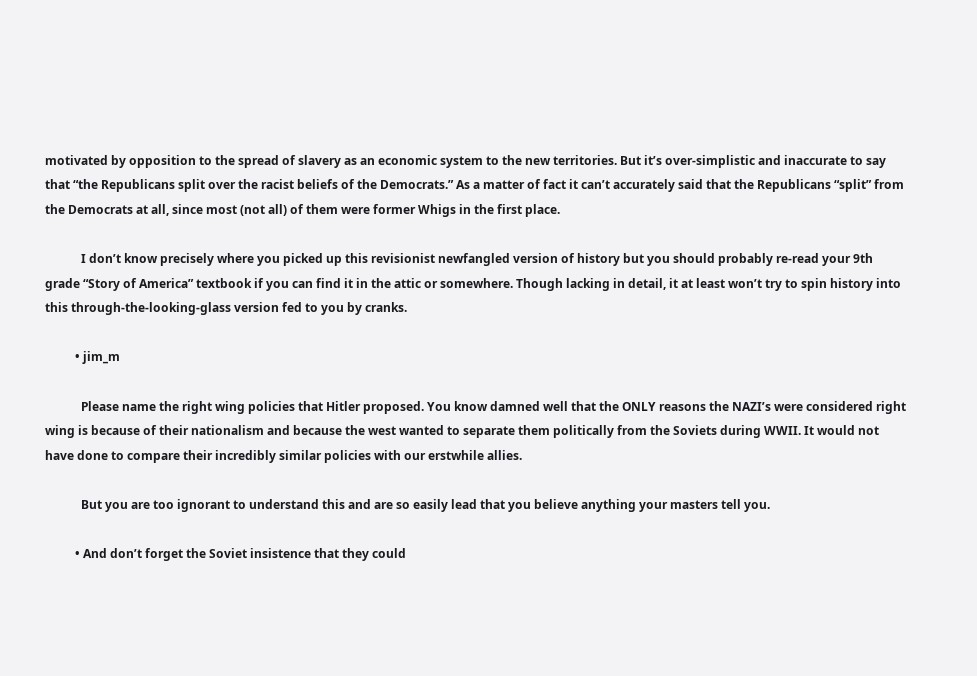motivated by opposition to the spread of slavery as an economic system to the new territories. But it’s over-simplistic and inaccurate to say that “the Republicans split over the racist beliefs of the Democrats.” As a matter of fact it can’t accurately said that the Republicans “split” from the Democrats at all, since most (not all) of them were former Whigs in the first place.

            I don’t know precisely where you picked up this revisionist newfangled version of history but you should probably re-read your 9th grade “Story of America” textbook if you can find it in the attic or somewhere. Though lacking in detail, it at least won’t try to spin history into this through-the-looking-glass version fed to you by cranks.

          • jim_m

            Please name the right wing policies that Hitler proposed. You know damned well that the ONLY reasons the NAZI’s were considered right wing is because of their nationalism and because the west wanted to separate them politically from the Soviets during WWII. It would not have done to compare their incredibly similar policies with our erstwhile allies.

            But you are too ignorant to understand this and are so easily lead that you believe anything your masters tell you.

          • And don’t forget the Soviet insistence that they could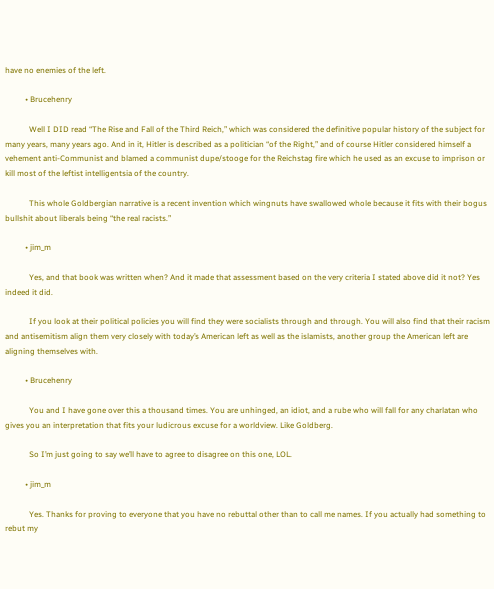have no enemies of the left.

          • Brucehenry

            Well I DID read “The Rise and Fall of the Third Reich,” which was considered the definitive popular history of the subject for many years, many years ago. And in it, Hitler is described as a politician “of the Right,” and of course Hitler considered himself a vehement anti-Communist and blamed a communist dupe/stooge for the Reichstag fire which he used as an excuse to imprison or kill most of the leftist intelligentsia of the country.

            This whole Goldbergian narrative is a recent invention which wingnuts have swallowed whole because it fits with their bogus bullshit about liberals being “the real racists.”

          • jim_m

            Yes, and that book was written when? And it made that assessment based on the very criteria I stated above did it not? Yes indeed it did.

            If you look at their political policies you will find they were socialists through and through. You will also find that their racism and antisemitism align them very closely with today’s American left as well as the islamists, another group the American left are aligning themselves with.

          • Brucehenry

            You and I have gone over this a thousand times. You are unhinged, an idiot, and a rube who will fall for any charlatan who gives you an interpretation that fits your ludicrous excuse for a worldview. Like Goldberg.

            So I’m just going to say we’ll have to agree to disagree on this one, LOL.

          • jim_m

            Yes. Thanks for proving to everyone that you have no rebuttal other than to call me names. If you actually had something to rebut my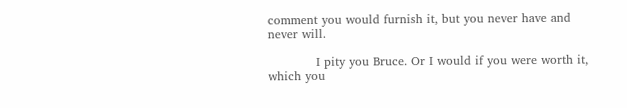comment you would furnish it, but you never have and never will.

            I pity you Bruce. Or I would if you were worth it, which you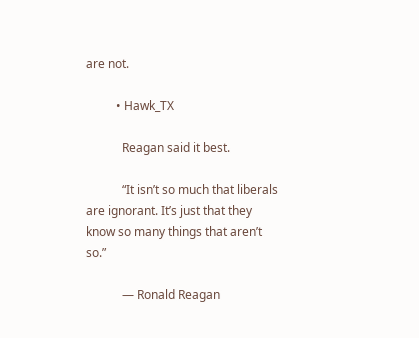are not.

          • Hawk_TX

            Reagan said it best.

            “It isn’t so much that liberals are ignorant. It’s just that they know so many things that aren’t so.”

            ― Ronald Reagan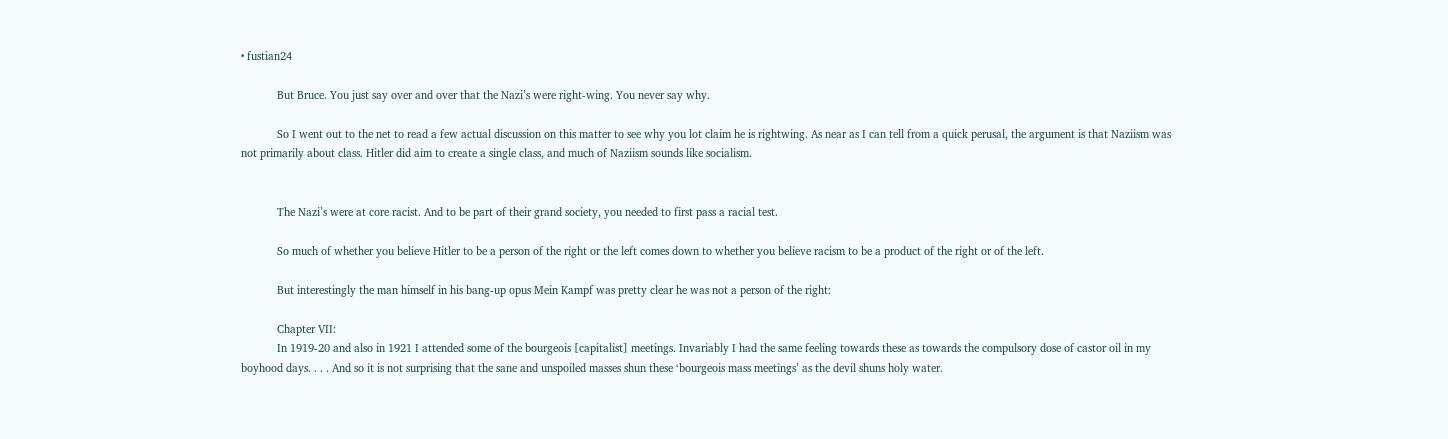• fustian24

            But Bruce. You just say over and over that the Nazi’s were right-wing. You never say why.

            So I went out to the net to read a few actual discussion on this matter to see why you lot claim he is rightwing. As near as I can tell from a quick perusal, the argument is that Naziism was not primarily about class. Hitler did aim to create a single class, and much of Naziism sounds like socialism.


            The Nazi’s were at core racist. And to be part of their grand society, you needed to first pass a racial test.

            So much of whether you believe Hitler to be a person of the right or the left comes down to whether you believe racism to be a product of the right or of the left.

            But interestingly the man himself in his bang-up opus Mein Kampf was pretty clear he was not a person of the right:

            Chapter VII:
            In 1919-20 and also in 1921 I attended some of the bourgeois [capitalist] meetings. Invariably I had the same feeling towards these as towards the compulsory dose of castor oil in my boyhood days. . . . And so it is not surprising that the sane and unspoiled masses shun these ‘bourgeois mass meetings’ as the devil shuns holy water.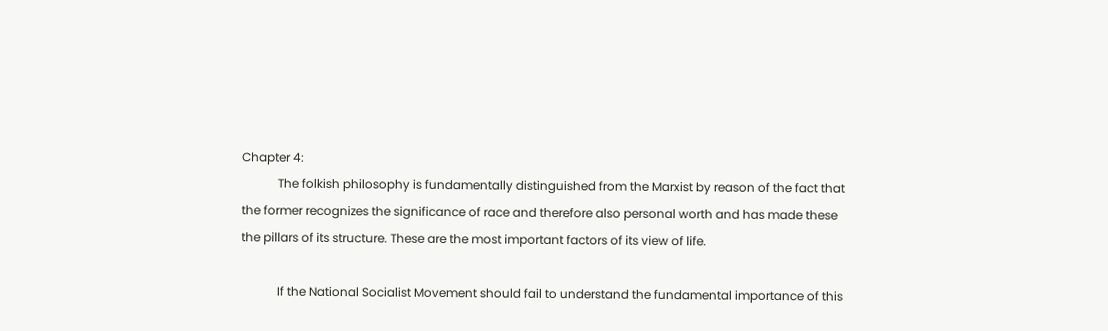Chapter 4:
            The folkish philosophy is fundamentally distinguished from the Marxist by reason of the fact that the former recognizes the significance of race and therefore also personal worth and has made these the pillars of its structure. These are the most important factors of its view of life.

            If the National Socialist Movement should fail to understand the fundamental importance of this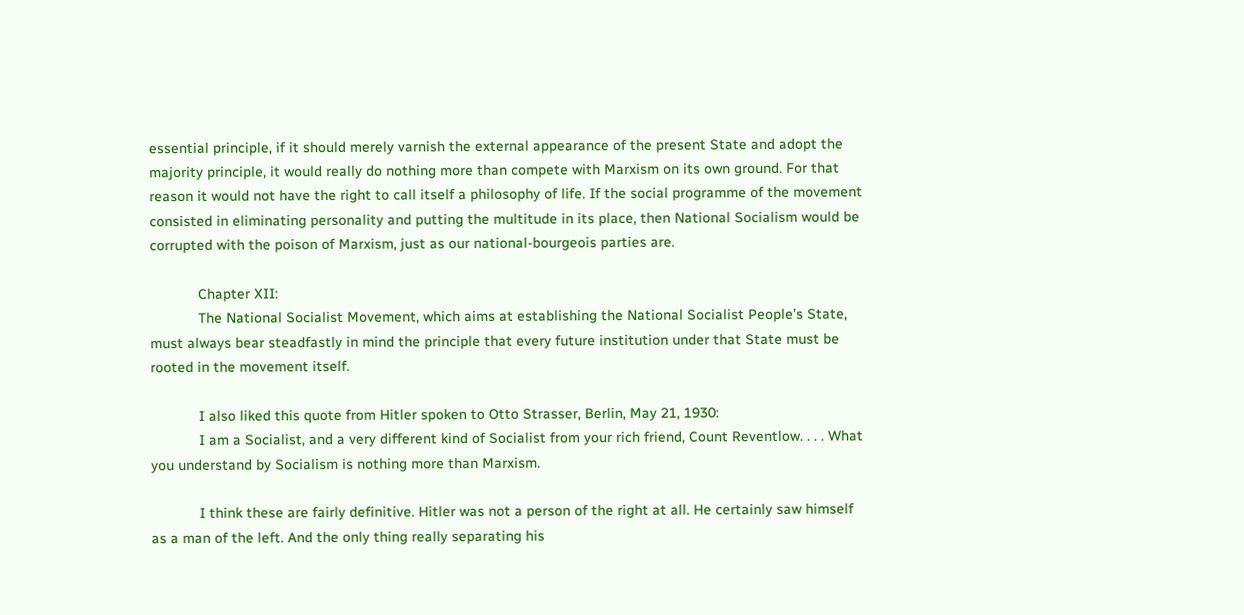essential principle, if it should merely varnish the external appearance of the present State and adopt the majority principle, it would really do nothing more than compete with Marxism on its own ground. For that reason it would not have the right to call itself a philosophy of life. If the social programme of the movement consisted in eliminating personality and putting the multitude in its place, then National Socialism would be corrupted with the poison of Marxism, just as our national-bourgeois parties are.

            Chapter XII:
            The National Socialist Movement, which aims at establishing the National Socialist People’s State, must always bear steadfastly in mind the principle that every future institution under that State must be rooted in the movement itself.

            I also liked this quote from Hitler spoken to Otto Strasser, Berlin, May 21, 1930:
            I am a Socialist, and a very different kind of Socialist from your rich friend, Count Reventlow. . . . What you understand by Socialism is nothing more than Marxism.

            I think these are fairly definitive. Hitler was not a person of the right at all. He certainly saw himself as a man of the left. And the only thing really separating his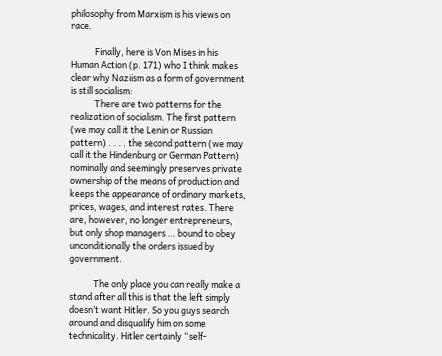philosophy from Marxism is his views on race.

            Finally, here is Von Mises in his Human Action (p. 171) who I think makes clear why Naziism as a form of government is still socialism:
            There are two patterns for the realization of socialism. The first pattern (we may call it the Lenin or Russian pattern) . . . . the second pattern (we may call it the Hindenburg or German Pattern) nominally and seemingly preserves private ownership of the means of production and keeps the appearance of ordinary markets, prices, wages, and interest rates. There are, however, no longer entrepreneurs, but only shop managers … bound to obey unconditionally the orders issued by government.

            The only place you can really make a stand after all this is that the left simply doesn’t want Hitler. So you guys search around and disqualify him on some technicality. Hitler certainly “self-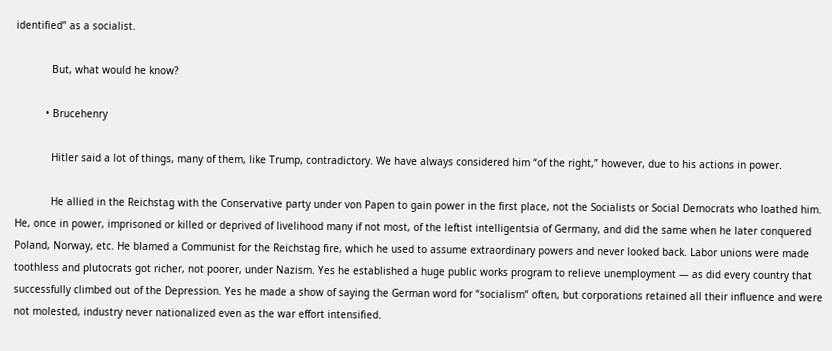identified” as a socialist.

            But, what would he know?

          • Brucehenry

            Hitler said a lot of things, many of them, like Trump, contradictory. We have always considered him “of the right,” however, due to his actions in power.

            He allied in the Reichstag with the Conservative party under von Papen to gain power in the first place, not the Socialists or Social Democrats who loathed him. He, once in power, imprisoned or killed or deprived of livelihood many if not most, of the leftist intelligentsia of Germany, and did the same when he later conquered Poland, Norway, etc. He blamed a Communist for the Reichstag fire, which he used to assume extraordinary powers and never looked back. Labor unions were made toothless and plutocrats got richer, not poorer, under Nazism. Yes he established a huge public works program to relieve unemployment — as did every country that successfully climbed out of the Depression. Yes he made a show of saying the German word for “socialism” often, but corporations retained all their influence and were not molested, industry never nationalized even as the war effort intensified.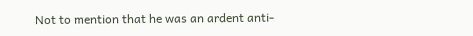Not to mention that he was an ardent anti-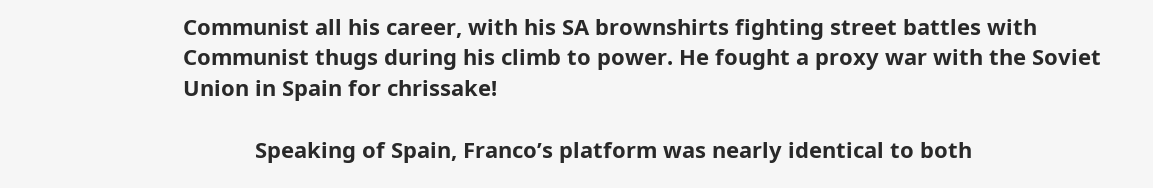Communist all his career, with his SA brownshirts fighting street battles with Communist thugs during his climb to power. He fought a proxy war with the Soviet Union in Spain for chrissake!

            Speaking of Spain, Franco’s platform was nearly identical to both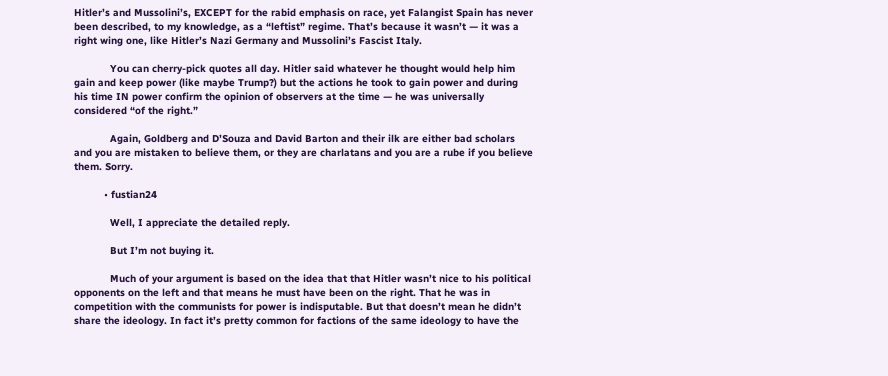Hitler’s and Mussolini’s, EXCEPT for the rabid emphasis on race, yet Falangist Spain has never been described, to my knowledge, as a “leftist” regime. That’s because it wasn’t — it was a right wing one, like Hitler’s Nazi Germany and Mussolini’s Fascist Italy.

            You can cherry-pick quotes all day. Hitler said whatever he thought would help him gain and keep power (like maybe Trump?) but the actions he took to gain power and during his time IN power confirm the opinion of observers at the time — he was universally considered “of the right.”

            Again, Goldberg and D’Souza and David Barton and their ilk are either bad scholars and you are mistaken to believe them, or they are charlatans and you are a rube if you believe them. Sorry.

          • fustian24

            Well, I appreciate the detailed reply.

            But I’m not buying it.

            Much of your argument is based on the idea that that Hitler wasn’t nice to his political opponents on the left and that means he must have been on the right. That he was in competition with the communists for power is indisputable. But that doesn’t mean he didn’t share the ideology. In fact it’s pretty common for factions of the same ideology to have the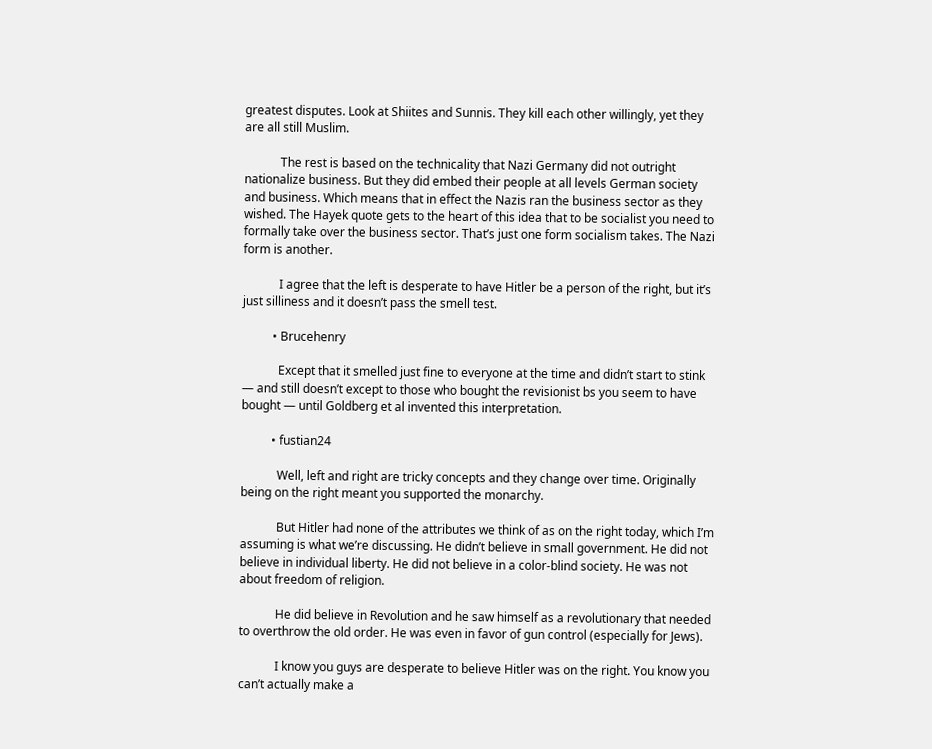greatest disputes. Look at Shiites and Sunnis. They kill each other willingly, yet they are all still Muslim.

            The rest is based on the technicality that Nazi Germany did not outright nationalize business. But they did embed their people at all levels German society and business. Which means that in effect the Nazis ran the business sector as they wished. The Hayek quote gets to the heart of this idea that to be socialist you need to formally take over the business sector. That’s just one form socialism takes. The Nazi form is another.

            I agree that the left is desperate to have Hitler be a person of the right, but it’s just silliness and it doesn’t pass the smell test.

          • Brucehenry

            Except that it smelled just fine to everyone at the time and didn’t start to stink — and still doesn’t except to those who bought the revisionist bs you seem to have bought — until Goldberg et al invented this interpretation.

          • fustian24

            Well, left and right are tricky concepts and they change over time. Originally being on the right meant you supported the monarchy.

            But Hitler had none of the attributes we think of as on the right today, which I’m assuming is what we’re discussing. He didn’t believe in small government. He did not believe in individual liberty. He did not believe in a color-blind society. He was not about freedom of religion.

            He did believe in Revolution and he saw himself as a revolutionary that needed to overthrow the old order. He was even in favor of gun control (especially for Jews).

            I know you guys are desperate to believe Hitler was on the right. You know you can’t actually make a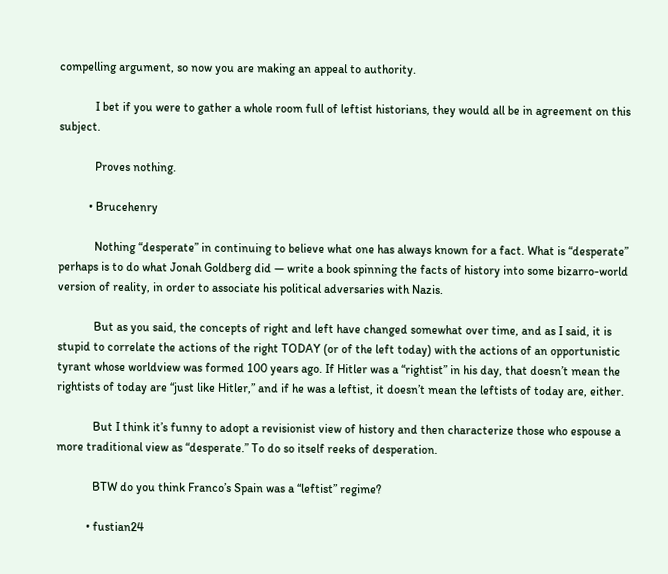compelling argument, so now you are making an appeal to authority.

            I bet if you were to gather a whole room full of leftist historians, they would all be in agreement on this subject.

            Proves nothing.

          • Brucehenry

            Nothing “desperate” in continuing to believe what one has always known for a fact. What is “desperate” perhaps is to do what Jonah Goldberg did — write a book spinning the facts of history into some bizarro-world version of reality, in order to associate his political adversaries with Nazis.

            But as you said, the concepts of right and left have changed somewhat over time, and as I said, it is stupid to correlate the actions of the right TODAY (or of the left today) with the actions of an opportunistic tyrant whose worldview was formed 100 years ago. If Hitler was a “rightist” in his day, that doesn’t mean the rightists of today are “just like Hitler,” and if he was a leftist, it doesn’t mean the leftists of today are, either.

            But I think it’s funny to adopt a revisionist view of history and then characterize those who espouse a more traditional view as “desperate.” To do so itself reeks of desperation.

            BTW do you think Franco’s Spain was a “leftist” regime?

          • fustian24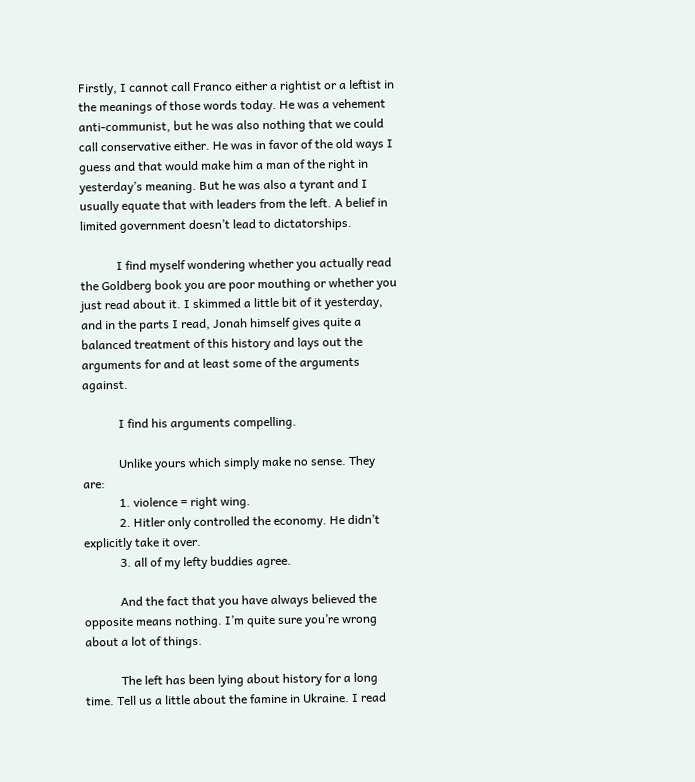Firstly, I cannot call Franco either a rightist or a leftist in the meanings of those words today. He was a vehement anti-communist, but he was also nothing that we could call conservative either. He was in favor of the old ways I guess and that would make him a man of the right in yesterday’s meaning. But he was also a tyrant and I usually equate that with leaders from the left. A belief in limited government doesn’t lead to dictatorships.

            I find myself wondering whether you actually read the Goldberg book you are poor mouthing or whether you just read about it. I skimmed a little bit of it yesterday, and in the parts I read, Jonah himself gives quite a balanced treatment of this history and lays out the arguments for and at least some of the arguments against.

            I find his arguments compelling.

            Unlike yours which simply make no sense. They are:
            1. violence = right wing.
            2. Hitler only controlled the economy. He didn’t explicitly take it over.
            3. all of my lefty buddies agree.

            And the fact that you have always believed the opposite means nothing. I’m quite sure you’re wrong about a lot of things.

            The left has been lying about history for a long time. Tell us a little about the famine in Ukraine. I read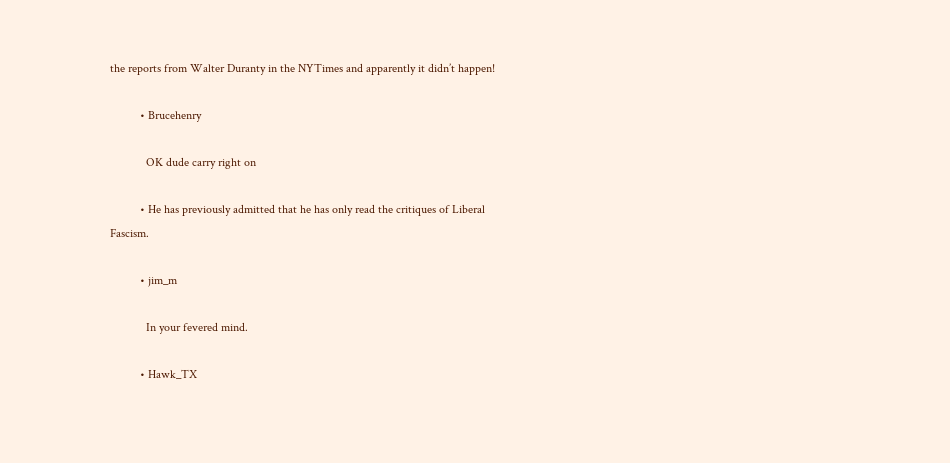the reports from Walter Duranty in the NYTimes and apparently it didn’t happen!

          • Brucehenry

            OK dude carry right on

          • He has previously admitted that he has only read the critiques of Liberal Fascism.

          • jim_m

            In your fevered mind.

          • Hawk_TX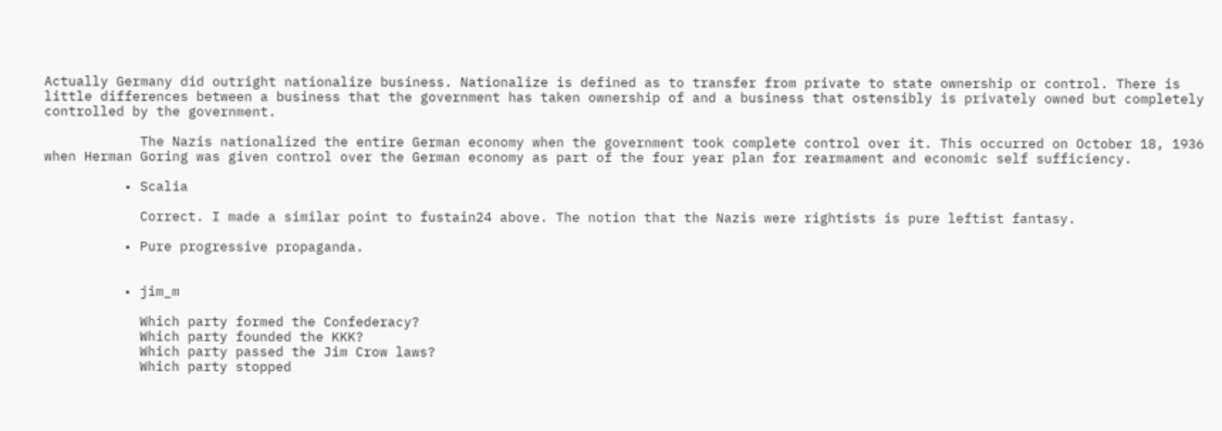Actually Germany did outright nationalize business. Nationalize is defined as to transfer from private to state ownership or control. There is little differences between a business that the government has taken ownership of and a business that ostensibly is privately owned but completely controlled by the government.

            The Nazis nationalized the entire German economy when the government took complete control over it. This occurred on October 18, 1936 when Herman Goring was given control over the German economy as part of the four year plan for rearmament and economic self sufficiency.

          • Scalia

            Correct. I made a similar point to fustain24 above. The notion that the Nazis were rightists is pure leftist fantasy.

          • Pure progressive propaganda.


          • jim_m

            Which party formed the Confederacy?
            Which party founded the KKK?
            Which party passed the Jim Crow laws?
            Which party stopped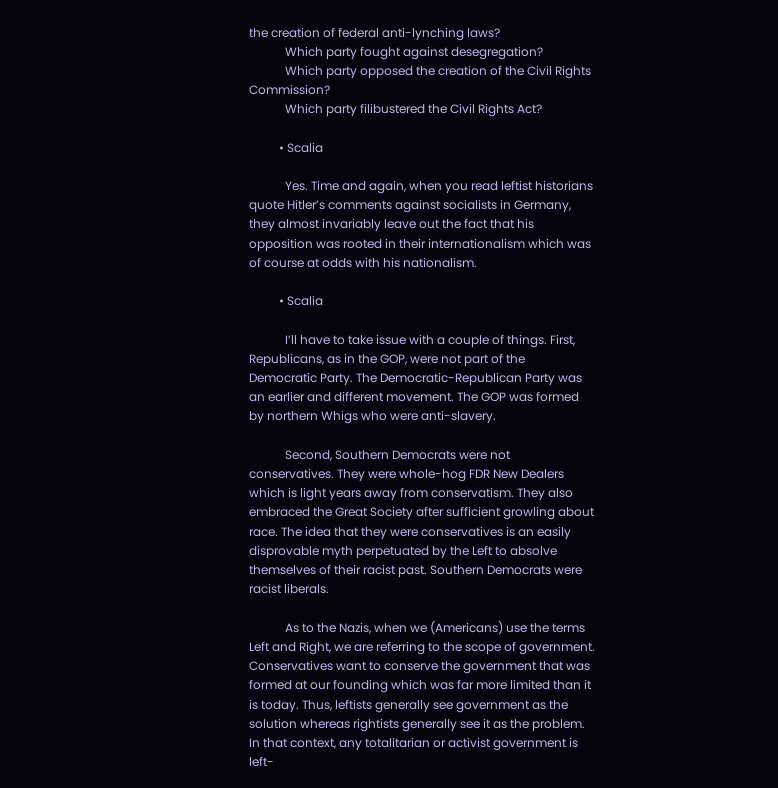the creation of federal anti-lynching laws?
            Which party fought against desegregation?
            Which party opposed the creation of the Civil Rights Commission?
            Which party filibustered the Civil Rights Act?

          • Scalia

            Yes. Time and again, when you read leftist historians quote Hitler’s comments against socialists in Germany, they almost invariably leave out the fact that his opposition was rooted in their internationalism which was of course at odds with his nationalism.

          • Scalia

            I’ll have to take issue with a couple of things. First, Republicans, as in the GOP, were not part of the Democratic Party. The Democratic-Republican Party was an earlier and different movement. The GOP was formed by northern Whigs who were anti-slavery.

            Second, Southern Democrats were not conservatives. They were whole-hog FDR New Dealers which is light years away from conservatism. They also embraced the Great Society after sufficient growling about race. The idea that they were conservatives is an easily disprovable myth perpetuated by the Left to absolve themselves of their racist past. Southern Democrats were racist liberals.

            As to the Nazis, when we (Americans) use the terms Left and Right, we are referring to the scope of government. Conservatives want to conserve the government that was formed at our founding which was far more limited than it is today. Thus, leftists generally see government as the solution whereas rightists generally see it as the problem. In that context, any totalitarian or activist government is left-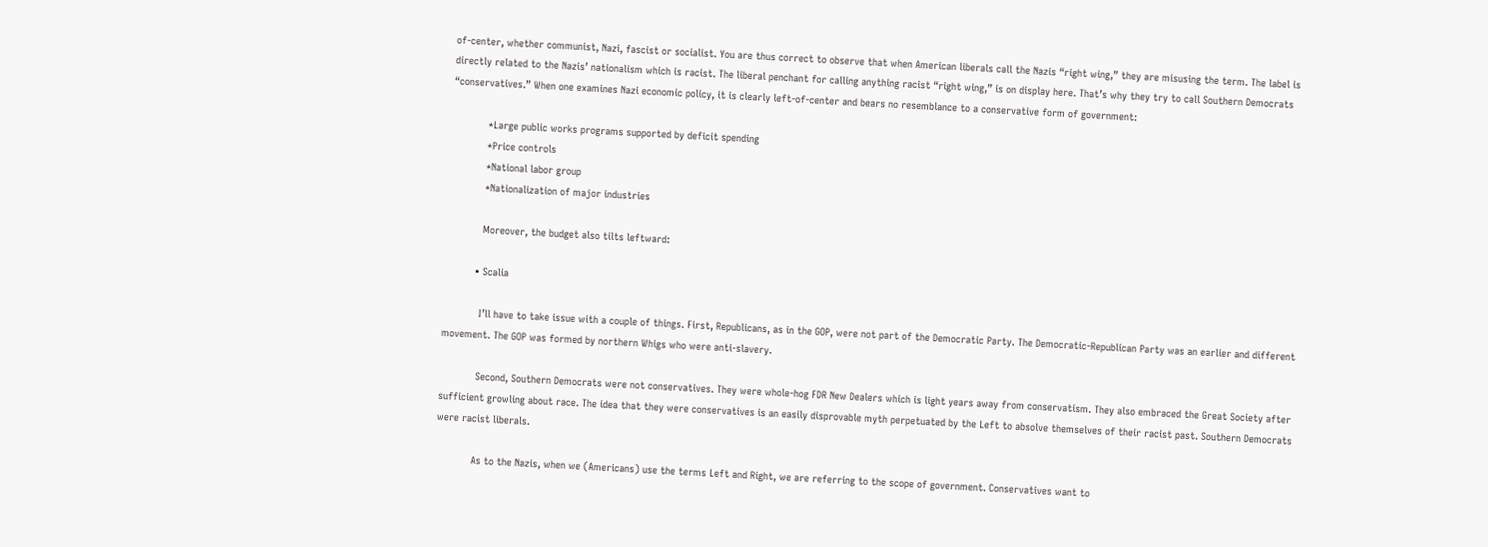of-center, whether communist, Nazi, fascist or socialist. You are thus correct to observe that when American liberals call the Nazis “right wing,” they are misusing the term. The label is directly related to the Nazis’ nationalism which is racist. The liberal penchant for calling anything racist “right wing,” is on display here. That’s why they try to call Southern Democrats “conservatives.” When one examines Nazi economic policy, it is clearly left-of-center and bears no resemblance to a conservative form of government:

            *Large public works programs supported by deficit spending
            *Price controls
            *National labor group
            *Nationalization of major industries

            Moreover, the budget also tilts leftward:

          • Scalia

            I’ll have to take issue with a couple of things. First, Republicans, as in the GOP, were not part of the Democratic Party. The Democratic-Republican Party was an earlier and different movement. The GOP was formed by northern Whigs who were anti-slavery.

            Second, Southern Democrats were not conservatives. They were whole-hog FDR New Dealers which is light years away from conservatism. They also embraced the Great Society after sufficient growling about race. The idea that they were conservatives is an easily disprovable myth perpetuated by the Left to absolve themselves of their racist past. Southern Democrats were racist liberals.

            As to the Nazis, when we (Americans) use the terms Left and Right, we are referring to the scope of government. Conservatives want to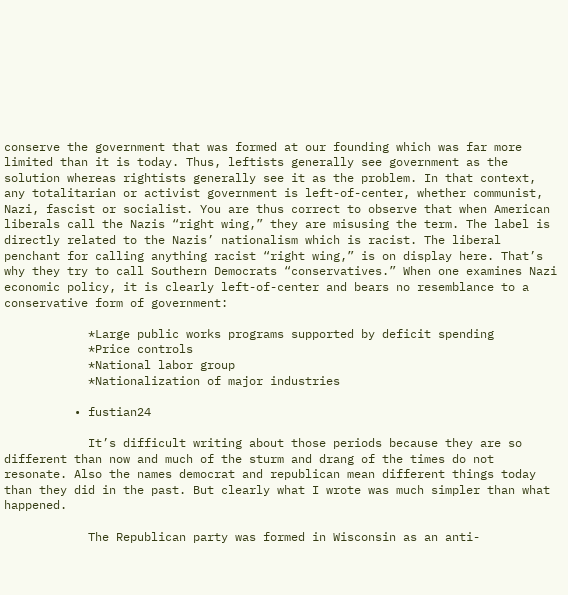conserve the government that was formed at our founding which was far more limited than it is today. Thus, leftists generally see government as the solution whereas rightists generally see it as the problem. In that context, any totalitarian or activist government is left-of-center, whether communist, Nazi, fascist or socialist. You are thus correct to observe that when American liberals call the Nazis “right wing,” they are misusing the term. The label is directly related to the Nazis’ nationalism which is racist. The liberal penchant for calling anything racist “right wing,” is on display here. That’s why they try to call Southern Democrats “conservatives.” When one examines Nazi economic policy, it is clearly left-of-center and bears no resemblance to a conservative form of government:

            *Large public works programs supported by deficit spending
            *Price controls
            *National labor group
            *Nationalization of major industries

          • fustian24

            It’s difficult writing about those periods because they are so different than now and much of the sturm and drang of the times do not resonate. Also the names democrat and republican mean different things today than they did in the past. But clearly what I wrote was much simpler than what happened.

            The Republican party was formed in Wisconsin as an anti-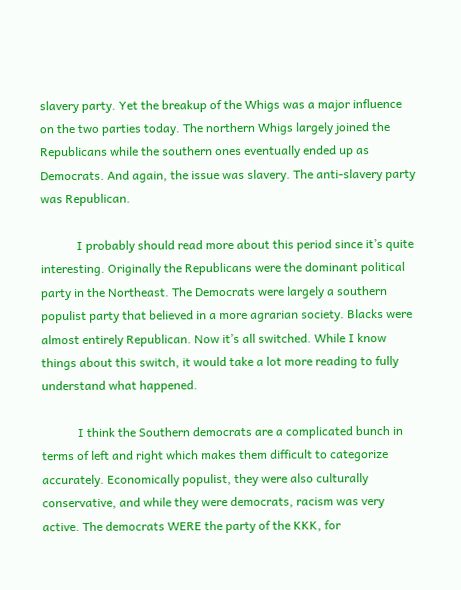slavery party. Yet the breakup of the Whigs was a major influence on the two parties today. The northern Whigs largely joined the Republicans while the southern ones eventually ended up as Democrats. And again, the issue was slavery. The anti-slavery party was Republican.

            I probably should read more about this period since it’s quite interesting. Originally the Republicans were the dominant political party in the Northeast. The Democrats were largely a southern populist party that believed in a more agrarian society. Blacks were almost entirely Republican. Now it’s all switched. While I know things about this switch, it would take a lot more reading to fully understand what happened.

            I think the Southern democrats are a complicated bunch in terms of left and right which makes them difficult to categorize accurately. Economically populist, they were also culturally conservative, and while they were democrats, racism was very active. The democrats WERE the party of the KKK, for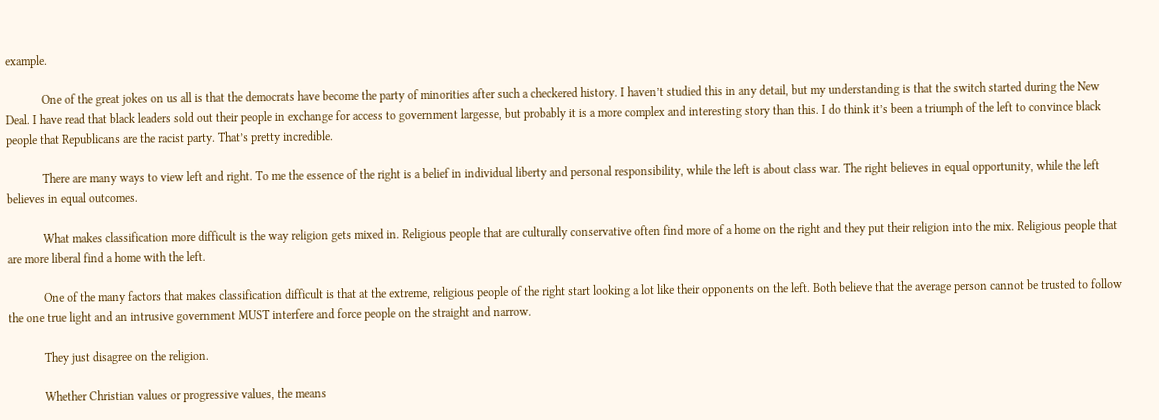example.

            One of the great jokes on us all is that the democrats have become the party of minorities after such a checkered history. I haven’t studied this in any detail, but my understanding is that the switch started during the New Deal. I have read that black leaders sold out their people in exchange for access to government largesse, but probably it is a more complex and interesting story than this. I do think it’s been a triumph of the left to convince black people that Republicans are the racist party. That’s pretty incredible.

            There are many ways to view left and right. To me the essence of the right is a belief in individual liberty and personal responsibility, while the left is about class war. The right believes in equal opportunity, while the left believes in equal outcomes.

            What makes classification more difficult is the way religion gets mixed in. Religious people that are culturally conservative often find more of a home on the right and they put their religion into the mix. Religious people that are more liberal find a home with the left.

            One of the many factors that makes classification difficult is that at the extreme, religious people of the right start looking a lot like their opponents on the left. Both believe that the average person cannot be trusted to follow the one true light and an intrusive government MUST interfere and force people on the straight and narrow.

            They just disagree on the religion.

            Whether Christian values or progressive values, the means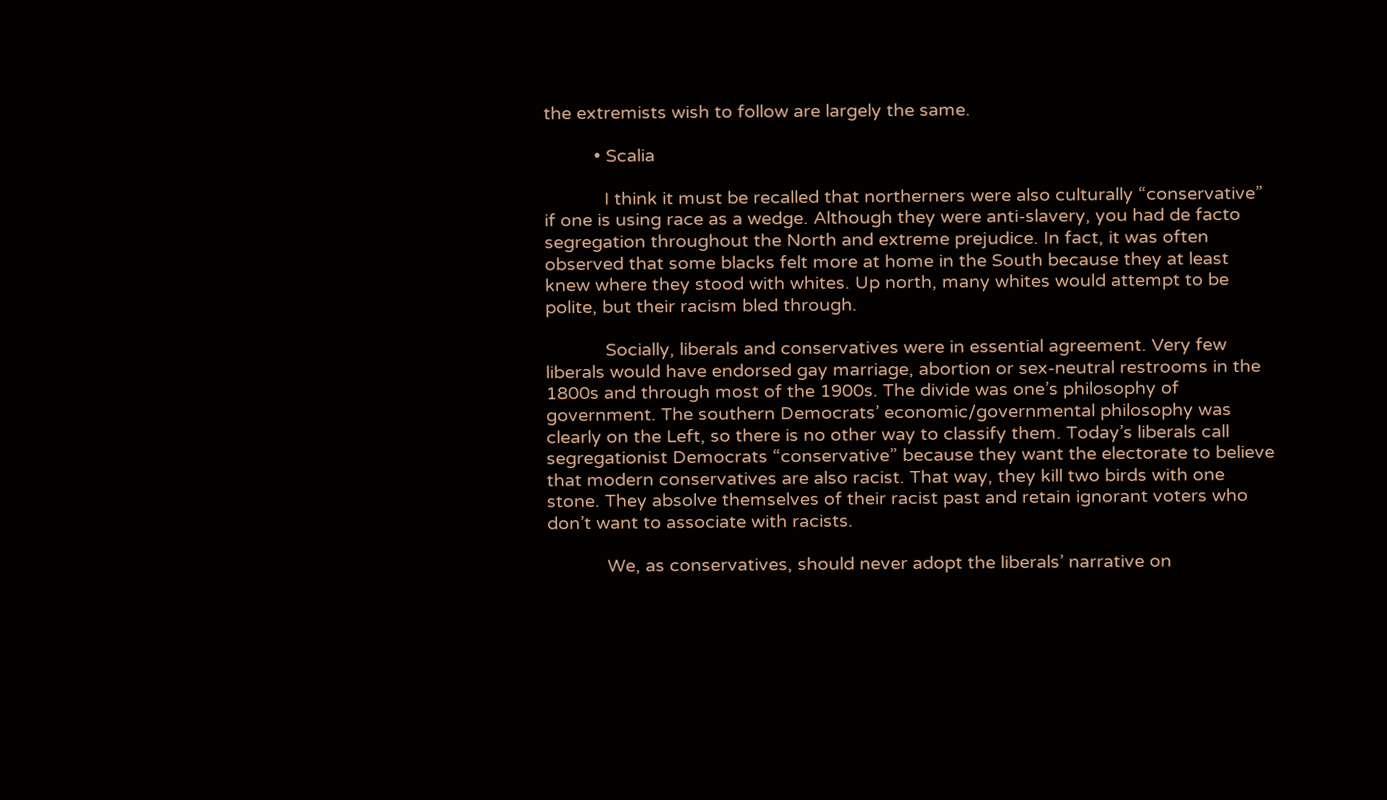the extremists wish to follow are largely the same.

          • Scalia

            I think it must be recalled that northerners were also culturally “conservative” if one is using race as a wedge. Although they were anti-slavery, you had de facto segregation throughout the North and extreme prejudice. In fact, it was often observed that some blacks felt more at home in the South because they at least knew where they stood with whites. Up north, many whites would attempt to be polite, but their racism bled through.

            Socially, liberals and conservatives were in essential agreement. Very few liberals would have endorsed gay marriage, abortion or sex-neutral restrooms in the 1800s and through most of the 1900s. The divide was one’s philosophy of government. The southern Democrats’ economic/governmental philosophy was clearly on the Left, so there is no other way to classify them. Today’s liberals call segregationist Democrats “conservative” because they want the electorate to believe that modern conservatives are also racist. That way, they kill two birds with one stone. They absolve themselves of their racist past and retain ignorant voters who don’t want to associate with racists.

            We, as conservatives, should never adopt the liberals’ narrative on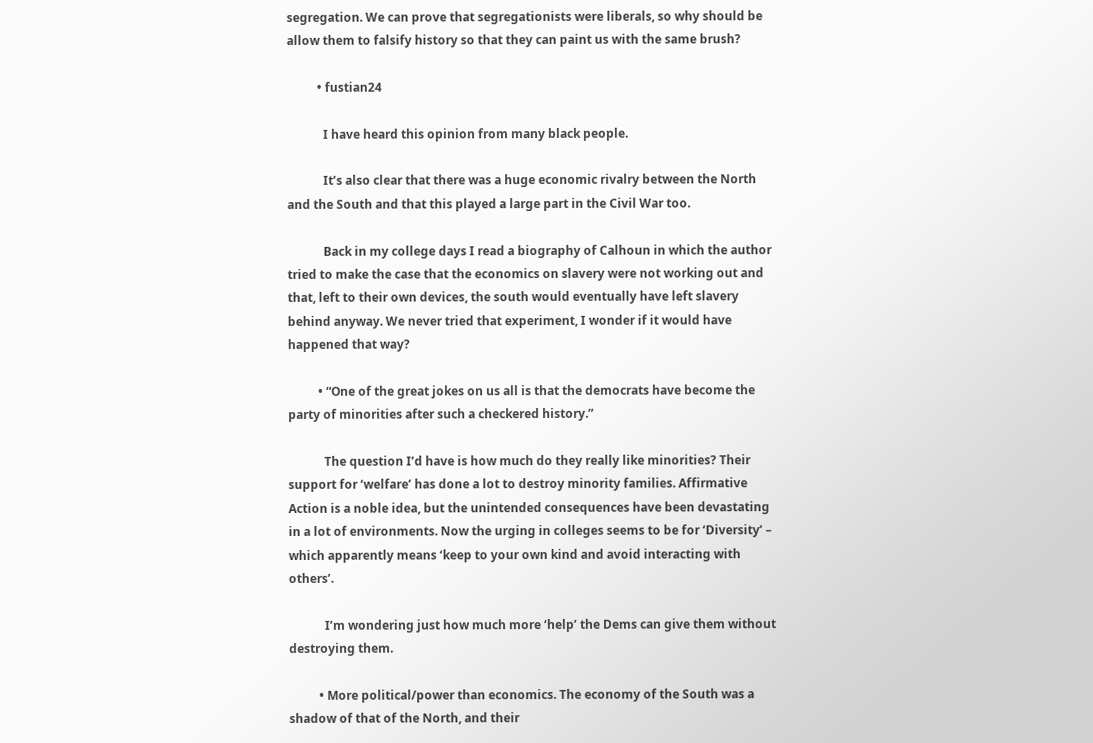segregation. We can prove that segregationists were liberals, so why should be allow them to falsify history so that they can paint us with the same brush?

          • fustian24

            I have heard this opinion from many black people.

            It’s also clear that there was a huge economic rivalry between the North and the South and that this played a large part in the Civil War too.

            Back in my college days I read a biography of Calhoun in which the author tried to make the case that the economics on slavery were not working out and that, left to their own devices, the south would eventually have left slavery behind anyway. We never tried that experiment, I wonder if it would have happened that way?

          • “One of the great jokes on us all is that the democrats have become the party of minorities after such a checkered history.”

            The question I’d have is how much do they really like minorities? Their support for ‘welfare’ has done a lot to destroy minority families. Affirmative Action is a noble idea, but the unintended consequences have been devastating in a lot of environments. Now the urging in colleges seems to be for ‘Diversity’ – which apparently means ‘keep to your own kind and avoid interacting with others’.

            I’m wondering just how much more ‘help’ the Dems can give them without destroying them.

          • More political/power than economics. The economy of the South was a shadow of that of the North, and their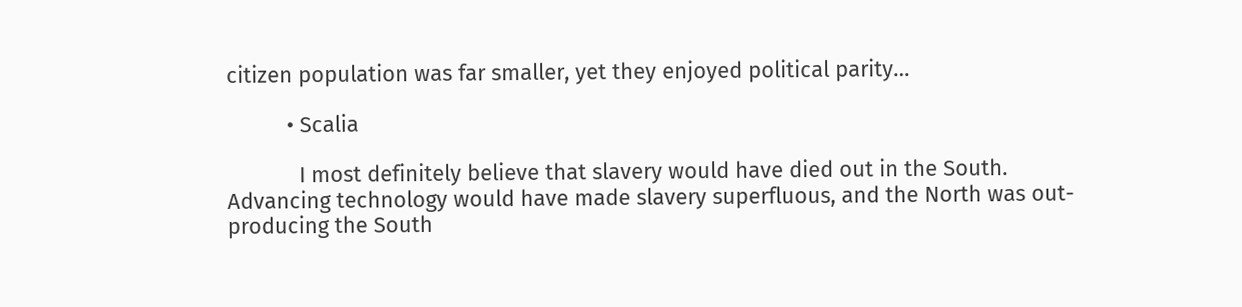citizen population was far smaller, yet they enjoyed political parity…

          • Scalia

            I most definitely believe that slavery would have died out in the South. Advancing technology would have made slavery superfluous, and the North was out-producing the South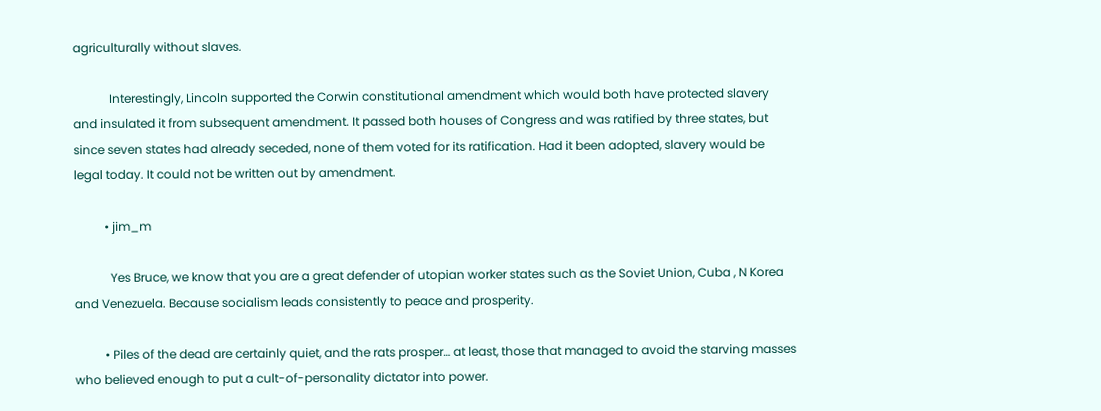agriculturally without slaves.

            Interestingly, Lincoln supported the Corwin constitutional amendment which would both have protected slavery and insulated it from subsequent amendment. It passed both houses of Congress and was ratified by three states, but since seven states had already seceded, none of them voted for its ratification. Had it been adopted, slavery would be legal today. It could not be written out by amendment.

          • jim_m

            Yes Bruce, we know that you are a great defender of utopian worker states such as the Soviet Union, Cuba , N Korea and Venezuela. Because socialism leads consistently to peace and prosperity.

          • Piles of the dead are certainly quiet, and the rats prosper… at least, those that managed to avoid the starving masses who believed enough to put a cult-of-personality dictator into power.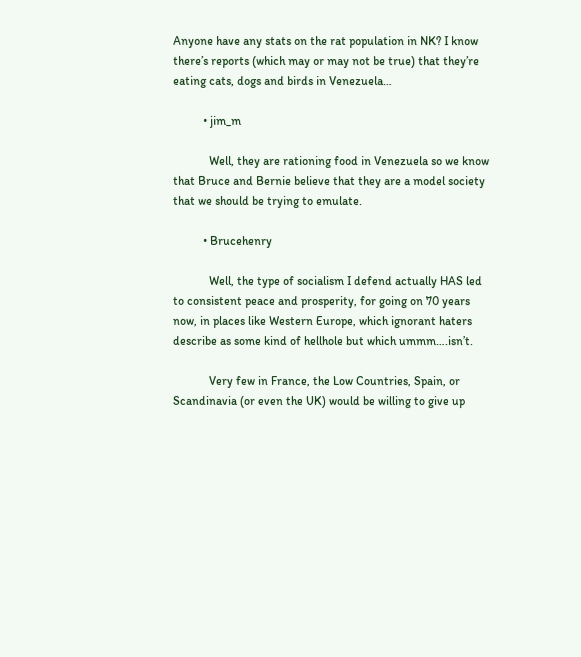Anyone have any stats on the rat population in NK? I know there’s reports (which may or may not be true) that they’re eating cats, dogs and birds in Venezuela…

          • jim_m

            Well, they are rationing food in Venezuela so we know that Bruce and Bernie believe that they are a model society that we should be trying to emulate.

          • Brucehenry

            Well, the type of socialism I defend actually HAS led to consistent peace and prosperity, for going on 70 years now, in places like Western Europe, which ignorant haters describe as some kind of hellhole but which ummm….isn’t.

            Very few in France, the Low Countries, Spain, or Scandinavia (or even the UK) would be willing to give up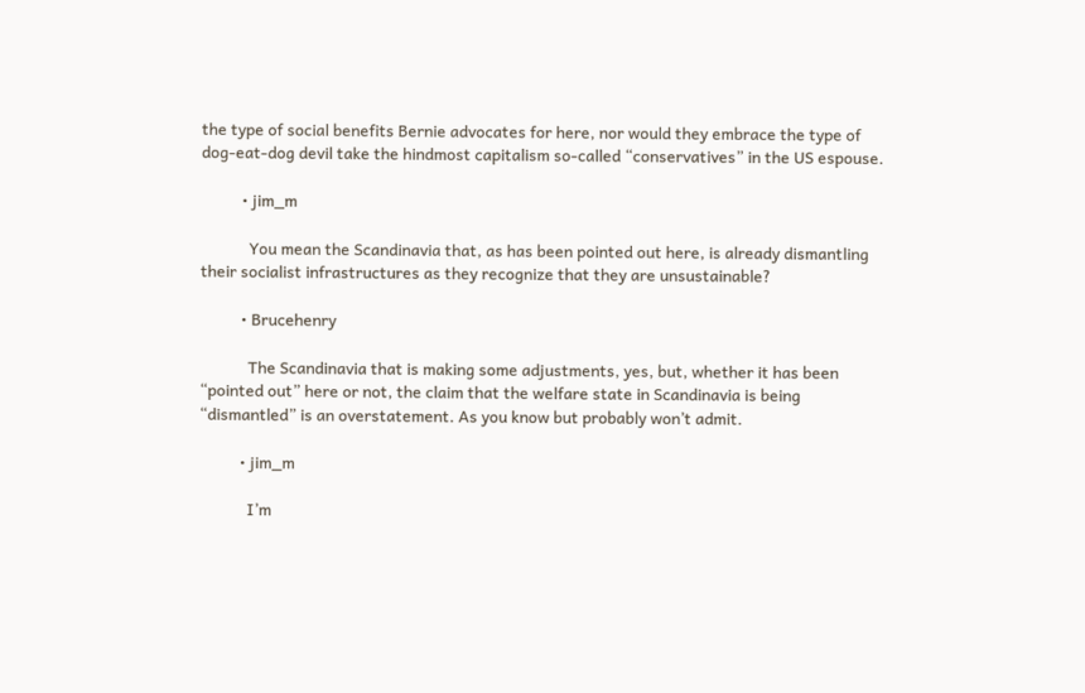the type of social benefits Bernie advocates for here, nor would they embrace the type of dog-eat-dog devil take the hindmost capitalism so-called “conservatives” in the US espouse.

          • jim_m

            You mean the Scandinavia that, as has been pointed out here, is already dismantling their socialist infrastructures as they recognize that they are unsustainable?

          • Brucehenry

            The Scandinavia that is making some adjustments, yes, but, whether it has been “pointed out” here or not, the claim that the welfare state in Scandinavia is being “dismantled” is an overstatement. As you know but probably won’t admit.

          • jim_m

            I’m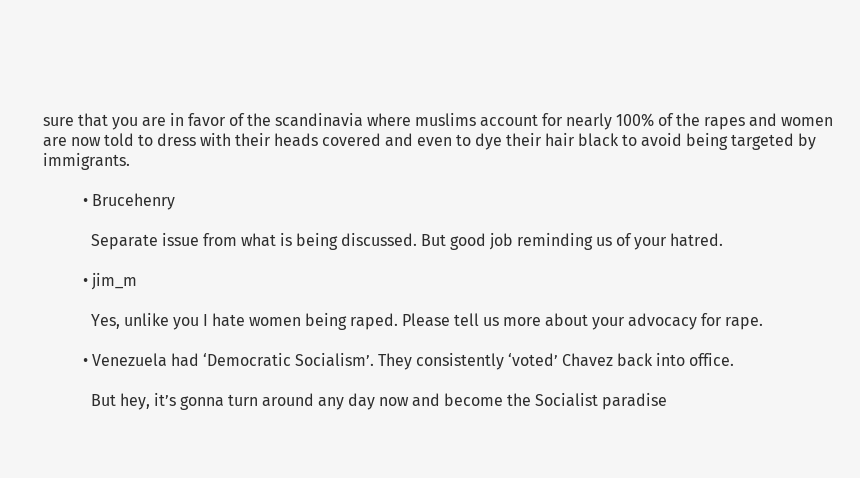sure that you are in favor of the scandinavia where muslims account for nearly 100% of the rapes and women are now told to dress with their heads covered and even to dye their hair black to avoid being targeted by immigrants.

          • Brucehenry

            Separate issue from what is being discussed. But good job reminding us of your hatred.

          • jim_m

            Yes, unlike you I hate women being raped. Please tell us more about your advocacy for rape.

          • Venezuela had ‘Democratic Socialism’. They consistently ‘voted’ Chavez back into office.

            But hey, it’s gonna turn around any day now and become the Socialist paradise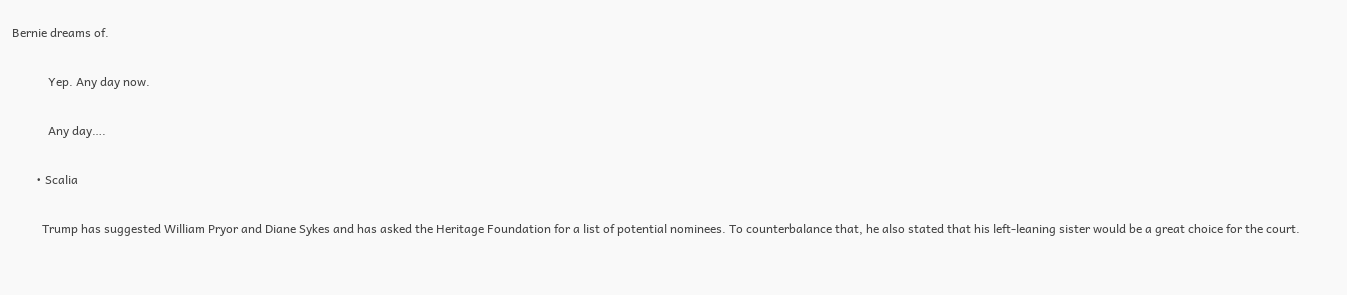Bernie dreams of.

            Yep. Any day now.

            Any day….

        • Scalia

          Trump has suggested William Pryor and Diane Sykes and has asked the Heritage Foundation for a list of potential nominees. To counterbalance that, he also stated that his left-leaning sister would be a great choice for the court.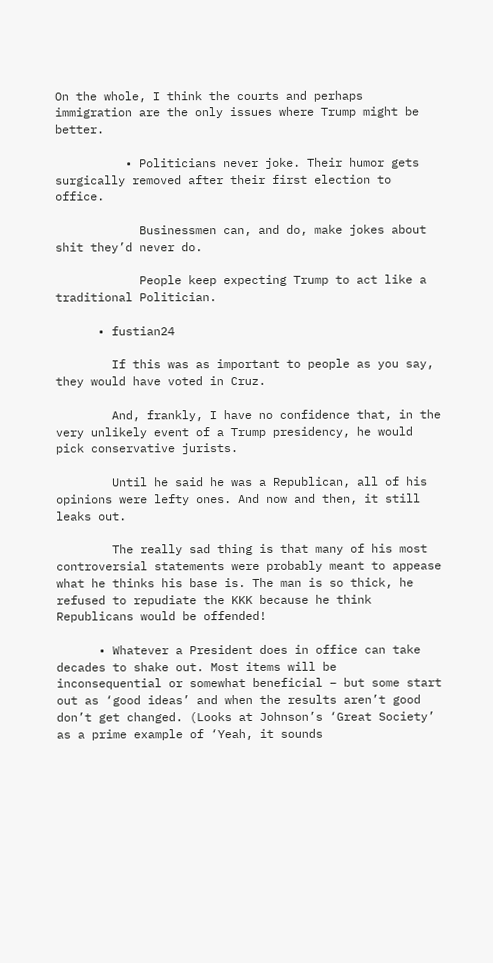On the whole, I think the courts and perhaps immigration are the only issues where Trump might be better.

          • Politicians never joke. Their humor gets surgically removed after their first election to office.

            Businessmen can, and do, make jokes about shit they’d never do.

            People keep expecting Trump to act like a traditional Politician.

      • fustian24

        If this was as important to people as you say, they would have voted in Cruz.

        And, frankly, I have no confidence that, in the very unlikely event of a Trump presidency, he would pick conservative jurists.

        Until he said he was a Republican, all of his opinions were lefty ones. And now and then, it still leaks out.

        The really sad thing is that many of his most controversial statements were probably meant to appease what he thinks his base is. The man is so thick, he refused to repudiate the KKK because he think Republicans would be offended!

      • Whatever a President does in office can take decades to shake out. Most items will be inconsequential or somewhat beneficial – but some start out as ‘good ideas’ and when the results aren’t good don’t get changed. (Looks at Johnson’s ‘Great Society’ as a prime example of ‘Yeah, it sounds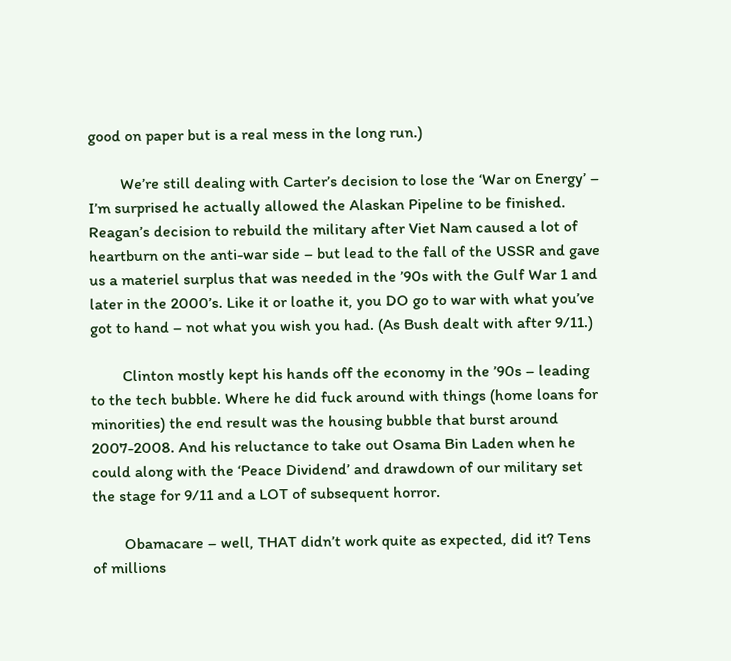good on paper but is a real mess in the long run.)

        We’re still dealing with Carter’s decision to lose the ‘War on Energy’ – I’m surprised he actually allowed the Alaskan Pipeline to be finished. Reagan’s decision to rebuild the military after Viet Nam caused a lot of heartburn on the anti-war side – but lead to the fall of the USSR and gave us a materiel surplus that was needed in the ’90s with the Gulf War 1 and later in the 2000’s. Like it or loathe it, you DO go to war with what you’ve got to hand – not what you wish you had. (As Bush dealt with after 9/11.)

        Clinton mostly kept his hands off the economy in the ’90s – leading to the tech bubble. Where he did fuck around with things (home loans for minorities) the end result was the housing bubble that burst around 2007-2008. And his reluctance to take out Osama Bin Laden when he could along with the ‘Peace Dividend’ and drawdown of our military set the stage for 9/11 and a LOT of subsequent horror.

        Obamacare – well, THAT didn’t work quite as expected, did it? Tens of millions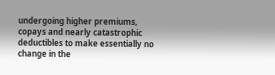undergoing higher premiums, copays and nearly catastrophic deductibles to make essentially no change in the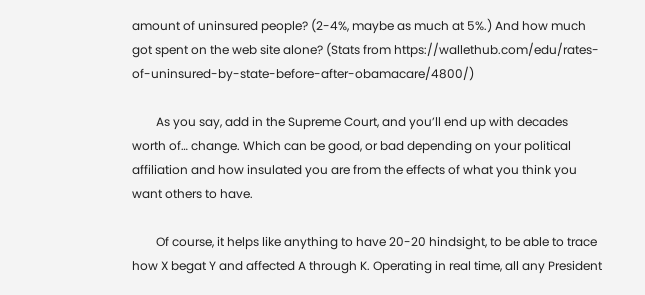amount of uninsured people? (2-4%, maybe as much at 5%.) And how much got spent on the web site alone? (Stats from https://wallethub.com/edu/rates-of-uninsured-by-state-before-after-obamacare/4800/)

        As you say, add in the Supreme Court, and you’ll end up with decades worth of… change. Which can be good, or bad depending on your political affiliation and how insulated you are from the effects of what you think you want others to have.

        Of course, it helps like anything to have 20-20 hindsight, to be able to trace how X begat Y and affected A through K. Operating in real time, all any President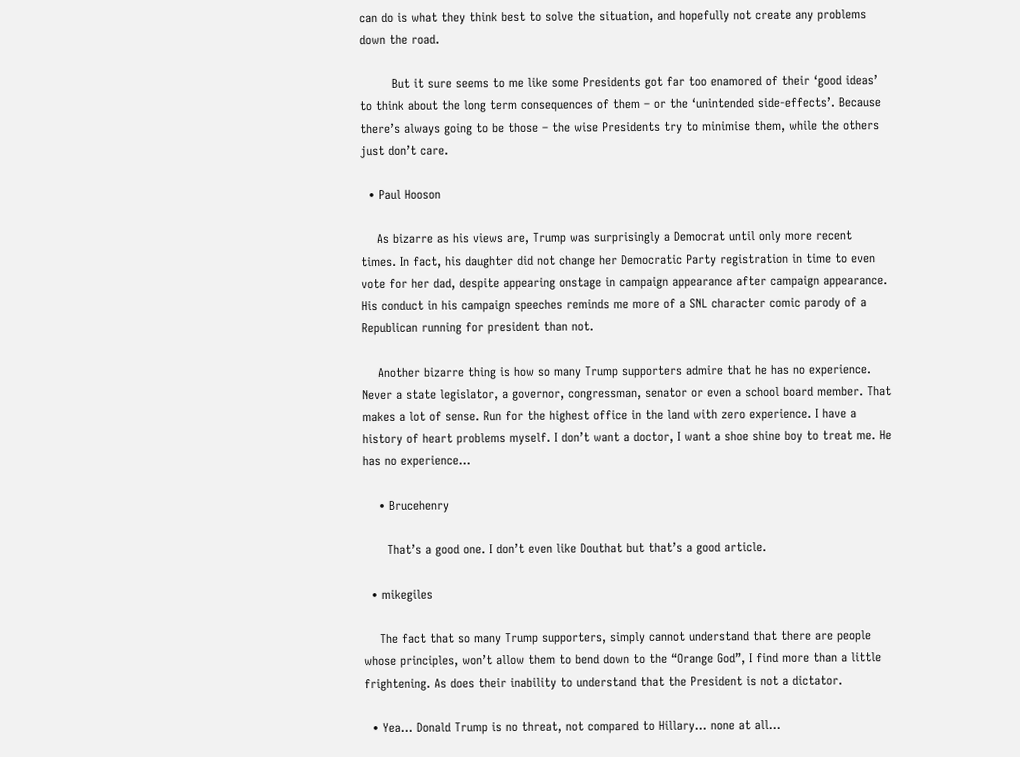can do is what they think best to solve the situation, and hopefully not create any problems down the road.

        But it sure seems to me like some Presidents got far too enamored of their ‘good ideas’ to think about the long term consequences of them – or the ‘unintended side-effects’. Because there’s always going to be those – the wise Presidents try to minimise them, while the others just don’t care.

  • Paul Hooson

    As bizarre as his views are, Trump was surprisingly a Democrat until only more recent times. In fact, his daughter did not change her Democratic Party registration in time to even vote for her dad, despite appearing onstage in campaign appearance after campaign appearance. His conduct in his campaign speeches reminds me more of a SNL character comic parody of a Republican running for president than not.

    Another bizarre thing is how so many Trump supporters admire that he has no experience. Never a state legislator, a governor, congressman, senator or even a school board member. That makes a lot of sense. Run for the highest office in the land with zero experience. I have a history of heart problems myself. I don’t want a doctor, I want a shoe shine boy to treat me. He has no experience…

    • Brucehenry

      That’s a good one. I don’t even like Douthat but that’s a good article.

  • mikegiles

    The fact that so many Trump supporters, simply cannot understand that there are people whose principles, won’t allow them to bend down to the “Orange God”, I find more than a little frightening. As does their inability to understand that the President is not a dictator.

  • Yea… Donald Trump is no threat, not compared to Hillary… none at all…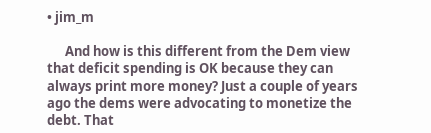• jim_m

      And how is this different from the Dem view that deficit spending is OK because they can always print more money? Just a couple of years ago the dems were advocating to monetize the debt. That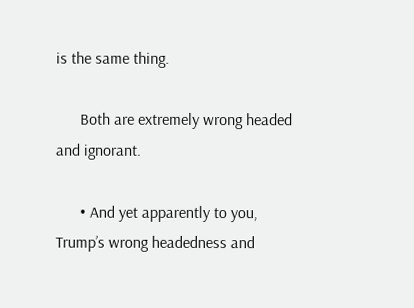is the same thing.

      Both are extremely wrong headed and ignorant.

      • And yet apparently to you, Trump’s wrong headedness and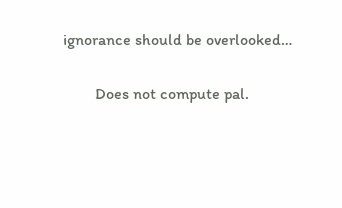ignorance should be overlooked…

        Does not compute pal.